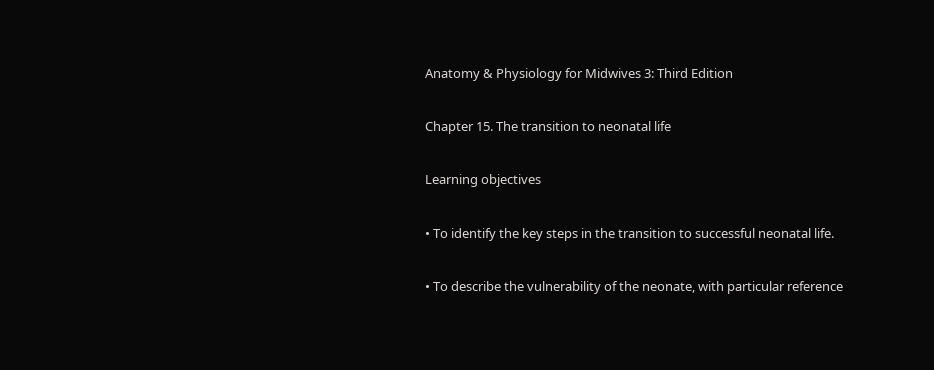Anatomy & Physiology for Midwives 3: Third Edition

Chapter 15. The transition to neonatal life

Learning objectives

• To identify the key steps in the transition to successful neonatal life.

• To describe the vulnerability of the neonate, with particular reference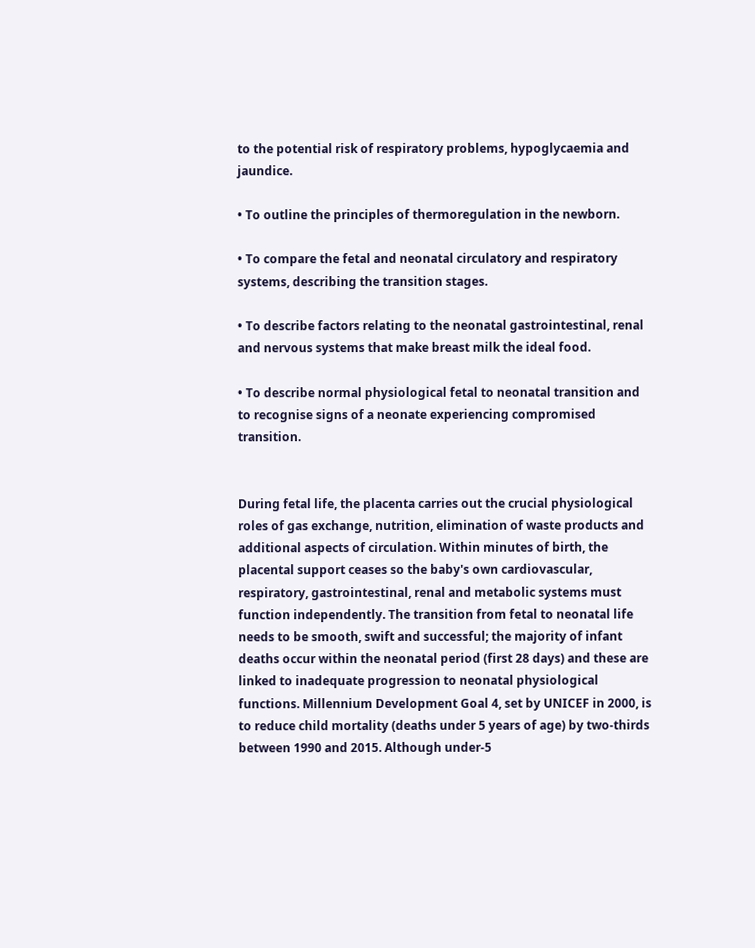to the potential risk of respiratory problems, hypoglycaemia and jaundice.

• To outline the principles of thermoregulation in the newborn.

• To compare the fetal and neonatal circulatory and respiratory systems, describing the transition stages.

• To describe factors relating to the neonatal gastrointestinal, renal and nervous systems that make breast milk the ideal food.

• To describe normal physiological fetal to neonatal transition and to recognise signs of a neonate experiencing compromised transition.


During fetal life, the placenta carries out the crucial physiological roles of gas exchange, nutrition, elimination of waste products and additional aspects of circulation. Within minutes of birth, the placental support ceases so the baby's own cardiovascular, respiratory, gastrointestinal, renal and metabolic systems must function independently. The transition from fetal to neonatal life needs to be smooth, swift and successful; the majority of infant deaths occur within the neonatal period (first 28 days) and these are linked to inadequate progression to neonatal physiological functions. Millennium Development Goal 4, set by UNICEF in 2000, is to reduce child mortality (deaths under 5 years of age) by two-thirds between 1990 and 2015. Although under-5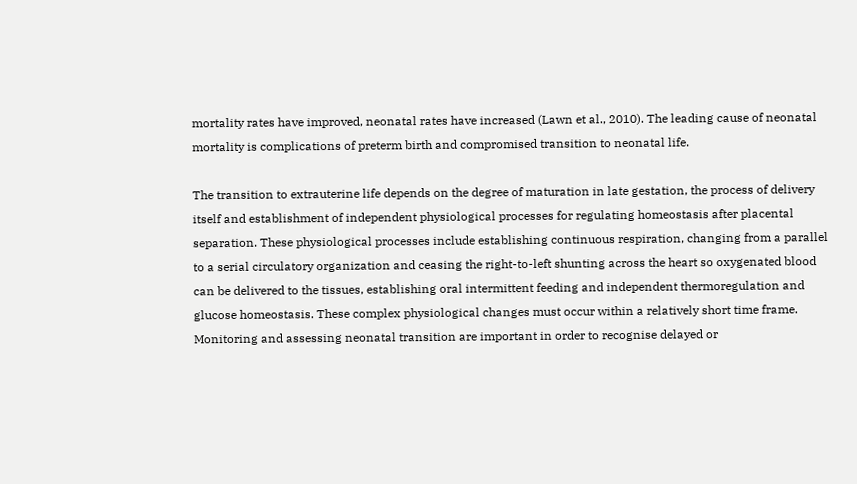mortality rates have improved, neonatal rates have increased (Lawn et al., 2010). The leading cause of neonatal mortality is complications of preterm birth and compromised transition to neonatal life.

The transition to extrauterine life depends on the degree of maturation in late gestation, the process of delivery itself and establishment of independent physiological processes for regulating homeostasis after placental separation. These physiological processes include establishing continuous respiration, changing from a parallel to a serial circulatory organization and ceasing the right-to-left shunting across the heart so oxygenated blood can be delivered to the tissues, establishing oral intermittent feeding and independent thermoregulation and glucose homeostasis. These complex physiological changes must occur within a relatively short time frame. Monitoring and assessing neonatal transition are important in order to recognise delayed or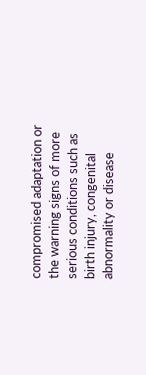compromised adaptation or the warning signs of more serious conditions such as birth injury, congenital abnormality or disease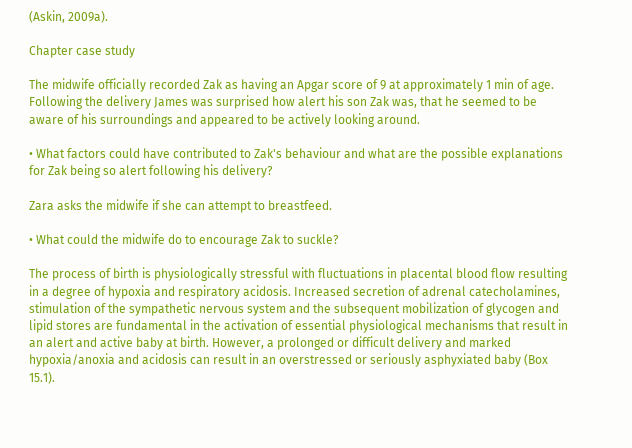(Askin, 2009a).

Chapter case study

The midwife officially recorded Zak as having an Apgar score of 9 at approximately 1 min of age. Following the delivery James was surprised how alert his son Zak was, that he seemed to be aware of his surroundings and appeared to be actively looking around.

• What factors could have contributed to Zak's behaviour and what are the possible explanations for Zak being so alert following his delivery?

Zara asks the midwife if she can attempt to breastfeed.

• What could the midwife do to encourage Zak to suckle?

The process of birth is physiologically stressful with fluctuations in placental blood flow resulting in a degree of hypoxia and respiratory acidosis. Increased secretion of adrenal catecholamines, stimulation of the sympathetic nervous system and the subsequent mobilization of glycogen and lipid stores are fundamental in the activation of essential physiological mechanisms that result in an alert and active baby at birth. However, a prolonged or difficult delivery and marked hypoxia/anoxia and acidosis can result in an overstressed or seriously asphyxiated baby (Box 15.1).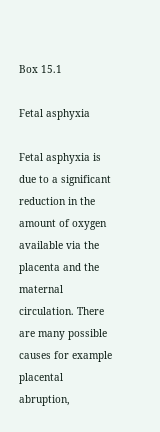Box 15.1

Fetal asphyxia

Fetal asphyxia is due to a significant reduction in the amount of oxygen available via the placenta and the maternal circulation. There are many possible causes for example placental abruption,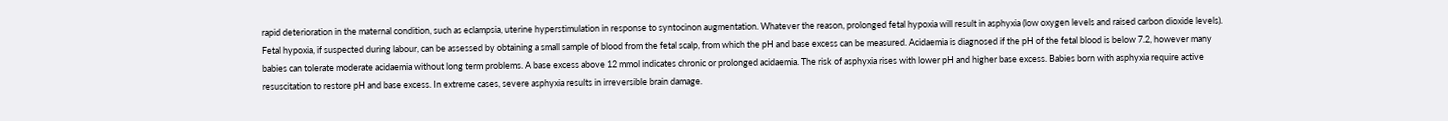rapid deterioration in the maternal condition, such as eclampsia, uterine hyperstimulation in response to syntocinon augmentation. Whatever the reason, prolonged fetal hypoxia will result in asphyxia (low oxygen levels and raised carbon dioxide levels). Fetal hypoxia, if suspected during labour, can be assessed by obtaining a small sample of blood from the fetal scalp, from which the pH and base excess can be measured. Acidaemia is diagnosed if the pH of the fetal blood is below 7.2, however many babies can tolerate moderate acidaemia without long term problems. A base excess above 12 mmol indicates chronic or prolonged acidaemia. The risk of asphyxia rises with lower pH and higher base excess. Babies born with asphyxia require active resuscitation to restore pH and base excess. In extreme cases, severe asphyxia results in irreversible brain damage.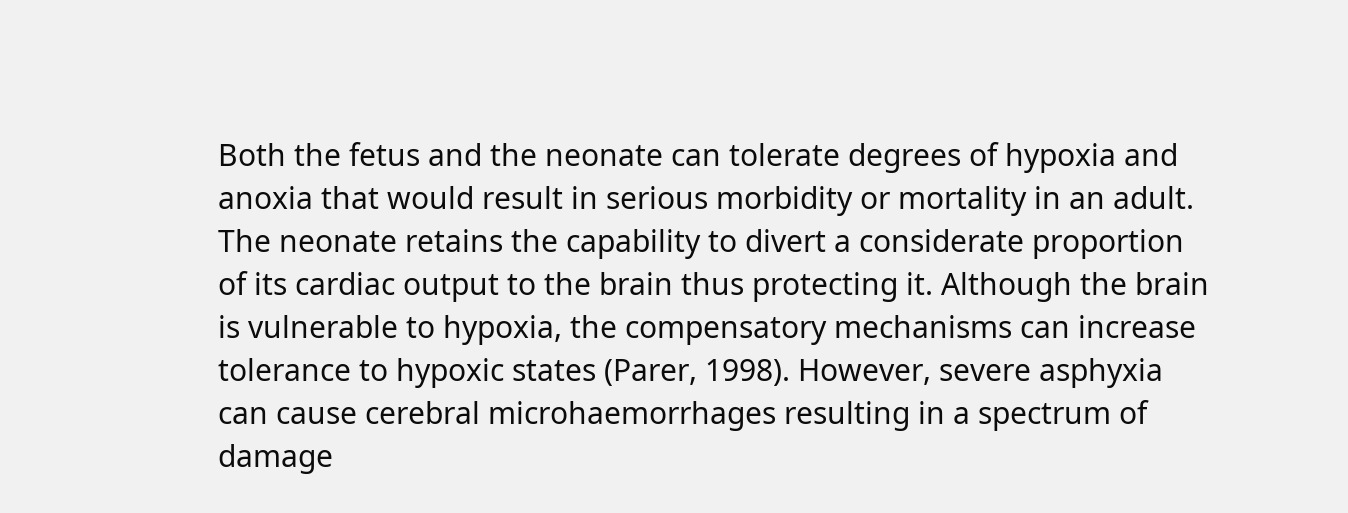Both the fetus and the neonate can tolerate degrees of hypoxia and anoxia that would result in serious morbidity or mortality in an adult. The neonate retains the capability to divert a considerate proportion of its cardiac output to the brain thus protecting it. Although the brain is vulnerable to hypoxia, the compensatory mechanisms can increase tolerance to hypoxic states (Parer, 1998). However, severe asphyxia can cause cerebral microhaemorrhages resulting in a spectrum of damage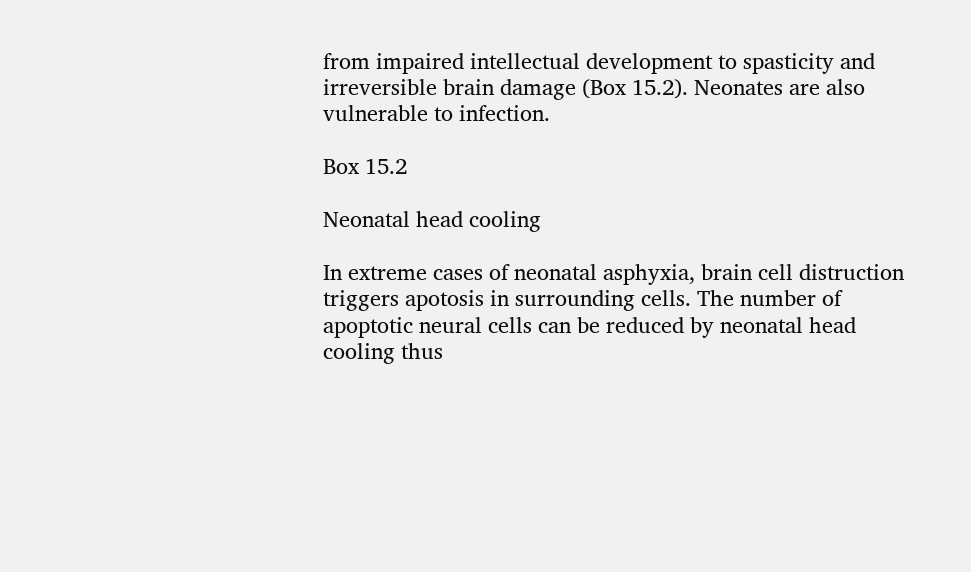from impaired intellectual development to spasticity and irreversible brain damage (Box 15.2). Neonates are also vulnerable to infection.

Box 15.2

Neonatal head cooling

In extreme cases of neonatal asphyxia, brain cell distruction triggers apotosis in surrounding cells. The number of apoptotic neural cells can be reduced by neonatal head cooling thus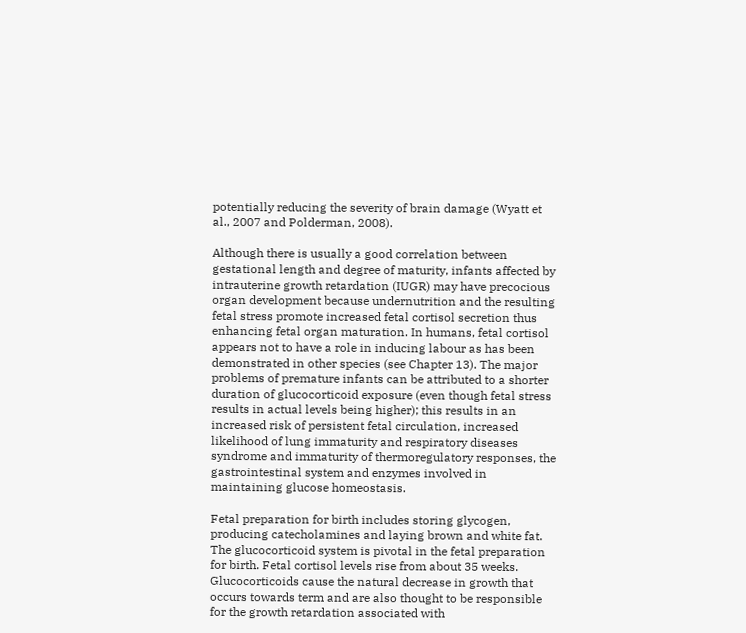potentially reducing the severity of brain damage (Wyatt et al., 2007 and Polderman, 2008).

Although there is usually a good correlation between gestational length and degree of maturity, infants affected by intrauterine growth retardation (IUGR) may have precocious organ development because undernutrition and the resulting fetal stress promote increased fetal cortisol secretion thus enhancing fetal organ maturation. In humans, fetal cortisol appears not to have a role in inducing labour as has been demonstrated in other species (see Chapter 13). The major problems of premature infants can be attributed to a shorter duration of glucocorticoid exposure (even though fetal stress results in actual levels being higher); this results in an increased risk of persistent fetal circulation, increased likelihood of lung immaturity and respiratory diseases syndrome and immaturity of thermoregulatory responses, the gastrointestinal system and enzymes involved in maintaining glucose homeostasis.

Fetal preparation for birth includes storing glycogen, producing catecholamines and laying brown and white fat. The glucocorticoid system is pivotal in the fetal preparation for birth. Fetal cortisol levels rise from about 35 weeks. Glucocorticoids cause the natural decrease in growth that occurs towards term and are also thought to be responsible for the growth retardation associated with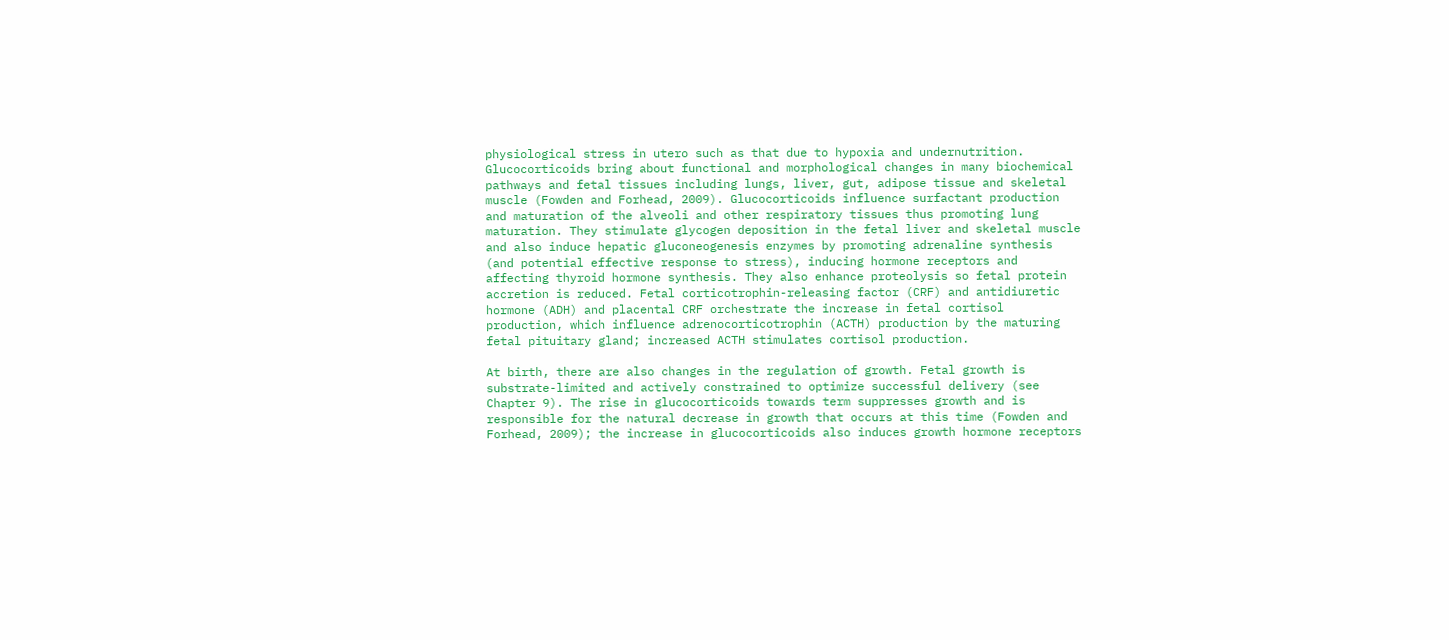physiological stress in utero such as that due to hypoxia and undernutrition. Glucocorticoids bring about functional and morphological changes in many biochemical pathways and fetal tissues including lungs, liver, gut, adipose tissue and skeletal muscle (Fowden and Forhead, 2009). Glucocorticoids influence surfactant production and maturation of the alveoli and other respiratory tissues thus promoting lung maturation. They stimulate glycogen deposition in the fetal liver and skeletal muscle and also induce hepatic gluconeogenesis enzymes by promoting adrenaline synthesis (and potential effective response to stress), inducing hormone receptors and affecting thyroid hormone synthesis. They also enhance proteolysis so fetal protein accretion is reduced. Fetal corticotrophin-releasing factor (CRF) and antidiuretic hormone (ADH) and placental CRF orchestrate the increase in fetal cortisol production, which influence adrenocorticotrophin (ACTH) production by the maturing fetal pituitary gland; increased ACTH stimulates cortisol production.

At birth, there are also changes in the regulation of growth. Fetal growth is substrate-limited and actively constrained to optimize successful delivery (see Chapter 9). The rise in glucocorticoids towards term suppresses growth and is responsible for the natural decrease in growth that occurs at this time (Fowden and Forhead, 2009); the increase in glucocorticoids also induces growth hormone receptors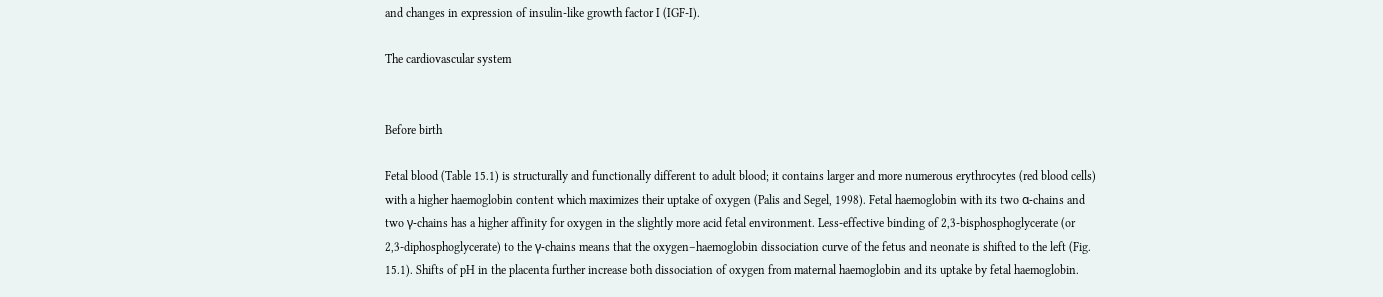and changes in expression of insulin-like growth factor I (IGF-I).

The cardiovascular system


Before birth

Fetal blood (Table 15.1) is structurally and functionally different to adult blood; it contains larger and more numerous erythrocytes (red blood cells) with a higher haemoglobin content which maximizes their uptake of oxygen (Palis and Segel, 1998). Fetal haemoglobin with its two α-chains and two γ-chains has a higher affinity for oxygen in the slightly more acid fetal environment. Less-effective binding of 2,3-bisphosphoglycerate (or 2,3-diphosphoglycerate) to the γ-chains means that the oxygen–haemoglobin dissociation curve of the fetus and neonate is shifted to the left (Fig. 15.1). Shifts of pH in the placenta further increase both dissociation of oxygen from maternal haemoglobin and its uptake by fetal haemoglobin.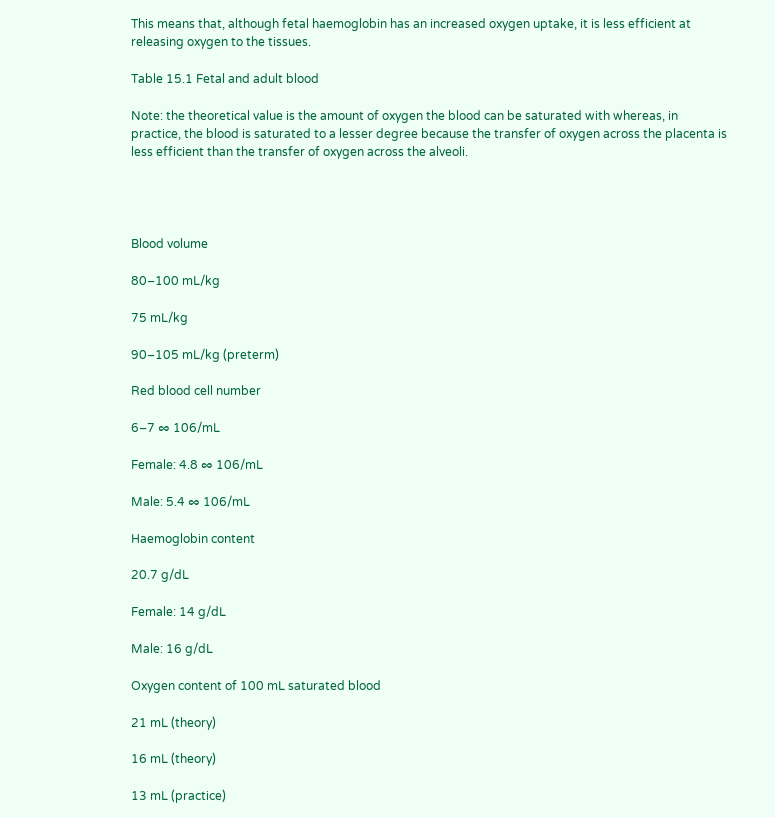This means that, although fetal haemoglobin has an increased oxygen uptake, it is less efficient at releasing oxygen to the tissues.

Table 15.1 Fetal and adult blood

Note: the theoretical value is the amount of oxygen the blood can be saturated with whereas, in practice, the blood is saturated to a lesser degree because the transfer of oxygen across the placenta is less efficient than the transfer of oxygen across the alveoli.




Blood volume

80–100 mL/kg

75 mL/kg

90–105 mL/kg (preterm)

Red blood cell number

6–7 ∞ 106/mL

Female: 4.8 ∞ 106/mL

Male: 5.4 ∞ 106/mL

Haemoglobin content

20.7 g/dL

Female: 14 g/dL

Male: 16 g/dL

Oxygen content of 100 mL saturated blood

21 mL (theory)

16 mL (theory)

13 mL (practice)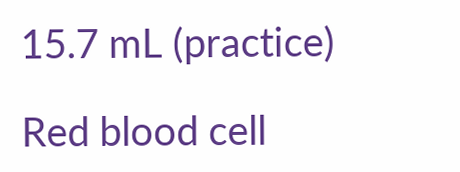15.7 mL (practice)

Red blood cell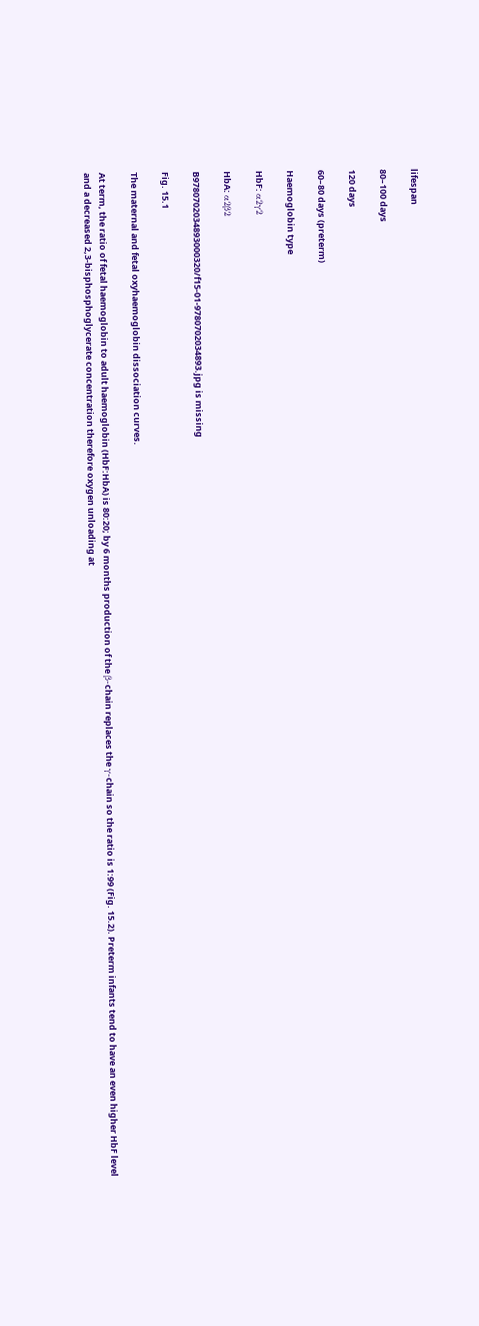lifespan

80–100 days

120 days

60–80 days (preterm)

Haemoglobin type

HbF: α2γ2

HbA: α2β2

B9780702034893000320/f15-01-9780702034893.jpg is missing

Fig. 15.1

The maternal and fetal oxyhaemoglobin dissociation curves.

At term, the ratio of fetal haemoglobin to adult haemoglobin (HbF:HbA) is 80:20; by 6 months production of the β-chain replaces the γ-chain so the ratio is 1:99 (Fig. 15.2). Preterm infants tend to have an even higher HbF level and a decreased 2,3-bisphosphoglycerate concentration therefore oxygen unloading at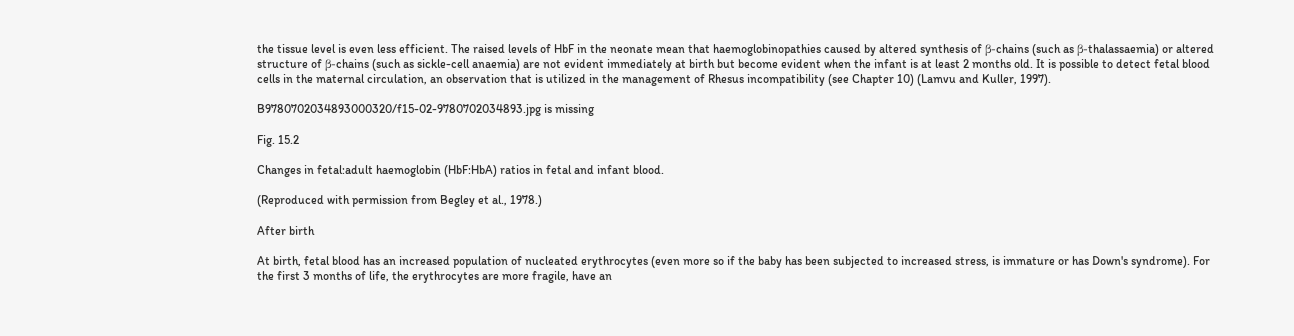the tissue level is even less efficient. The raised levels of HbF in the neonate mean that haemoglobinopathies caused by altered synthesis of β-chains (such as β-thalassaemia) or altered structure of β-chains (such as sickle-cell anaemia) are not evident immediately at birth but become evident when the infant is at least 2 months old. It is possible to detect fetal blood cells in the maternal circulation, an observation that is utilized in the management of Rhesus incompatibility (see Chapter 10) (Lamvu and Kuller, 1997).

B9780702034893000320/f15-02-9780702034893.jpg is missing

Fig. 15.2

Changes in fetal:adult haemoglobin (HbF:HbA) ratios in fetal and infant blood.

(Reproduced with permission from Begley et al., 1978.)

After birth

At birth, fetal blood has an increased population of nucleated erythrocytes (even more so if the baby has been subjected to increased stress, is immature or has Down's syndrome). For the first 3 months of life, the erythrocytes are more fragile, have an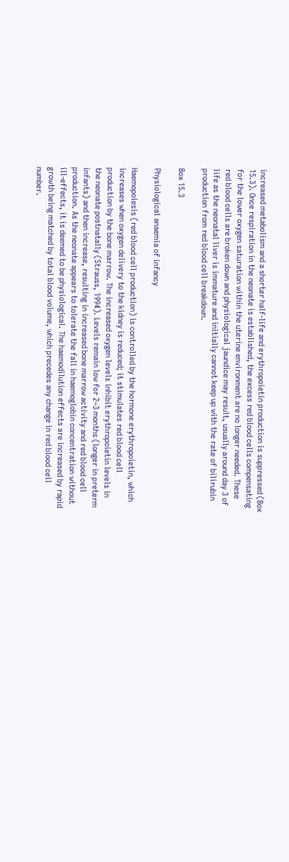increased metabolism and a shorter half-life and erythropoietin production is suppressed (Box 15.3). Once respiration in the neonate is established, the excess red blood cells compensating for the lower oxygen saturation within the uterine environment are no longer needed. These red blood cells are broken down and physiological jaundice may result, usually around day 3 of life as the neonatal liver is immature and initially cannot keep up with the rate of bilirubin production from red blood cell breakdown.

Box 15.3

Physiological anaemia of infancy

Haemopoiesis (red blood cell production) is controlled by the hormone erythropoietin, which increases when oxygen delivery to the kidney is reduced; it stimulates red blood cell production by the bone marrow. The increased oxygen levels inhibit erythropoietin levels in the neonate postnatally (Strauss, 1994). Levels remain low for 2–3 months (longer in preterm infants) and then increase, resulting in increased bone marrow activity and red blood cell production. As the neonate appears to tolerate the fall in haemoglobin concentration without ill-effects, it is deemed to be physiological. The haemodilution effects are increased by rapid growth being matched by total blood volume, which precedes any change in red blood cell number.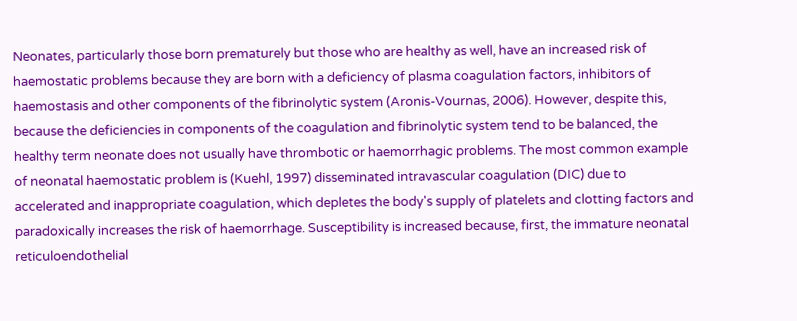Neonates, particularly those born prematurely but those who are healthy as well, have an increased risk of haemostatic problems because they are born with a deficiency of plasma coagulation factors, inhibitors of haemostasis and other components of the fibrinolytic system (Aronis-Vournas, 2006). However, despite this, because the deficiencies in components of the coagulation and fibrinolytic system tend to be balanced, the healthy term neonate does not usually have thrombotic or haemorrhagic problems. The most common example of neonatal haemostatic problem is (Kuehl, 1997) disseminated intravascular coagulation (DIC) due to accelerated and inappropriate coagulation, which depletes the body's supply of platelets and clotting factors and paradoxically increases the risk of haemorrhage. Susceptibility is increased because, first, the immature neonatal reticuloendothelial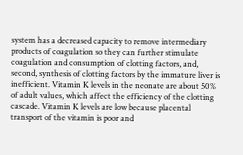system has a decreased capacity to remove intermediary products of coagulation so they can further stimulate coagulation and consumption of clotting factors, and, second, synthesis of clotting factors by the immature liver is inefficient. Vitamin K levels in the neonate are about 50% of adult values, which affect the efficiency of the clotting cascade. Vitamin K levels are low because placental transport of the vitamin is poor and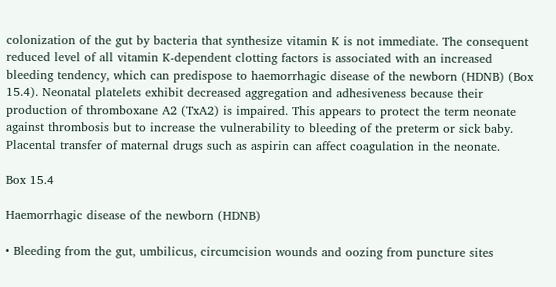colonization of the gut by bacteria that synthesize vitamin K is not immediate. The consequent reduced level of all vitamin K-dependent clotting factors is associated with an increased bleeding tendency, which can predispose to haemorrhagic disease of the newborn (HDNB) (Box 15.4). Neonatal platelets exhibit decreased aggregation and adhesiveness because their production of thromboxane A2 (TxA2) is impaired. This appears to protect the term neonate against thrombosis but to increase the vulnerability to bleeding of the preterm or sick baby. Placental transfer of maternal drugs such as aspirin can affect coagulation in the neonate.

Box 15.4

Haemorrhagic disease of the newborn (HDNB)

• Bleeding from the gut, umbilicus, circumcision wounds and oozing from puncture sites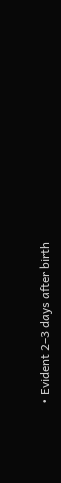• Evident 2–3 days after birth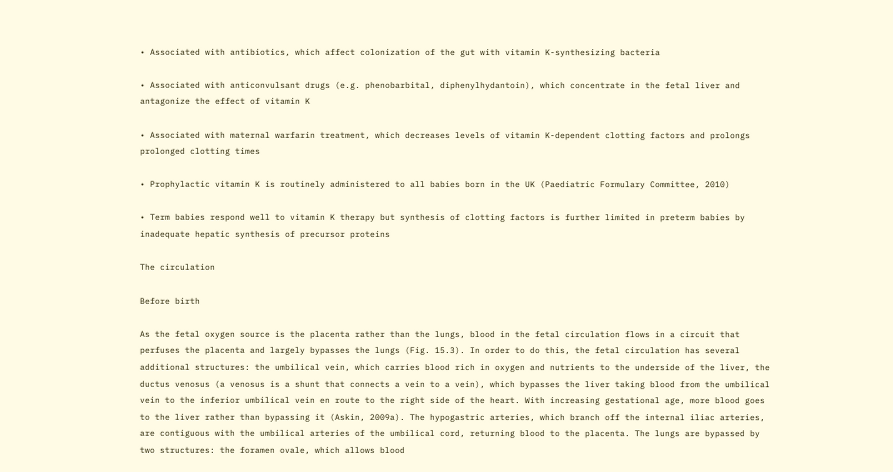• Associated with antibiotics, which affect colonization of the gut with vitamin K-synthesizing bacteria

• Associated with anticonvulsant drugs (e.g. phenobarbital, diphenylhydantoin), which concentrate in the fetal liver and antagonize the effect of vitamin K

• Associated with maternal warfarin treatment, which decreases levels of vitamin K-dependent clotting factors and prolongs prolonged clotting times

• Prophylactic vitamin K is routinely administered to all babies born in the UK (Paediatric Formulary Committee, 2010)

• Term babies respond well to vitamin K therapy but synthesis of clotting factors is further limited in preterm babies by inadequate hepatic synthesis of precursor proteins

The circulation

Before birth

As the fetal oxygen source is the placenta rather than the lungs, blood in the fetal circulation flows in a circuit that perfuses the placenta and largely bypasses the lungs (Fig. 15.3). In order to do this, the fetal circulation has several additional structures: the umbilical vein, which carries blood rich in oxygen and nutrients to the underside of the liver, the ductus venosus (a venosus is a shunt that connects a vein to a vein), which bypasses the liver taking blood from the umbilical vein to the inferior umbilical vein en route to the right side of the heart. With increasing gestational age, more blood goes to the liver rather than bypassing it (Askin, 2009a). The hypogastric arteries, which branch off the internal iliac arteries, are contiguous with the umbilical arteries of the umbilical cord, returning blood to the placenta. The lungs are bypassed by two structures: the foramen ovale, which allows blood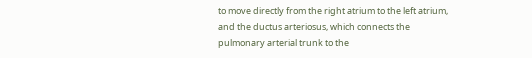to move directly from the right atrium to the left atrium, and the ductus arteriosus, which connects the pulmonary arterial trunk to the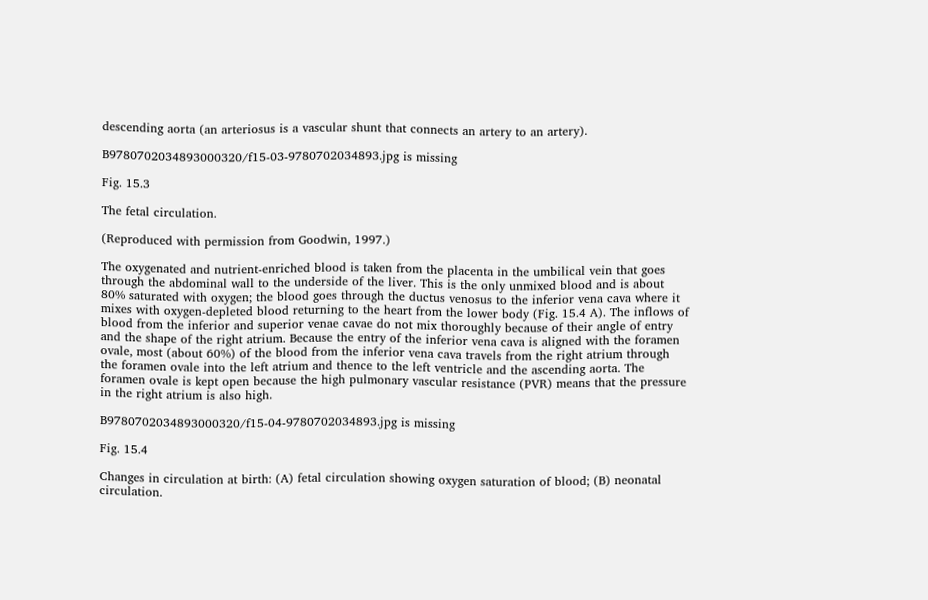descending aorta (an arteriosus is a vascular shunt that connects an artery to an artery).

B9780702034893000320/f15-03-9780702034893.jpg is missing

Fig. 15.3

The fetal circulation.

(Reproduced with permission from Goodwin, 1997.)

The oxygenated and nutrient-enriched blood is taken from the placenta in the umbilical vein that goes through the abdominal wall to the underside of the liver. This is the only unmixed blood and is about 80% saturated with oxygen; the blood goes through the ductus venosus to the inferior vena cava where it mixes with oxygen-depleted blood returning to the heart from the lower body (Fig. 15.4 A). The inflows of blood from the inferior and superior venae cavae do not mix thoroughly because of their angle of entry and the shape of the right atrium. Because the entry of the inferior vena cava is aligned with the foramen ovale, most (about 60%) of the blood from the inferior vena cava travels from the right atrium through the foramen ovale into the left atrium and thence to the left ventricle and the ascending aorta. The foramen ovale is kept open because the high pulmonary vascular resistance (PVR) means that the pressure in the right atrium is also high.

B9780702034893000320/f15-04-9780702034893.jpg is missing

Fig. 15.4

Changes in circulation at birth: (A) fetal circulation showing oxygen saturation of blood; (B) neonatal circulation.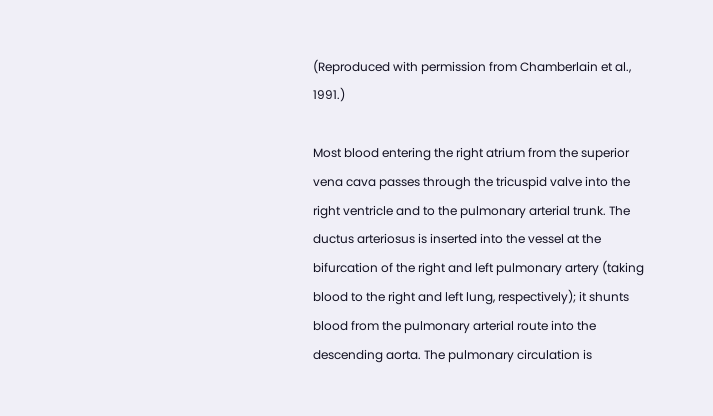(Reproduced with permission from Chamberlain et al., 1991.)

Most blood entering the right atrium from the superior vena cava passes through the tricuspid valve into the right ventricle and to the pulmonary arterial trunk. The ductus arteriosus is inserted into the vessel at the bifurcation of the right and left pulmonary artery (taking blood to the right and left lung, respectively); it shunts blood from the pulmonary arterial route into the descending aorta. The pulmonary circulation is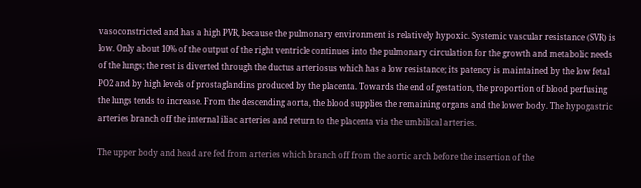vasoconstricted and has a high PVR, because the pulmonary environment is relatively hypoxic. Systemic vascular resistance (SVR) is low. Only about 10% of the output of the right ventricle continues into the pulmonary circulation for the growth and metabolic needs of the lungs; the rest is diverted through the ductus arteriosus which has a low resistance; its patency is maintained by the low fetal PO2 and by high levels of prostaglandins produced by the placenta. Towards the end of gestation, the proportion of blood perfusing the lungs tends to increase. From the descending aorta, the blood supplies the remaining organs and the lower body. The hypogastric arteries branch off the internal iliac arteries and return to the placenta via the umbilical arteries.

The upper body and head are fed from arteries which branch off from the aortic arch before the insertion of the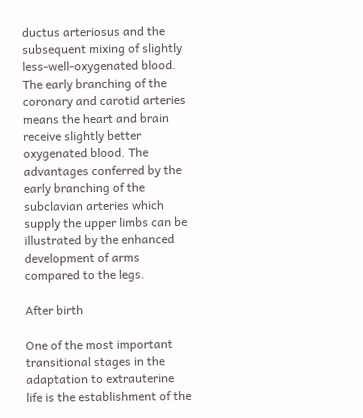ductus arteriosus and the subsequent mixing of slightly less-well-oxygenated blood. The early branching of the coronary and carotid arteries means the heart and brain receive slightly better oxygenated blood. The advantages conferred by the early branching of the subclavian arteries which supply the upper limbs can be illustrated by the enhanced development of arms compared to the legs.

After birth

One of the most important transitional stages in the adaptation to extrauterine life is the establishment of the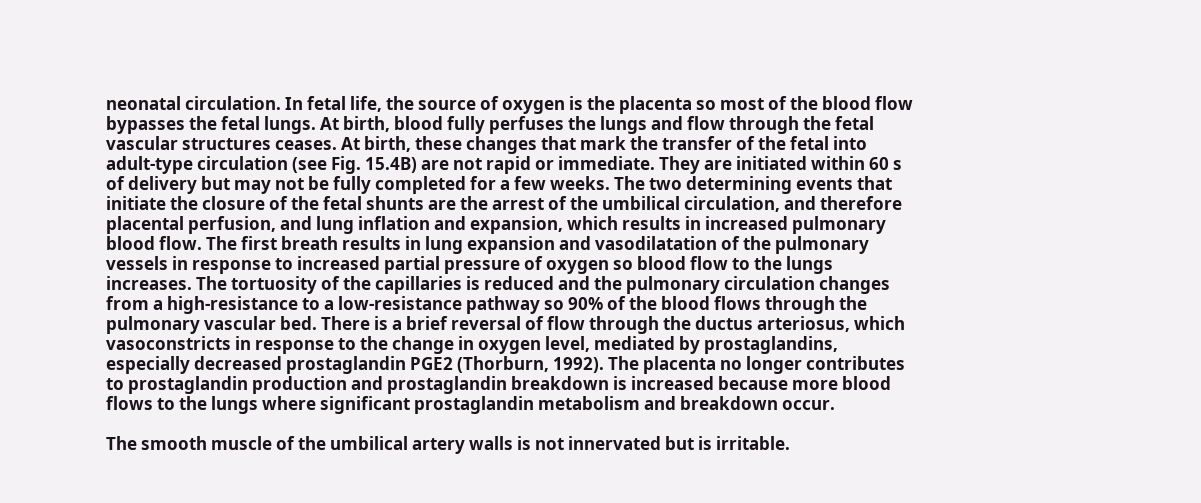neonatal circulation. In fetal life, the source of oxygen is the placenta so most of the blood flow bypasses the fetal lungs. At birth, blood fully perfuses the lungs and flow through the fetal vascular structures ceases. At birth, these changes that mark the transfer of the fetal into adult-type circulation (see Fig. 15.4B) are not rapid or immediate. They are initiated within 60 s of delivery but may not be fully completed for a few weeks. The two determining events that initiate the closure of the fetal shunts are the arrest of the umbilical circulation, and therefore placental perfusion, and lung inflation and expansion, which results in increased pulmonary blood flow. The first breath results in lung expansion and vasodilatation of the pulmonary vessels in response to increased partial pressure of oxygen so blood flow to the lungs increases. The tortuosity of the capillaries is reduced and the pulmonary circulation changes from a high-resistance to a low-resistance pathway so 90% of the blood flows through the pulmonary vascular bed. There is a brief reversal of flow through the ductus arteriosus, which vasoconstricts in response to the change in oxygen level, mediated by prostaglandins, especially decreased prostaglandin PGE2 (Thorburn, 1992). The placenta no longer contributes to prostaglandin production and prostaglandin breakdown is increased because more blood flows to the lungs where significant prostaglandin metabolism and breakdown occur.

The smooth muscle of the umbilical artery walls is not innervated but is irritable.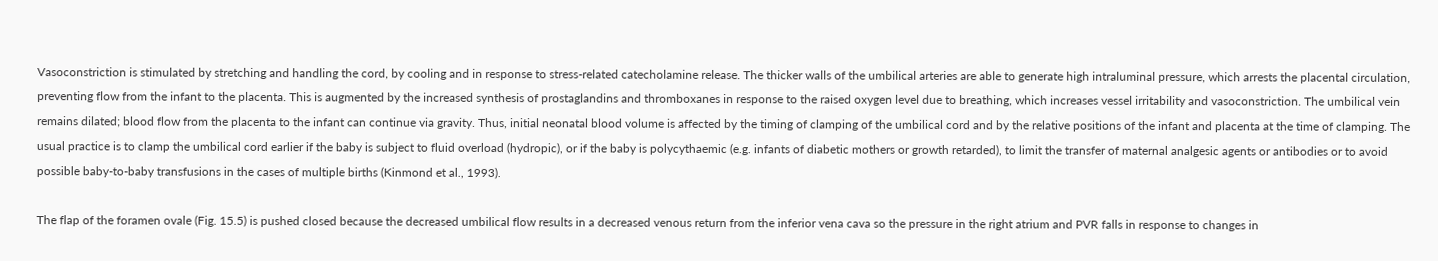Vasoconstriction is stimulated by stretching and handling the cord, by cooling and in response to stress-related catecholamine release. The thicker walls of the umbilical arteries are able to generate high intraluminal pressure, which arrests the placental circulation, preventing flow from the infant to the placenta. This is augmented by the increased synthesis of prostaglandins and thromboxanes in response to the raised oxygen level due to breathing, which increases vessel irritability and vasoconstriction. The umbilical vein remains dilated; blood flow from the placenta to the infant can continue via gravity. Thus, initial neonatal blood volume is affected by the timing of clamping of the umbilical cord and by the relative positions of the infant and placenta at the time of clamping. The usual practice is to clamp the umbilical cord earlier if the baby is subject to fluid overload (hydropic), or if the baby is polycythaemic (e.g. infants of diabetic mothers or growth retarded), to limit the transfer of maternal analgesic agents or antibodies or to avoid possible baby-to-baby transfusions in the cases of multiple births (Kinmond et al., 1993).

The flap of the foramen ovale (Fig. 15.5) is pushed closed because the decreased umbilical flow results in a decreased venous return from the inferior vena cava so the pressure in the right atrium and PVR falls in response to changes in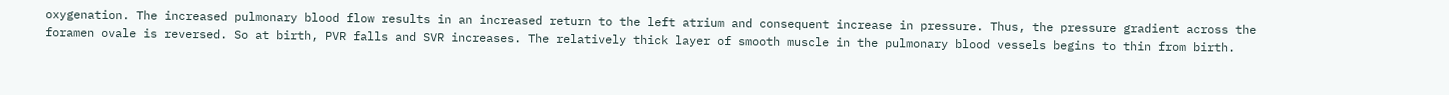oxygenation. The increased pulmonary blood flow results in an increased return to the left atrium and consequent increase in pressure. Thus, the pressure gradient across the foramen ovale is reversed. So at birth, PVR falls and SVR increases. The relatively thick layer of smooth muscle in the pulmonary blood vessels begins to thin from birth.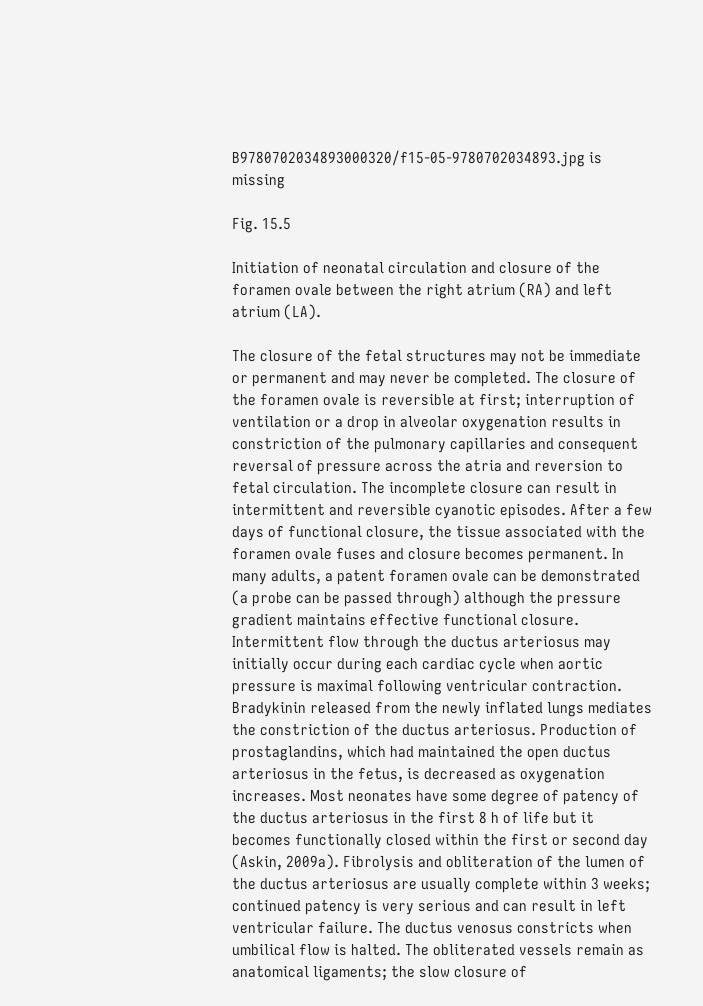B9780702034893000320/f15-05-9780702034893.jpg is missing

Fig. 15.5

Initiation of neonatal circulation and closure of the foramen ovale between the right atrium (RA) and left atrium (LA).

The closure of the fetal structures may not be immediate or permanent and may never be completed. The closure of the foramen ovale is reversible at first; interruption of ventilation or a drop in alveolar oxygenation results in constriction of the pulmonary capillaries and consequent reversal of pressure across the atria and reversion to fetal circulation. The incomplete closure can result in intermittent and reversible cyanotic episodes. After a few days of functional closure, the tissue associated with the foramen ovale fuses and closure becomes permanent. In many adults, a patent foramen ovale can be demonstrated (a probe can be passed through) although the pressure gradient maintains effective functional closure. Intermittent flow through the ductus arteriosus may initially occur during each cardiac cycle when aortic pressure is maximal following ventricular contraction. Bradykinin released from the newly inflated lungs mediates the constriction of the ductus arteriosus. Production of prostaglandins, which had maintained the open ductus arteriosus in the fetus, is decreased as oxygenation increases. Most neonates have some degree of patency of the ductus arteriosus in the first 8 h of life but it becomes functionally closed within the first or second day (Askin, 2009a). Fibrolysis and obliteration of the lumen of the ductus arteriosus are usually complete within 3 weeks; continued patency is very serious and can result in left ventricular failure. The ductus venosus constricts when umbilical flow is halted. The obliterated vessels remain as anatomical ligaments; the slow closure of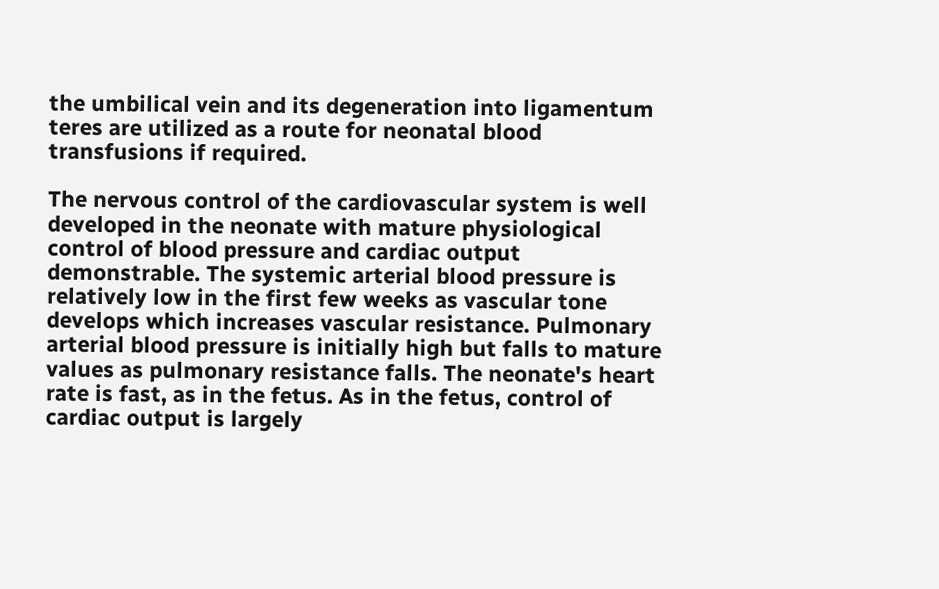the umbilical vein and its degeneration into ligamentum teres are utilized as a route for neonatal blood transfusions if required.

The nervous control of the cardiovascular system is well developed in the neonate with mature physiological control of blood pressure and cardiac output demonstrable. The systemic arterial blood pressure is relatively low in the first few weeks as vascular tone develops which increases vascular resistance. Pulmonary arterial blood pressure is initially high but falls to mature values as pulmonary resistance falls. The neonate's heart rate is fast, as in the fetus. As in the fetus, control of cardiac output is largely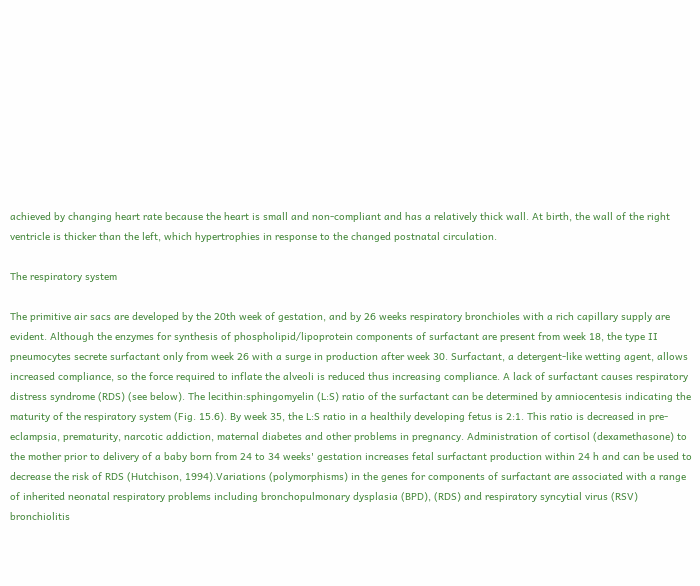achieved by changing heart rate because the heart is small and non-compliant and has a relatively thick wall. At birth, the wall of the right ventricle is thicker than the left, which hypertrophies in response to the changed postnatal circulation.

The respiratory system

The primitive air sacs are developed by the 20th week of gestation, and by 26 weeks respiratory bronchioles with a rich capillary supply are evident. Although the enzymes for synthesis of phospholipid/lipoprotein components of surfactant are present from week 18, the type II pneumocytes secrete surfactant only from week 26 with a surge in production after week 30. Surfactant, a detergent-like wetting agent, allows increased compliance, so the force required to inflate the alveoli is reduced thus increasing compliance. A lack of surfactant causes respiratory distress syndrome (RDS) (see below). The lecithin:sphingomyelin (L:S) ratio of the surfactant can be determined by amniocentesis indicating the maturity of the respiratory system (Fig. 15.6). By week 35, the L:S ratio in a healthily developing fetus is 2:1. This ratio is decreased in pre-eclampsia, prematurity, narcotic addiction, maternal diabetes and other problems in pregnancy. Administration of cortisol (dexamethasone) to the mother prior to delivery of a baby born from 24 to 34 weeks' gestation increases fetal surfactant production within 24 h and can be used to decrease the risk of RDS (Hutchison, 1994).Variations (polymorphisms) in the genes for components of surfactant are associated with a range of inherited neonatal respiratory problems including bronchopulmonary dysplasia (BPD), (RDS) and respiratory syncytial virus (RSV) bronchiolitis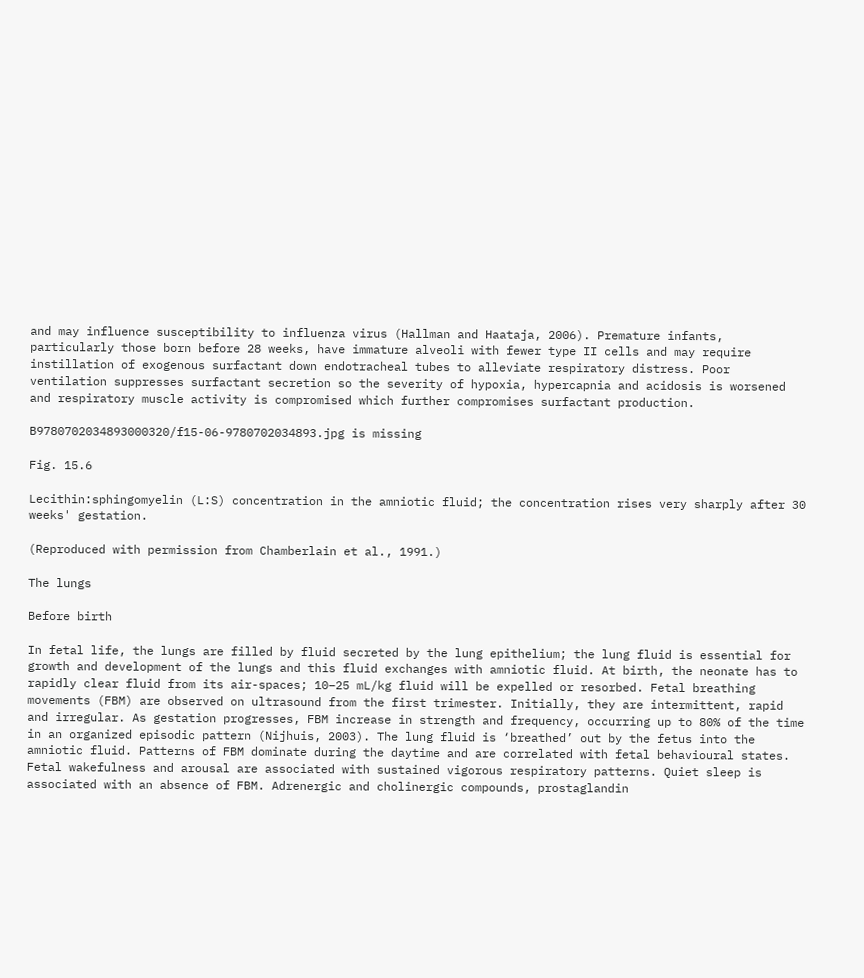and may influence susceptibility to influenza virus (Hallman and Haataja, 2006). Premature infants, particularly those born before 28 weeks, have immature alveoli with fewer type II cells and may require instillation of exogenous surfactant down endotracheal tubes to alleviate respiratory distress. Poor ventilation suppresses surfactant secretion so the severity of hypoxia, hypercapnia and acidosis is worsened and respiratory muscle activity is compromised which further compromises surfactant production.

B9780702034893000320/f15-06-9780702034893.jpg is missing

Fig. 15.6

Lecithin:sphingomyelin (L:S) concentration in the amniotic fluid; the concentration rises very sharply after 30 weeks' gestation.

(Reproduced with permission from Chamberlain et al., 1991.)

The lungs

Before birth

In fetal life, the lungs are filled by fluid secreted by the lung epithelium; the lung fluid is essential for growth and development of the lungs and this fluid exchanges with amniotic fluid. At birth, the neonate has to rapidly clear fluid from its air-spaces; 10–25 mL/kg fluid will be expelled or resorbed. Fetal breathing movements (FBM) are observed on ultrasound from the first trimester. Initially, they are intermittent, rapid and irregular. As gestation progresses, FBM increase in strength and frequency, occurring up to 80% of the time in an organized episodic pattern (Nijhuis, 2003). The lung fluid is ‘breathed’ out by the fetus into the amniotic fluid. Patterns of FBM dominate during the daytime and are correlated with fetal behavioural states. Fetal wakefulness and arousal are associated with sustained vigorous respiratory patterns. Quiet sleep is associated with an absence of FBM. Adrenergic and cholinergic compounds, prostaglandin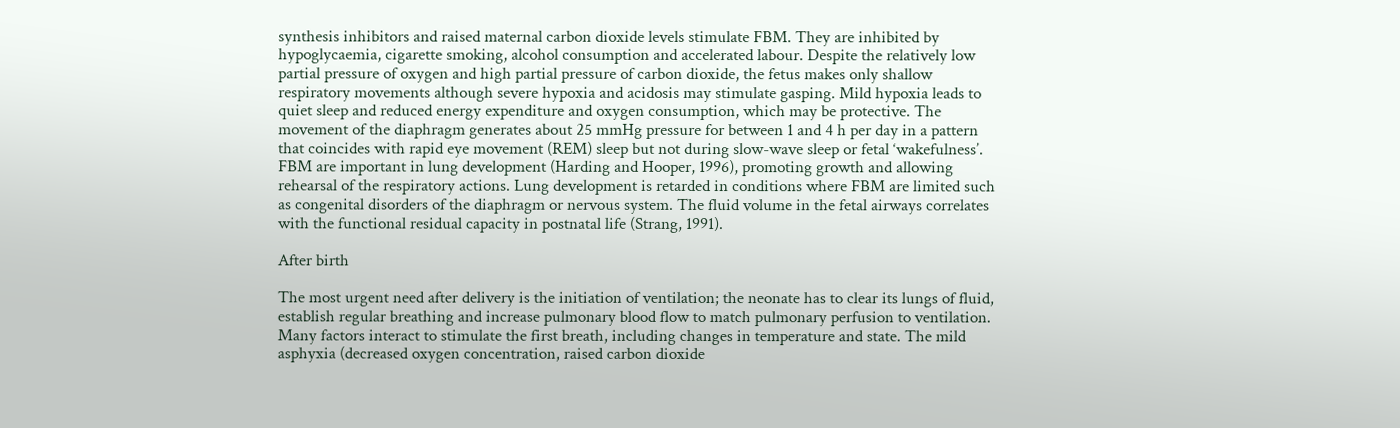synthesis inhibitors and raised maternal carbon dioxide levels stimulate FBM. They are inhibited by hypoglycaemia, cigarette smoking, alcohol consumption and accelerated labour. Despite the relatively low partial pressure of oxygen and high partial pressure of carbon dioxide, the fetus makes only shallow respiratory movements although severe hypoxia and acidosis may stimulate gasping. Mild hypoxia leads to quiet sleep and reduced energy expenditure and oxygen consumption, which may be protective. The movement of the diaphragm generates about 25 mmHg pressure for between 1 and 4 h per day in a pattern that coincides with rapid eye movement (REM) sleep but not during slow-wave sleep or fetal ‘wakefulness’. FBM are important in lung development (Harding and Hooper, 1996), promoting growth and allowing rehearsal of the respiratory actions. Lung development is retarded in conditions where FBM are limited such as congenital disorders of the diaphragm or nervous system. The fluid volume in the fetal airways correlates with the functional residual capacity in postnatal life (Strang, 1991).

After birth

The most urgent need after delivery is the initiation of ventilation; the neonate has to clear its lungs of fluid, establish regular breathing and increase pulmonary blood flow to match pulmonary perfusion to ventilation. Many factors interact to stimulate the first breath, including changes in temperature and state. The mild asphyxia (decreased oxygen concentration, raised carbon dioxide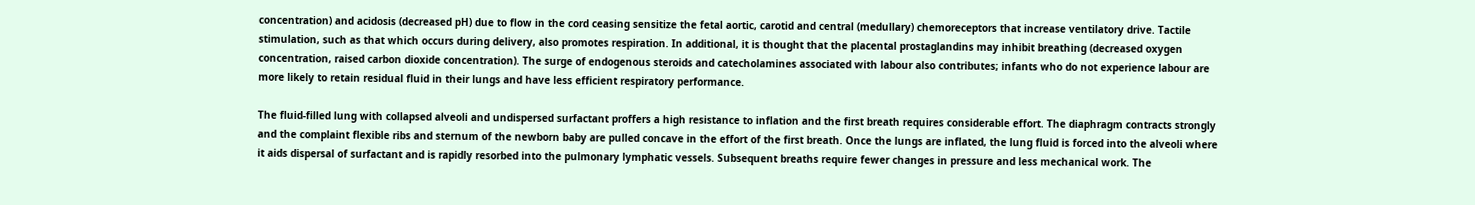concentration) and acidosis (decreased pH) due to flow in the cord ceasing sensitize the fetal aortic, carotid and central (medullary) chemoreceptors that increase ventilatory drive. Tactile stimulation, such as that which occurs during delivery, also promotes respiration. In additional, it is thought that the placental prostaglandins may inhibit breathing (decreased oxygen concentration, raised carbon dioxide concentration). The surge of endogenous steroids and catecholamines associated with labour also contributes; infants who do not experience labour are more likely to retain residual fluid in their lungs and have less efficient respiratory performance.

The fluid-filled lung with collapsed alveoli and undispersed surfactant proffers a high resistance to inflation and the first breath requires considerable effort. The diaphragm contracts strongly and the complaint flexible ribs and sternum of the newborn baby are pulled concave in the effort of the first breath. Once the lungs are inflated, the lung fluid is forced into the alveoli where it aids dispersal of surfactant and is rapidly resorbed into the pulmonary lymphatic vessels. Subsequent breaths require fewer changes in pressure and less mechanical work. The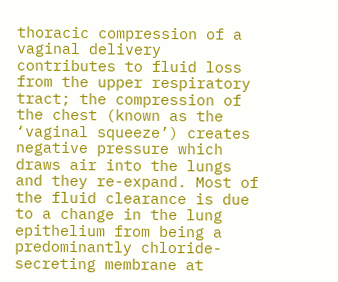thoracic compression of a vaginal delivery contributes to fluid loss from the upper respiratory tract; the compression of the chest (known as the ‘vaginal squeeze’) creates negative pressure which draws air into the lungs and they re-expand. Most of the fluid clearance is due to a change in the lung epithelium from being a predominantly chloride-secreting membrane at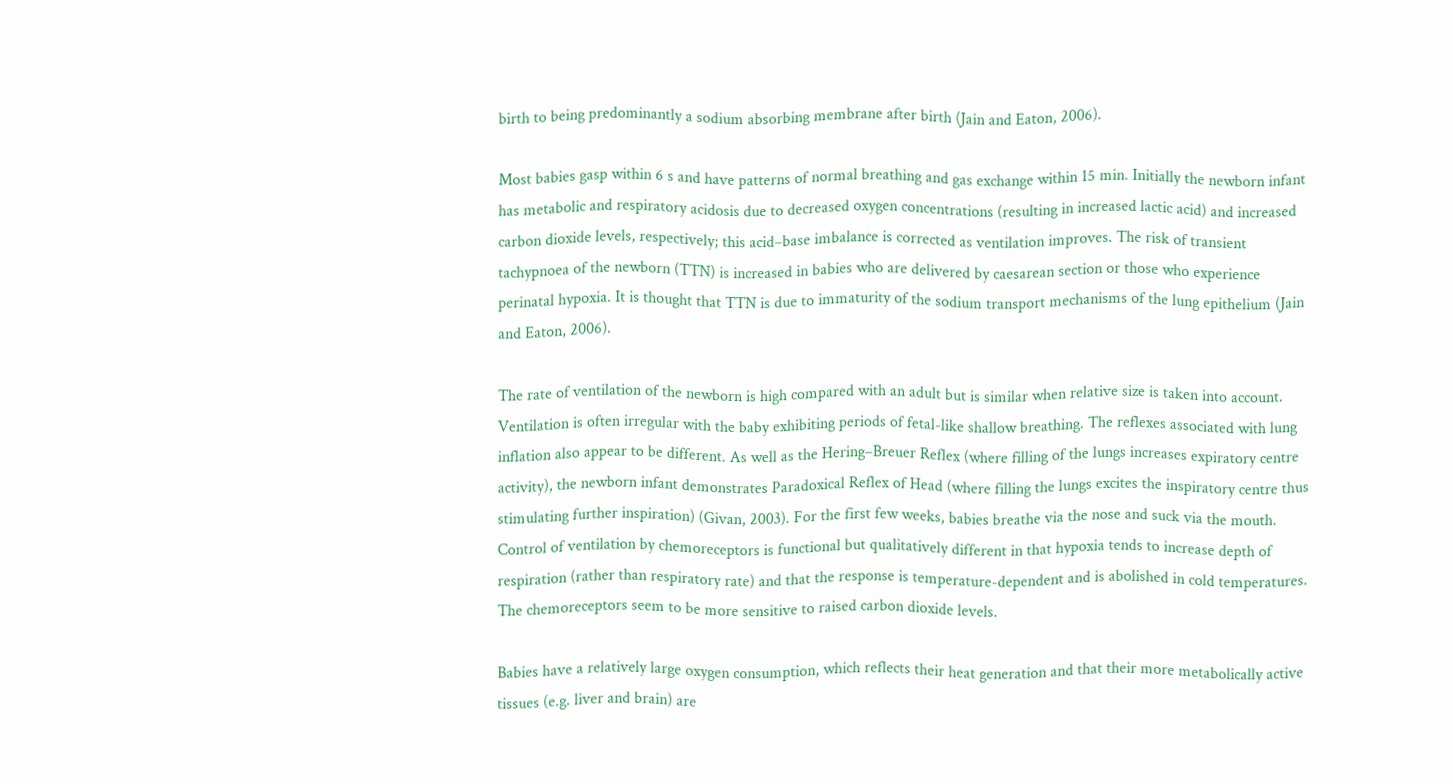birth to being predominantly a sodium absorbing membrane after birth (Jain and Eaton, 2006).

Most babies gasp within 6 s and have patterns of normal breathing and gas exchange within 15 min. Initially the newborn infant has metabolic and respiratory acidosis due to decreased oxygen concentrations (resulting in increased lactic acid) and increased carbon dioxide levels, respectively; this acid–base imbalance is corrected as ventilation improves. The risk of transient tachypnoea of the newborn (TTN) is increased in babies who are delivered by caesarean section or those who experience perinatal hypoxia. It is thought that TTN is due to immaturity of the sodium transport mechanisms of the lung epithelium (Jain and Eaton, 2006).

The rate of ventilation of the newborn is high compared with an adult but is similar when relative size is taken into account. Ventilation is often irregular with the baby exhibiting periods of fetal-like shallow breathing. The reflexes associated with lung inflation also appear to be different. As well as the Hering–Breuer Reflex (where filling of the lungs increases expiratory centre activity), the newborn infant demonstrates Paradoxical Reflex of Head (where filling the lungs excites the inspiratory centre thus stimulating further inspiration) (Givan, 2003). For the first few weeks, babies breathe via the nose and suck via the mouth. Control of ventilation by chemoreceptors is functional but qualitatively different in that hypoxia tends to increase depth of respiration (rather than respiratory rate) and that the response is temperature-dependent and is abolished in cold temperatures. The chemoreceptors seem to be more sensitive to raised carbon dioxide levels.

Babies have a relatively large oxygen consumption, which reflects their heat generation and that their more metabolically active tissues (e.g. liver and brain) are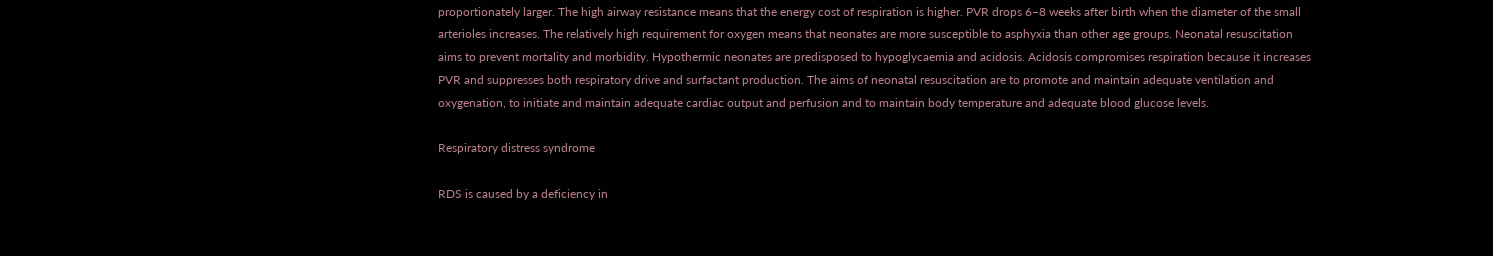proportionately larger. The high airway resistance means that the energy cost of respiration is higher. PVR drops 6–8 weeks after birth when the diameter of the small arterioles increases. The relatively high requirement for oxygen means that neonates are more susceptible to asphyxia than other age groups. Neonatal resuscitation aims to prevent mortality and morbidity. Hypothermic neonates are predisposed to hypoglycaemia and acidosis. Acidosis compromises respiration because it increases PVR and suppresses both respiratory drive and surfactant production. The aims of neonatal resuscitation are to promote and maintain adequate ventilation and oxygenation, to initiate and maintain adequate cardiac output and perfusion and to maintain body temperature and adequate blood glucose levels.

Respiratory distress syndrome

RDS is caused by a deficiency in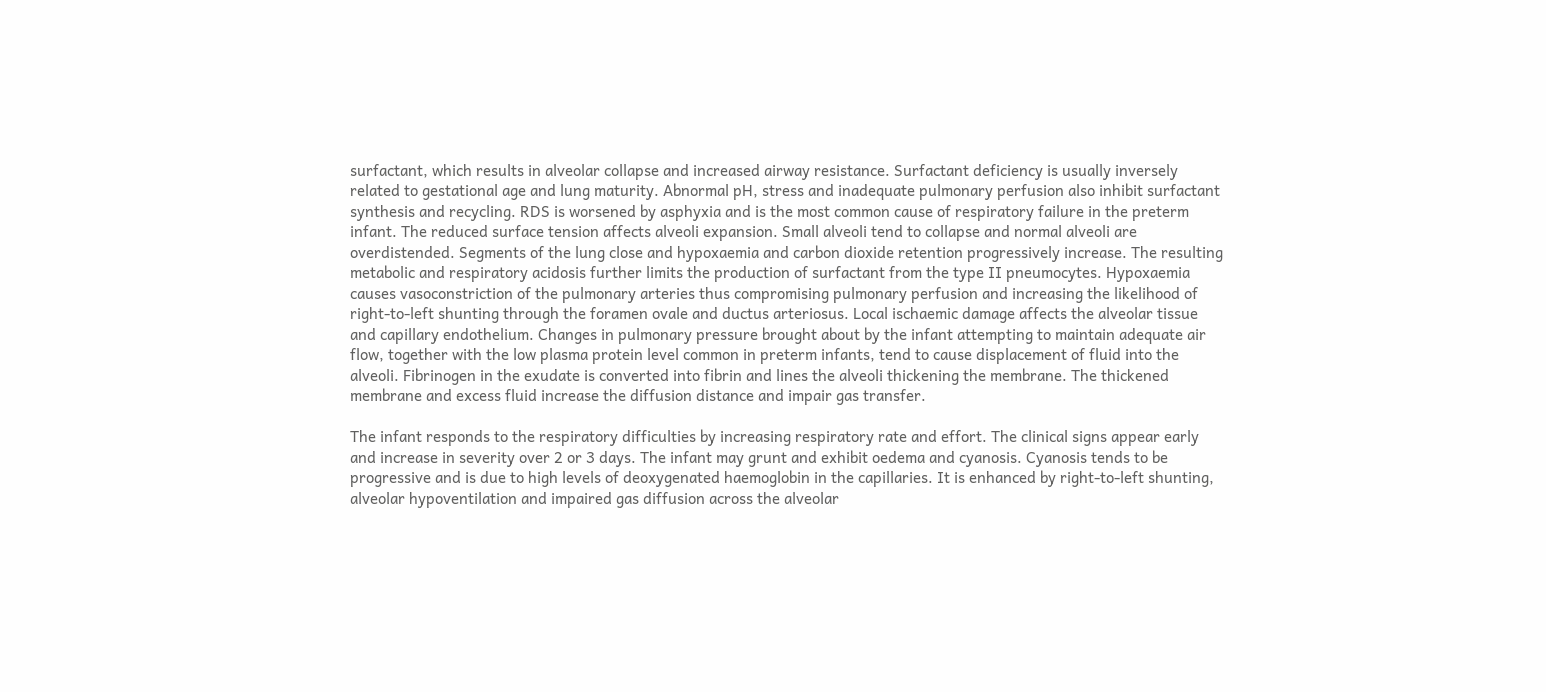surfactant, which results in alveolar collapse and increased airway resistance. Surfactant deficiency is usually inversely related to gestational age and lung maturity. Abnormal pH, stress and inadequate pulmonary perfusion also inhibit surfactant synthesis and recycling. RDS is worsened by asphyxia and is the most common cause of respiratory failure in the preterm infant. The reduced surface tension affects alveoli expansion. Small alveoli tend to collapse and normal alveoli are overdistended. Segments of the lung close and hypoxaemia and carbon dioxide retention progressively increase. The resulting metabolic and respiratory acidosis further limits the production of surfactant from the type II pneumocytes. Hypoxaemia causes vasoconstriction of the pulmonary arteries thus compromising pulmonary perfusion and increasing the likelihood of right-to-left shunting through the foramen ovale and ductus arteriosus. Local ischaemic damage affects the alveolar tissue and capillary endothelium. Changes in pulmonary pressure brought about by the infant attempting to maintain adequate air flow, together with the low plasma protein level common in preterm infants, tend to cause displacement of fluid into the alveoli. Fibrinogen in the exudate is converted into fibrin and lines the alveoli thickening the membrane. The thickened membrane and excess fluid increase the diffusion distance and impair gas transfer.

The infant responds to the respiratory difficulties by increasing respiratory rate and effort. The clinical signs appear early and increase in severity over 2 or 3 days. The infant may grunt and exhibit oedema and cyanosis. Cyanosis tends to be progressive and is due to high levels of deoxygenated haemoglobin in the capillaries. It is enhanced by right-to-left shunting, alveolar hypoventilation and impaired gas diffusion across the alveolar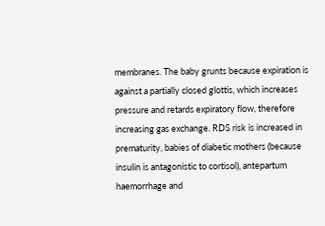membranes. The baby grunts because expiration is against a partially closed glottis, which increases pressure and retards expiratory flow, therefore increasing gas exchange. RDS risk is increased in prematurity, babies of diabetic mothers (because insulin is antagonistic to cortisol), antepartum haemorrhage and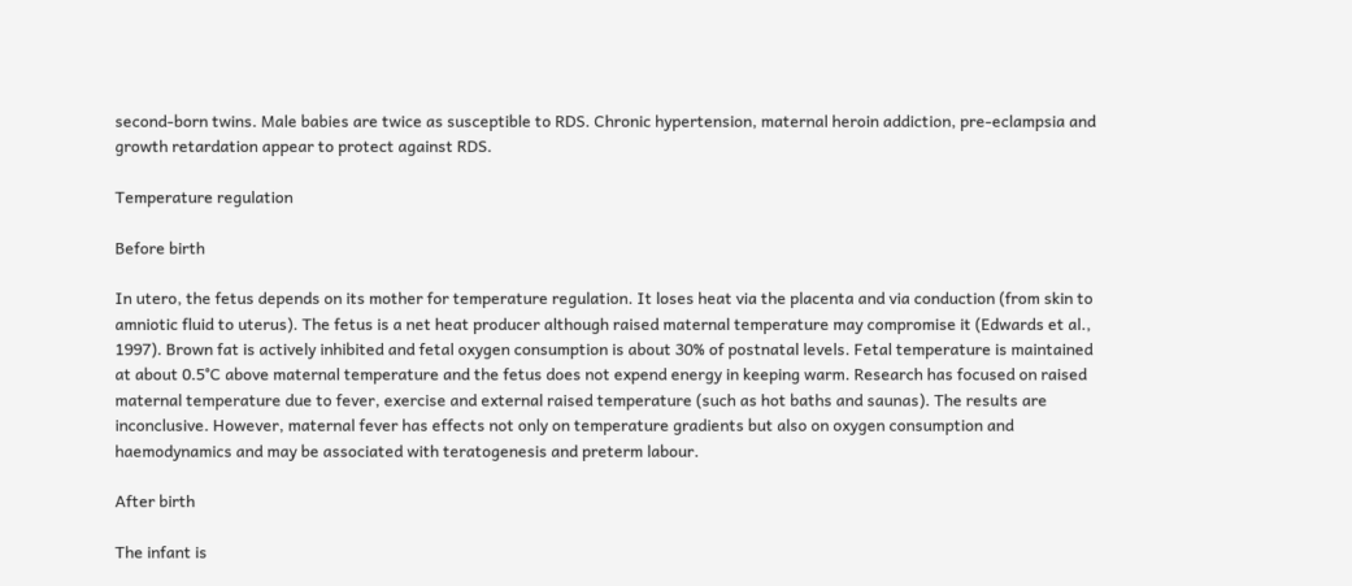second-born twins. Male babies are twice as susceptible to RDS. Chronic hypertension, maternal heroin addiction, pre-eclampsia and growth retardation appear to protect against RDS.

Temperature regulation

Before birth

In utero, the fetus depends on its mother for temperature regulation. It loses heat via the placenta and via conduction (from skin to amniotic fluid to uterus). The fetus is a net heat producer although raised maternal temperature may compromise it (Edwards et al., 1997). Brown fat is actively inhibited and fetal oxygen consumption is about 30% of postnatal levels. Fetal temperature is maintained at about 0.5°C above maternal temperature and the fetus does not expend energy in keeping warm. Research has focused on raised maternal temperature due to fever, exercise and external raised temperature (such as hot baths and saunas). The results are inconclusive. However, maternal fever has effects not only on temperature gradients but also on oxygen consumption and haemodynamics and may be associated with teratogenesis and preterm labour.

After birth

The infant is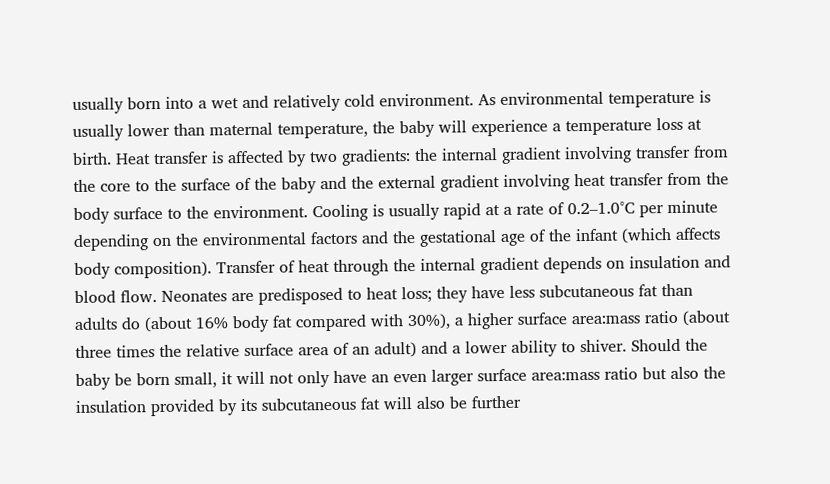usually born into a wet and relatively cold environment. As environmental temperature is usually lower than maternal temperature, the baby will experience a temperature loss at birth. Heat transfer is affected by two gradients: the internal gradient involving transfer from the core to the surface of the baby and the external gradient involving heat transfer from the body surface to the environment. Cooling is usually rapid at a rate of 0.2–1.0°C per minute depending on the environmental factors and the gestational age of the infant (which affects body composition). Transfer of heat through the internal gradient depends on insulation and blood flow. Neonates are predisposed to heat loss; they have less subcutaneous fat than adults do (about 16% body fat compared with 30%), a higher surface area:mass ratio (about three times the relative surface area of an adult) and a lower ability to shiver. Should the baby be born small, it will not only have an even larger surface area:mass ratio but also the insulation provided by its subcutaneous fat will also be further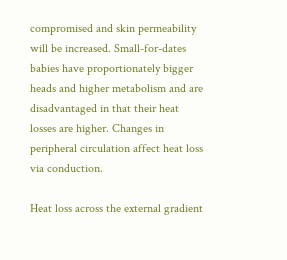compromised and skin permeability will be increased. Small-for-dates babies have proportionately bigger heads and higher metabolism and are disadvantaged in that their heat losses are higher. Changes in peripheral circulation affect heat loss via conduction.

Heat loss across the external gradient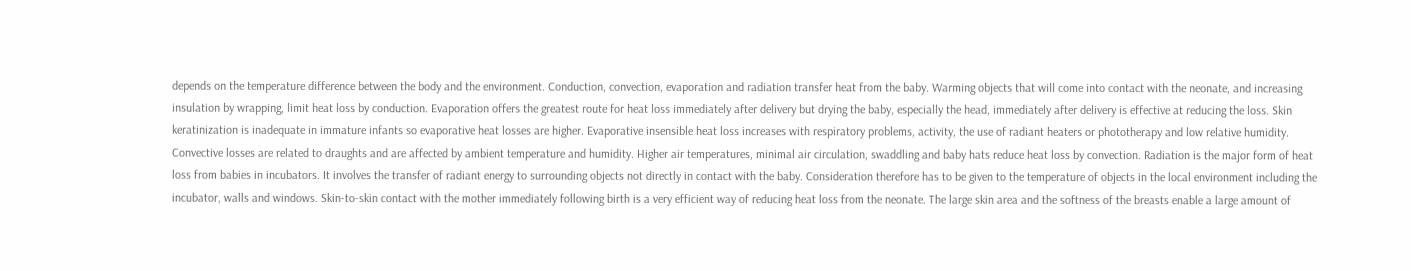depends on the temperature difference between the body and the environment. Conduction, convection, evaporation and radiation transfer heat from the baby. Warming objects that will come into contact with the neonate, and increasing insulation by wrapping, limit heat loss by conduction. Evaporation offers the greatest route for heat loss immediately after delivery but drying the baby, especially the head, immediately after delivery is effective at reducing the loss. Skin keratinization is inadequate in immature infants so evaporative heat losses are higher. Evaporative insensible heat loss increases with respiratory problems, activity, the use of radiant heaters or phototherapy and low relative humidity. Convective losses are related to draughts and are affected by ambient temperature and humidity. Higher air temperatures, minimal air circulation, swaddling and baby hats reduce heat loss by convection. Radiation is the major form of heat loss from babies in incubators. It involves the transfer of radiant energy to surrounding objects not directly in contact with the baby. Consideration therefore has to be given to the temperature of objects in the local environment including the incubator, walls and windows. Skin-to-skin contact with the mother immediately following birth is a very efficient way of reducing heat loss from the neonate. The large skin area and the softness of the breasts enable a large amount of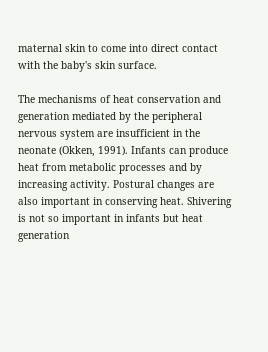maternal skin to come into direct contact with the baby's skin surface.

The mechanisms of heat conservation and generation mediated by the peripheral nervous system are insufficient in the neonate (Okken, 1991). Infants can produce heat from metabolic processes and by increasing activity. Postural changes are also important in conserving heat. Shivering is not so important in infants but heat generation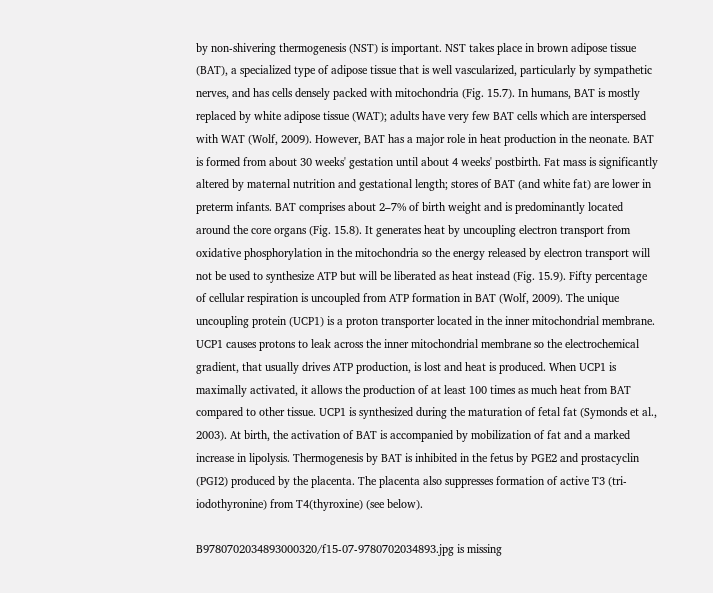by non-shivering thermogenesis (NST) is important. NST takes place in brown adipose tissue (BAT), a specialized type of adipose tissue that is well vascularized, particularly by sympathetic nerves, and has cells densely packed with mitochondria (Fig. 15.7). In humans, BAT is mostly replaced by white adipose tissue (WAT); adults have very few BAT cells which are interspersed with WAT (Wolf, 2009). However, BAT has a major role in heat production in the neonate. BAT is formed from about 30 weeks' gestation until about 4 weeks' postbirth. Fat mass is significantly altered by maternal nutrition and gestational length; stores of BAT (and white fat) are lower in preterm infants. BAT comprises about 2–7% of birth weight and is predominantly located around the core organs (Fig. 15.8). It generates heat by uncoupling electron transport from oxidative phosphorylation in the mitochondria so the energy released by electron transport will not be used to synthesize ATP but will be liberated as heat instead (Fig. 15.9). Fifty percentage of cellular respiration is uncoupled from ATP formation in BAT (Wolf, 2009). The unique uncoupling protein (UCP1) is a proton transporter located in the inner mitochondrial membrane. UCP1 causes protons to leak across the inner mitochondrial membrane so the electrochemical gradient, that usually drives ATP production, is lost and heat is produced. When UCP1 is maximally activated, it allows the production of at least 100 times as much heat from BAT compared to other tissue. UCP1 is synthesized during the maturation of fetal fat (Symonds et al., 2003). At birth, the activation of BAT is accompanied by mobilization of fat and a marked increase in lipolysis. Thermogenesis by BAT is inhibited in the fetus by PGE2 and prostacyclin (PGI2) produced by the placenta. The placenta also suppresses formation of active T3 (tri-iodothyronine) from T4(thyroxine) (see below).

B9780702034893000320/f15-07-9780702034893.jpg is missing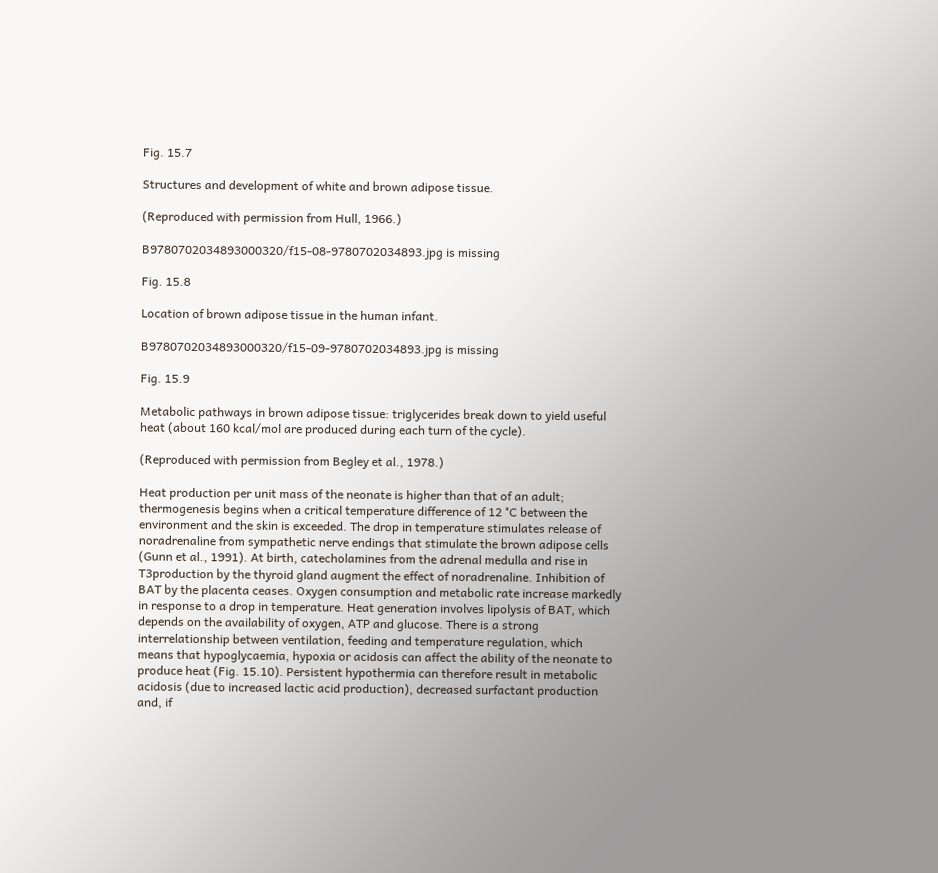Fig. 15.7

Structures and development of white and brown adipose tissue.

(Reproduced with permission from Hull, 1966.)

B9780702034893000320/f15-08-9780702034893.jpg is missing

Fig. 15.8

Location of brown adipose tissue in the human infant.

B9780702034893000320/f15-09-9780702034893.jpg is missing

Fig. 15.9

Metabolic pathways in brown adipose tissue: triglycerides break down to yield useful heat (about 160 kcal/mol are produced during each turn of the cycle).

(Reproduced with permission from Begley et al., 1978.)

Heat production per unit mass of the neonate is higher than that of an adult; thermogenesis begins when a critical temperature difference of 12 °C between the environment and the skin is exceeded. The drop in temperature stimulates release of noradrenaline from sympathetic nerve endings that stimulate the brown adipose cells (Gunn et al., 1991). At birth, catecholamines from the adrenal medulla and rise in T3production by the thyroid gland augment the effect of noradrenaline. Inhibition of BAT by the placenta ceases. Oxygen consumption and metabolic rate increase markedly in response to a drop in temperature. Heat generation involves lipolysis of BAT, which depends on the availability of oxygen, ATP and glucose. There is a strong interrelationship between ventilation, feeding and temperature regulation, which means that hypoglycaemia, hypoxia or acidosis can affect the ability of the neonate to produce heat (Fig. 15.10). Persistent hypothermia can therefore result in metabolic acidosis (due to increased lactic acid production), decreased surfactant production and, if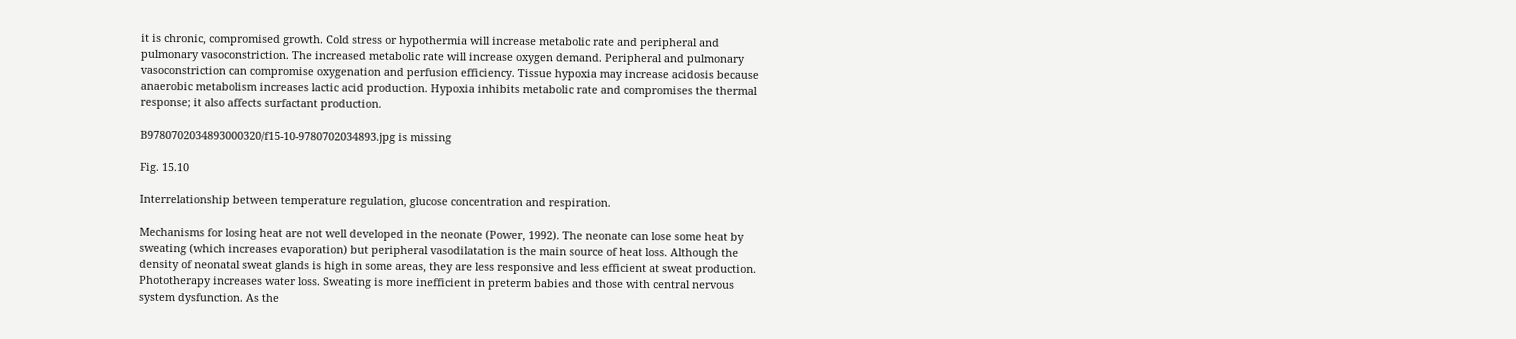it is chronic, compromised growth. Cold stress or hypothermia will increase metabolic rate and peripheral and pulmonary vasoconstriction. The increased metabolic rate will increase oxygen demand. Peripheral and pulmonary vasoconstriction can compromise oxygenation and perfusion efficiency. Tissue hypoxia may increase acidosis because anaerobic metabolism increases lactic acid production. Hypoxia inhibits metabolic rate and compromises the thermal response; it also affects surfactant production.

B9780702034893000320/f15-10-9780702034893.jpg is missing

Fig. 15.10

Interrelationship between temperature regulation, glucose concentration and respiration.

Mechanisms for losing heat are not well developed in the neonate (Power, 1992). The neonate can lose some heat by sweating (which increases evaporation) but peripheral vasodilatation is the main source of heat loss. Although the density of neonatal sweat glands is high in some areas, they are less responsive and less efficient at sweat production. Phototherapy increases water loss. Sweating is more inefficient in preterm babies and those with central nervous system dysfunction. As the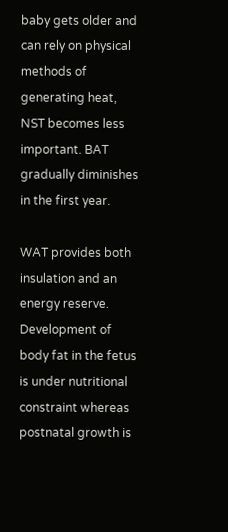baby gets older and can rely on physical methods of generating heat, NST becomes less important. BAT gradually diminishes in the first year.

WAT provides both insulation and an energy reserve. Development of body fat in the fetus is under nutritional constraint whereas postnatal growth is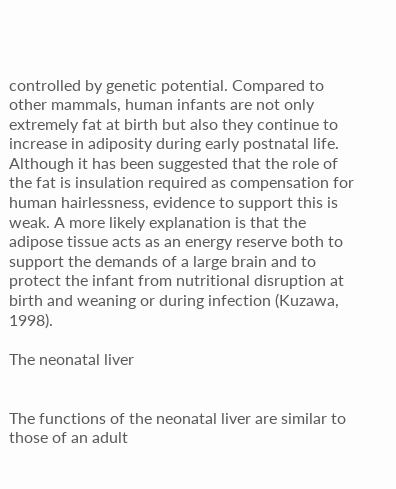controlled by genetic potential. Compared to other mammals, human infants are not only extremely fat at birth but also they continue to increase in adiposity during early postnatal life. Although it has been suggested that the role of the fat is insulation required as compensation for human hairlessness, evidence to support this is weak. A more likely explanation is that the adipose tissue acts as an energy reserve both to support the demands of a large brain and to protect the infant from nutritional disruption at birth and weaning or during infection (Kuzawa, 1998).

The neonatal liver


The functions of the neonatal liver are similar to those of an adult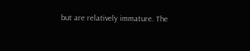but are relatively immature. The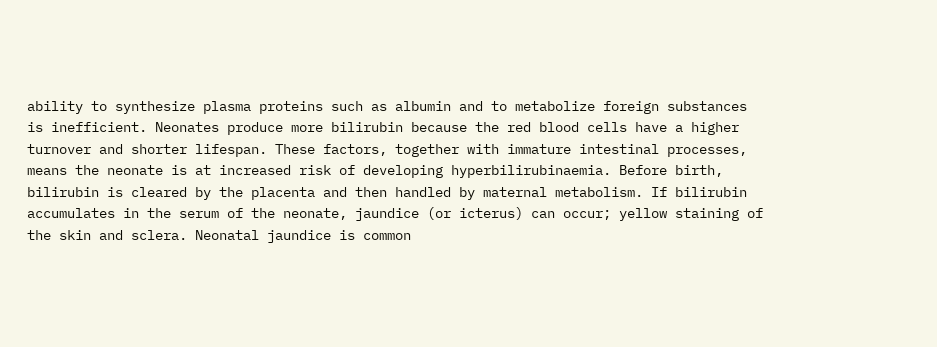ability to synthesize plasma proteins such as albumin and to metabolize foreign substances is inefficient. Neonates produce more bilirubin because the red blood cells have a higher turnover and shorter lifespan. These factors, together with immature intestinal processes, means the neonate is at increased risk of developing hyperbilirubinaemia. Before birth, bilirubin is cleared by the placenta and then handled by maternal metabolism. If bilirubin accumulates in the serum of the neonate, jaundice (or icterus) can occur; yellow staining of the skin and sclera. Neonatal jaundice is common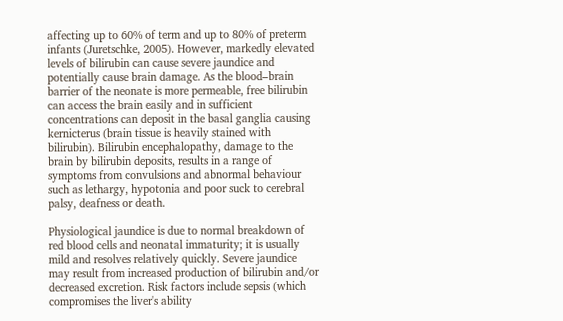affecting up to 60% of term and up to 80% of preterm infants (Juretschke, 2005). However, markedly elevated levels of bilirubin can cause severe jaundice and potentially cause brain damage. As the blood–brain barrier of the neonate is more permeable, free bilirubin can access the brain easily and in sufficient concentrations can deposit in the basal ganglia causing kernicterus (brain tissue is heavily stained with bilirubin). Bilirubin encephalopathy, damage to the brain by bilirubin deposits, results in a range of symptoms from convulsions and abnormal behaviour such as lethargy, hypotonia and poor suck to cerebral palsy, deafness or death.

Physiological jaundice is due to normal breakdown of red blood cells and neonatal immaturity; it is usually mild and resolves relatively quickly. Severe jaundice may result from increased production of bilirubin and/or decreased excretion. Risk factors include sepsis (which compromises the liver's ability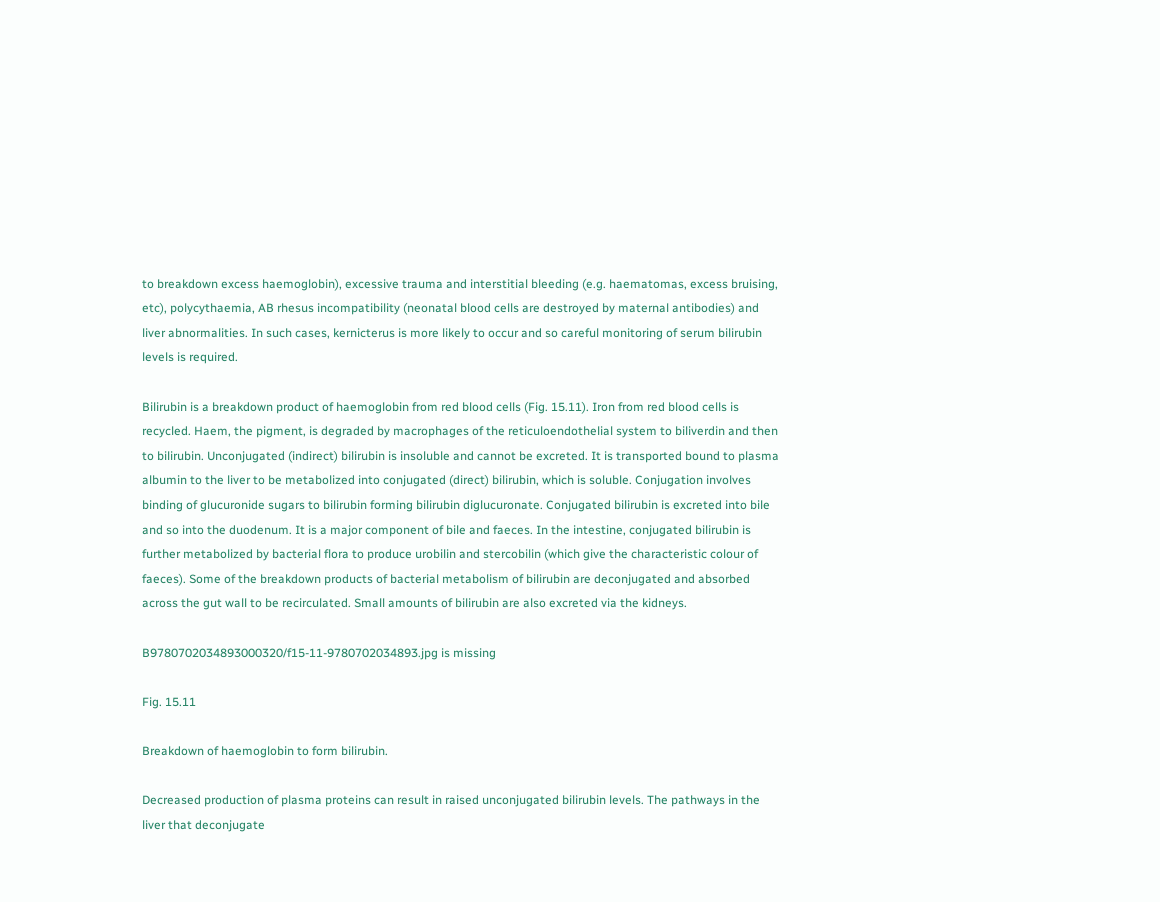to breakdown excess haemoglobin), excessive trauma and interstitial bleeding (e.g. haematomas, excess bruising, etc), polycythaemia, AB rhesus incompatibility (neonatal blood cells are destroyed by maternal antibodies) and liver abnormalities. In such cases, kernicterus is more likely to occur and so careful monitoring of serum bilirubin levels is required.

Bilirubin is a breakdown product of haemoglobin from red blood cells (Fig. 15.11). Iron from red blood cells is recycled. Haem, the pigment, is degraded by macrophages of the reticuloendothelial system to biliverdin and then to bilirubin. Unconjugated (indirect) bilirubin is insoluble and cannot be excreted. It is transported bound to plasma albumin to the liver to be metabolized into conjugated (direct) bilirubin, which is soluble. Conjugation involves binding of glucuronide sugars to bilirubin forming bilirubin diglucuronate. Conjugated bilirubin is excreted into bile and so into the duodenum. It is a major component of bile and faeces. In the intestine, conjugated bilirubin is further metabolized by bacterial flora to produce urobilin and stercobilin (which give the characteristic colour of faeces). Some of the breakdown products of bacterial metabolism of bilirubin are deconjugated and absorbed across the gut wall to be recirculated. Small amounts of bilirubin are also excreted via the kidneys.

B9780702034893000320/f15-11-9780702034893.jpg is missing

Fig. 15.11

Breakdown of haemoglobin to form bilirubin.

Decreased production of plasma proteins can result in raised unconjugated bilirubin levels. The pathways in the liver that deconjugate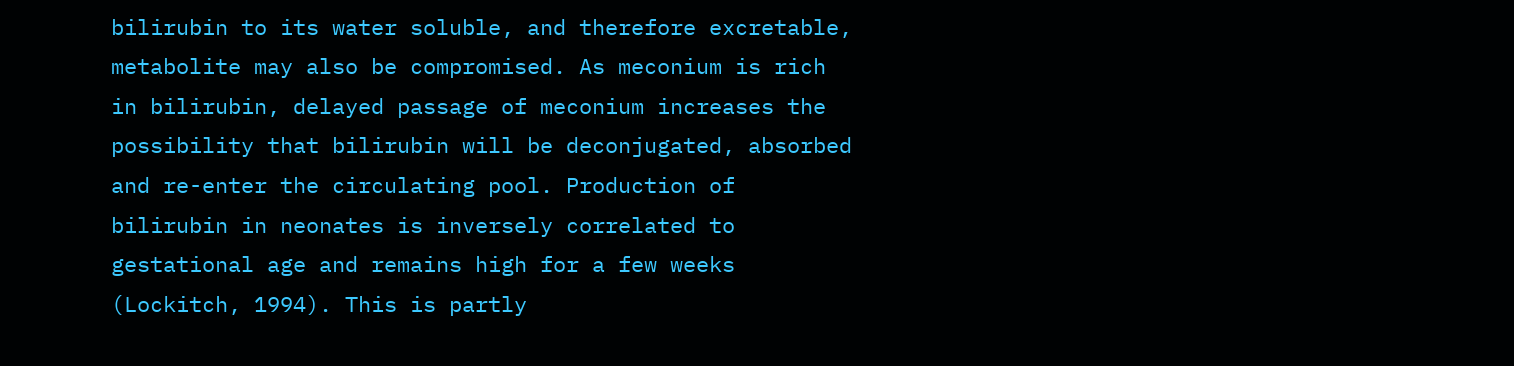bilirubin to its water soluble, and therefore excretable, metabolite may also be compromised. As meconium is rich in bilirubin, delayed passage of meconium increases the possibility that bilirubin will be deconjugated, absorbed and re-enter the circulating pool. Production of bilirubin in neonates is inversely correlated to gestational age and remains high for a few weeks (Lockitch, 1994). This is partly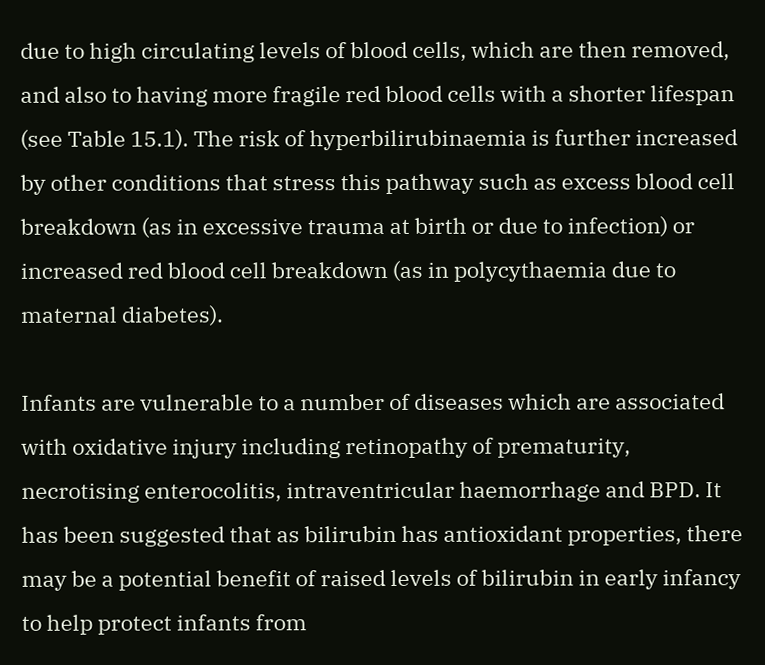due to high circulating levels of blood cells, which are then removed, and also to having more fragile red blood cells with a shorter lifespan (see Table 15.1). The risk of hyperbilirubinaemia is further increased by other conditions that stress this pathway such as excess blood cell breakdown (as in excessive trauma at birth or due to infection) or increased red blood cell breakdown (as in polycythaemia due to maternal diabetes).

Infants are vulnerable to a number of diseases which are associated with oxidative injury including retinopathy of prematurity, necrotising enterocolitis, intraventricular haemorrhage and BPD. It has been suggested that as bilirubin has antioxidant properties, there may be a potential benefit of raised levels of bilirubin in early infancy to help protect infants from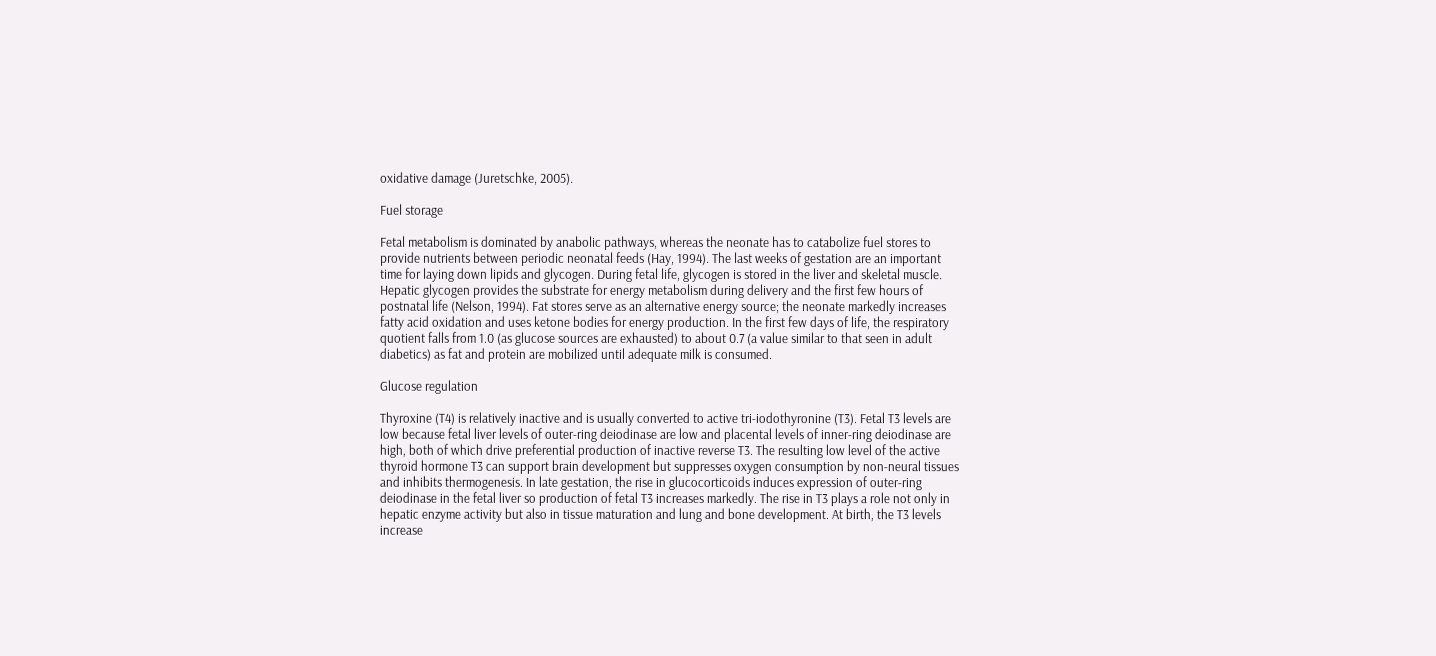oxidative damage (Juretschke, 2005).

Fuel storage

Fetal metabolism is dominated by anabolic pathways, whereas the neonate has to catabolize fuel stores to provide nutrients between periodic neonatal feeds (Hay, 1994). The last weeks of gestation are an important time for laying down lipids and glycogen. During fetal life, glycogen is stored in the liver and skeletal muscle. Hepatic glycogen provides the substrate for energy metabolism during delivery and the first few hours of postnatal life (Nelson, 1994). Fat stores serve as an alternative energy source; the neonate markedly increases fatty acid oxidation and uses ketone bodies for energy production. In the first few days of life, the respiratory quotient falls from 1.0 (as glucose sources are exhausted) to about 0.7 (a value similar to that seen in adult diabetics) as fat and protein are mobilized until adequate milk is consumed.

Glucose regulation

Thyroxine (T4) is relatively inactive and is usually converted to active tri-iodothyronine (T3). Fetal T3 levels are low because fetal liver levels of outer-ring deiodinase are low and placental levels of inner-ring deiodinase are high, both of which drive preferential production of inactive reverse T3. The resulting low level of the active thyroid hormone T3 can support brain development but suppresses oxygen consumption by non-neural tissues and inhibits thermogenesis. In late gestation, the rise in glucocorticoids induces expression of outer-ring deiodinase in the fetal liver so production of fetal T3 increases markedly. The rise in T3 plays a role not only in hepatic enzyme activity but also in tissue maturation and lung and bone development. At birth, the T3 levels increase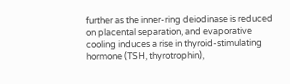further as the inner-ring deiodinase is reduced on placental separation, and evaporative cooling induces a rise in thyroid-stimulating hormone (TSH, thyrotrophin),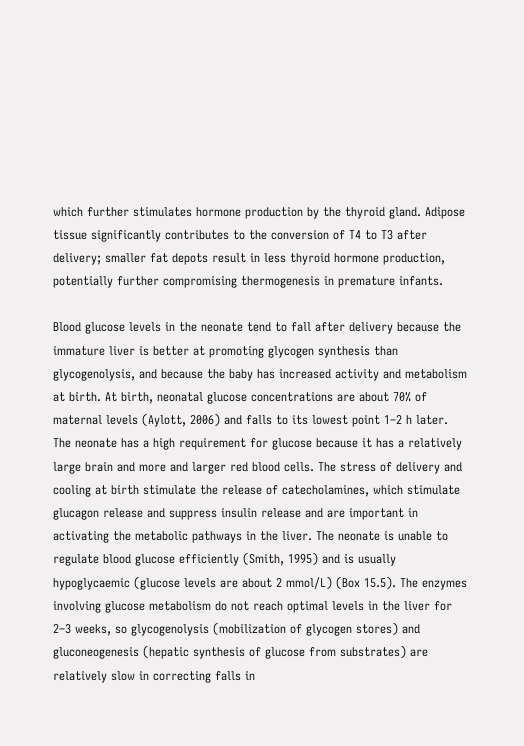which further stimulates hormone production by the thyroid gland. Adipose tissue significantly contributes to the conversion of T4 to T3 after delivery; smaller fat depots result in less thyroid hormone production, potentially further compromising thermogenesis in premature infants.

Blood glucose levels in the neonate tend to fall after delivery because the immature liver is better at promoting glycogen synthesis than glycogenolysis, and because the baby has increased activity and metabolism at birth. At birth, neonatal glucose concentrations are about 70% of maternal levels (Aylott, 2006) and falls to its lowest point 1–2 h later. The neonate has a high requirement for glucose because it has a relatively large brain and more and larger red blood cells. The stress of delivery and cooling at birth stimulate the release of catecholamines, which stimulate glucagon release and suppress insulin release and are important in activating the metabolic pathways in the liver. The neonate is unable to regulate blood glucose efficiently (Smith, 1995) and is usually hypoglycaemic (glucose levels are about 2 mmol/L) (Box 15.5). The enzymes involving glucose metabolism do not reach optimal levels in the liver for 2–3 weeks, so glycogenolysis (mobilization of glycogen stores) and gluconeogenesis (hepatic synthesis of glucose from substrates) are relatively slow in correcting falls in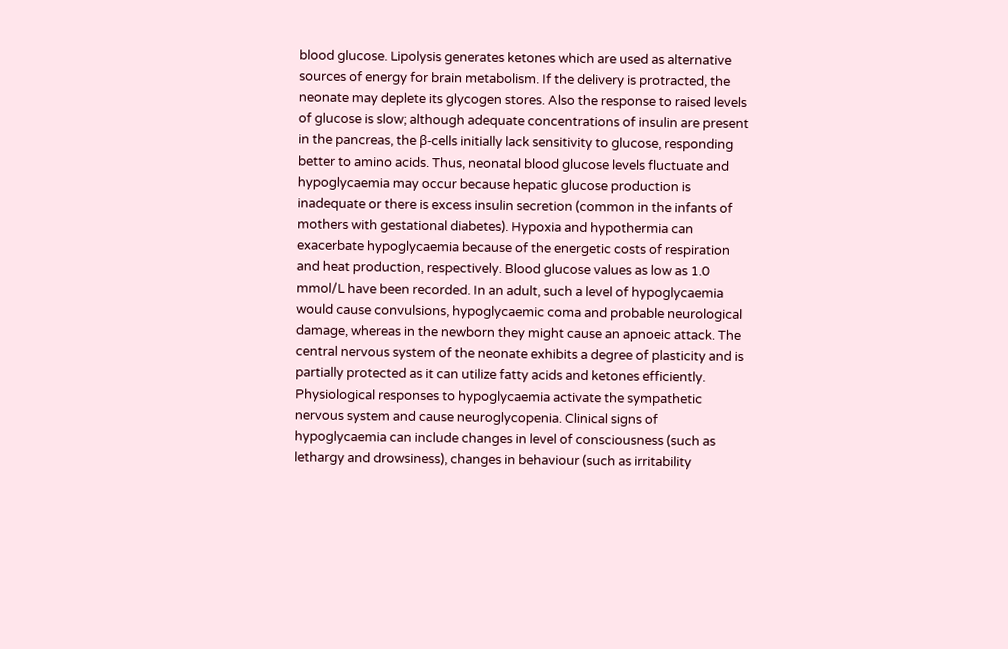blood glucose. Lipolysis generates ketones which are used as alternative sources of energy for brain metabolism. If the delivery is protracted, the neonate may deplete its glycogen stores. Also the response to raised levels of glucose is slow; although adequate concentrations of insulin are present in the pancreas, the β-cells initially lack sensitivity to glucose, responding better to amino acids. Thus, neonatal blood glucose levels fluctuate and hypoglycaemia may occur because hepatic glucose production is inadequate or there is excess insulin secretion (common in the infants of mothers with gestational diabetes). Hypoxia and hypothermia can exacerbate hypoglycaemia because of the energetic costs of respiration and heat production, respectively. Blood glucose values as low as 1.0 mmol/L have been recorded. In an adult, such a level of hypoglycaemia would cause convulsions, hypoglycaemic coma and probable neurological damage, whereas in the newborn they might cause an apnoeic attack. The central nervous system of the neonate exhibits a degree of plasticity and is partially protected as it can utilize fatty acids and ketones efficiently. Physiological responses to hypoglycaemia activate the sympathetic nervous system and cause neuroglycopenia. Clinical signs of hypoglycaemia can include changes in level of consciousness (such as lethargy and drowsiness), changes in behaviour (such as irritability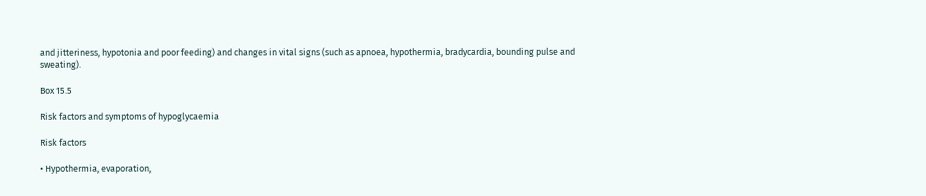and jitteriness, hypotonia and poor feeding) and changes in vital signs (such as apnoea, hypothermia, bradycardia, bounding pulse and sweating).

Box 15.5

Risk factors and symptoms of hypoglycaemia

Risk factors

• Hypothermia, evaporation,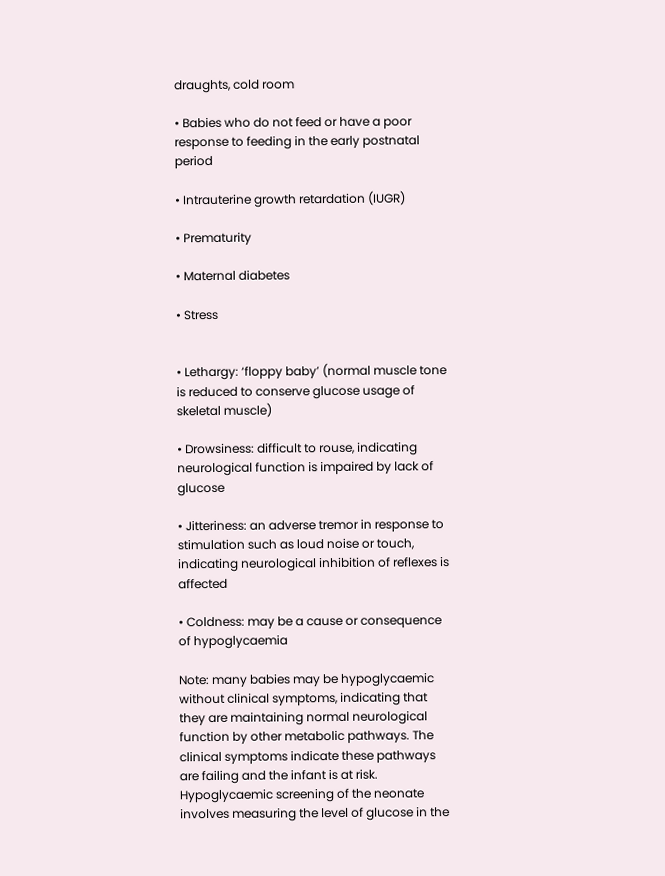draughts, cold room

• Babies who do not feed or have a poor response to feeding in the early postnatal period

• Intrauterine growth retardation (IUGR)

• Prematurity

• Maternal diabetes

• Stress


• Lethargy: ‘floppy baby’ (normal muscle tone is reduced to conserve glucose usage of skeletal muscle)

• Drowsiness: difficult to rouse, indicating neurological function is impaired by lack of glucose

• Jitteriness: an adverse tremor in response to stimulation such as loud noise or touch, indicating neurological inhibition of reflexes is affected

• Coldness: may be a cause or consequence of hypoglycaemia

Note: many babies may be hypoglycaemic without clinical symptoms, indicating that they are maintaining normal neurological function by other metabolic pathways. The clinical symptoms indicate these pathways are failing and the infant is at risk. Hypoglycaemic screening of the neonate involves measuring the level of glucose in the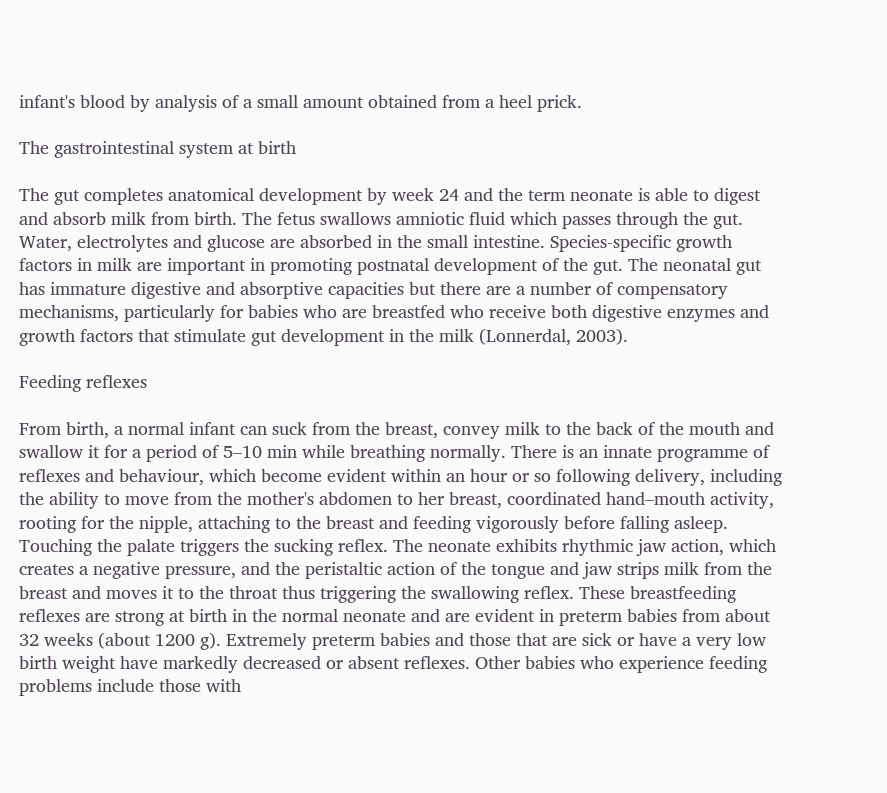infant's blood by analysis of a small amount obtained from a heel prick.

The gastrointestinal system at birth

The gut completes anatomical development by week 24 and the term neonate is able to digest and absorb milk from birth. The fetus swallows amniotic fluid which passes through the gut. Water, electrolytes and glucose are absorbed in the small intestine. Species-specific growth factors in milk are important in promoting postnatal development of the gut. The neonatal gut has immature digestive and absorptive capacities but there are a number of compensatory mechanisms, particularly for babies who are breastfed who receive both digestive enzymes and growth factors that stimulate gut development in the milk (Lonnerdal, 2003).

Feeding reflexes

From birth, a normal infant can suck from the breast, convey milk to the back of the mouth and swallow it for a period of 5–10 min while breathing normally. There is an innate programme of reflexes and behaviour, which become evident within an hour or so following delivery, including the ability to move from the mother's abdomen to her breast, coordinated hand–mouth activity, rooting for the nipple, attaching to the breast and feeding vigorously before falling asleep. Touching the palate triggers the sucking reflex. The neonate exhibits rhythmic jaw action, which creates a negative pressure, and the peristaltic action of the tongue and jaw strips milk from the breast and moves it to the throat thus triggering the swallowing reflex. These breastfeeding reflexes are strong at birth in the normal neonate and are evident in preterm babies from about 32 weeks (about 1200 g). Extremely preterm babies and those that are sick or have a very low birth weight have markedly decreased or absent reflexes. Other babies who experience feeding problems include those with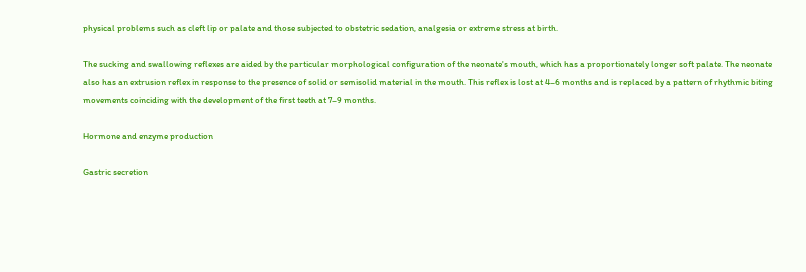physical problems such as cleft lip or palate and those subjected to obstetric sedation, analgesia or extreme stress at birth.

The sucking and swallowing reflexes are aided by the particular morphological configuration of the neonate's mouth, which has a proportionately longer soft palate. The neonate also has an extrusion reflex in response to the presence of solid or semisolid material in the mouth. This reflex is lost at 4–6 months and is replaced by a pattern of rhythmic biting movements coinciding with the development of the first teeth at 7–9 months.

Hormone and enzyme production

Gastric secretion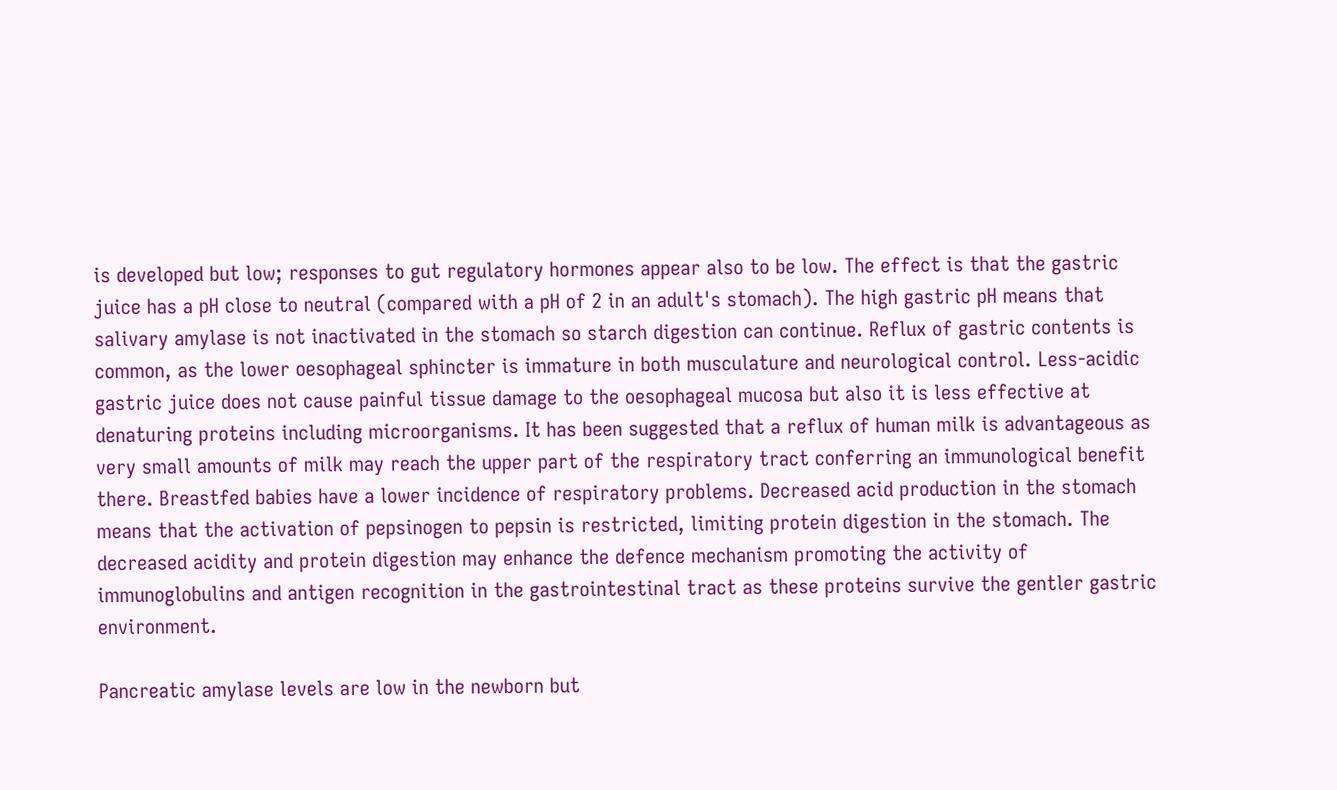is developed but low; responses to gut regulatory hormones appear also to be low. The effect is that the gastric juice has a pH close to neutral (compared with a pH of 2 in an adult's stomach). The high gastric pH means that salivary amylase is not inactivated in the stomach so starch digestion can continue. Reflux of gastric contents is common, as the lower oesophageal sphincter is immature in both musculature and neurological control. Less-acidic gastric juice does not cause painful tissue damage to the oesophageal mucosa but also it is less effective at denaturing proteins including microorganisms. It has been suggested that a reflux of human milk is advantageous as very small amounts of milk may reach the upper part of the respiratory tract conferring an immunological benefit there. Breastfed babies have a lower incidence of respiratory problems. Decreased acid production in the stomach means that the activation of pepsinogen to pepsin is restricted, limiting protein digestion in the stomach. The decreased acidity and protein digestion may enhance the defence mechanism promoting the activity of immunoglobulins and antigen recognition in the gastrointestinal tract as these proteins survive the gentler gastric environment.

Pancreatic amylase levels are low in the newborn but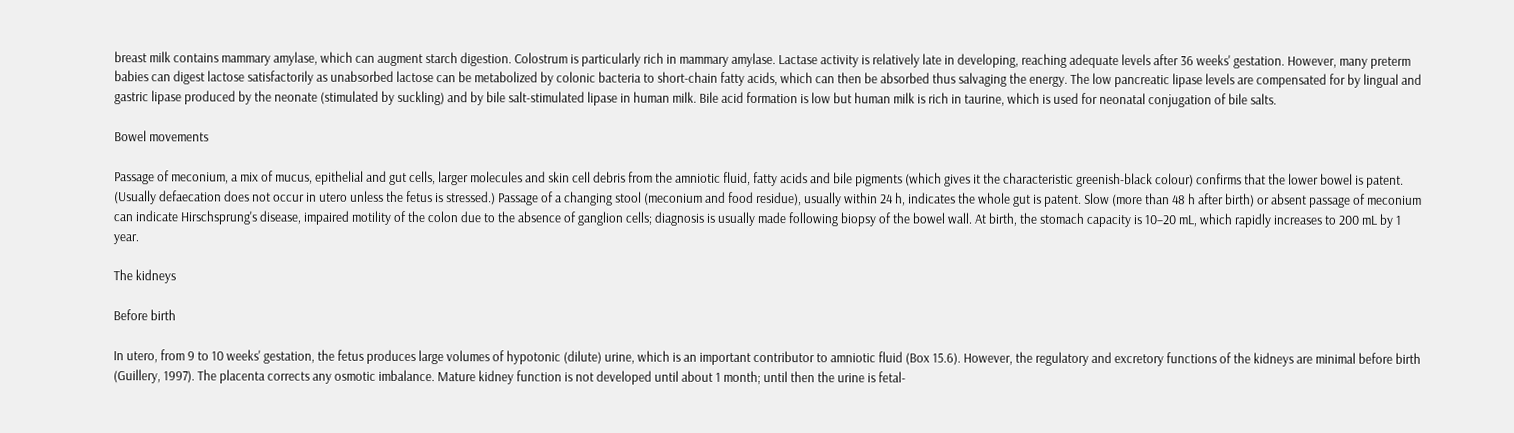breast milk contains mammary amylase, which can augment starch digestion. Colostrum is particularly rich in mammary amylase. Lactase activity is relatively late in developing, reaching adequate levels after 36 weeks' gestation. However, many preterm babies can digest lactose satisfactorily as unabsorbed lactose can be metabolized by colonic bacteria to short-chain fatty acids, which can then be absorbed thus salvaging the energy. The low pancreatic lipase levels are compensated for by lingual and gastric lipase produced by the neonate (stimulated by suckling) and by bile salt-stimulated lipase in human milk. Bile acid formation is low but human milk is rich in taurine, which is used for neonatal conjugation of bile salts.

Bowel movements

Passage of meconium, a mix of mucus, epithelial and gut cells, larger molecules and skin cell debris from the amniotic fluid, fatty acids and bile pigments (which gives it the characteristic greenish-black colour) confirms that the lower bowel is patent. (Usually defaecation does not occur in utero unless the fetus is stressed.) Passage of a changing stool (meconium and food residue), usually within 24 h, indicates the whole gut is patent. Slow (more than 48 h after birth) or absent passage of meconium can indicate Hirschsprung's disease, impaired motility of the colon due to the absence of ganglion cells; diagnosis is usually made following biopsy of the bowel wall. At birth, the stomach capacity is 10–20 mL, which rapidly increases to 200 mL by 1 year.

The kidneys

Before birth

In utero, from 9 to 10 weeks' gestation, the fetus produces large volumes of hypotonic (dilute) urine, which is an important contributor to amniotic fluid (Box 15.6). However, the regulatory and excretory functions of the kidneys are minimal before birth (Guillery, 1997). The placenta corrects any osmotic imbalance. Mature kidney function is not developed until about 1 month; until then the urine is fetal-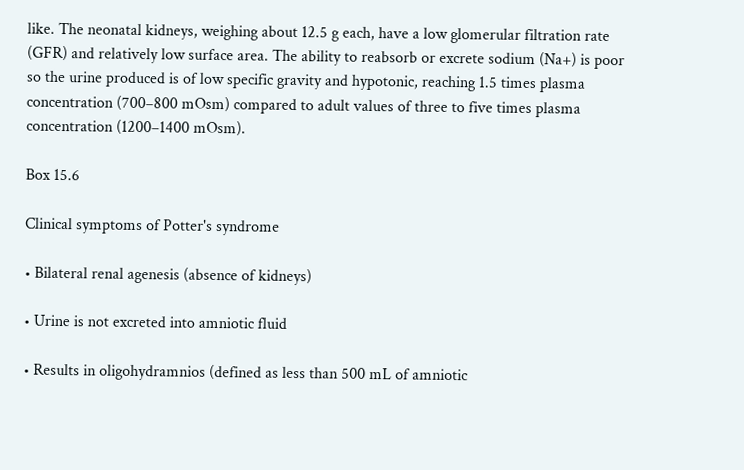like. The neonatal kidneys, weighing about 12.5 g each, have a low glomerular filtration rate (GFR) and relatively low surface area. The ability to reabsorb or excrete sodium (Na+) is poor so the urine produced is of low specific gravity and hypotonic, reaching 1.5 times plasma concentration (700–800 mOsm) compared to adult values of three to five times plasma concentration (1200–1400 mOsm).

Box 15.6

Clinical symptoms of Potter's syndrome

• Bilateral renal agenesis (absence of kidneys)

• Urine is not excreted into amniotic fluid

• Results in oligohydramnios (defined as less than 500 mL of amniotic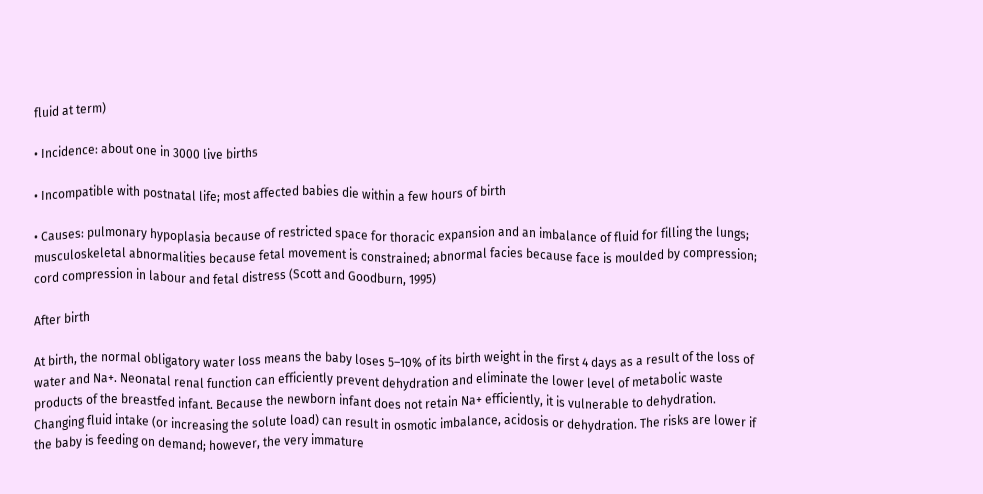fluid at term)

• Incidence: about one in 3000 live births

• Incompatible with postnatal life; most affected babies die within a few hours of birth

• Causes: pulmonary hypoplasia because of restricted space for thoracic expansion and an imbalance of fluid for filling the lungs; musculoskeletal abnormalities because fetal movement is constrained; abnormal facies because face is moulded by compression; cord compression in labour and fetal distress (Scott and Goodburn, 1995)

After birth

At birth, the normal obligatory water loss means the baby loses 5–10% of its birth weight in the first 4 days as a result of the loss of water and Na+. Neonatal renal function can efficiently prevent dehydration and eliminate the lower level of metabolic waste products of the breastfed infant. Because the newborn infant does not retain Na+ efficiently, it is vulnerable to dehydration. Changing fluid intake (or increasing the solute load) can result in osmotic imbalance, acidosis or dehydration. The risks are lower if the baby is feeding on demand; however, the very immature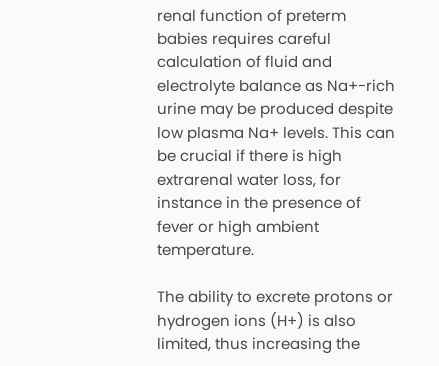renal function of preterm babies requires careful calculation of fluid and electrolyte balance as Na+-rich urine may be produced despite low plasma Na+ levels. This can be crucial if there is high extrarenal water loss, for instance in the presence of fever or high ambient temperature.

The ability to excrete protons or hydrogen ions (H+) is also limited, thus increasing the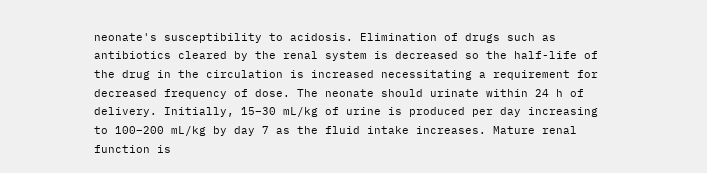neonate's susceptibility to acidosis. Elimination of drugs such as antibiotics cleared by the renal system is decreased so the half-life of the drug in the circulation is increased necessitating a requirement for decreased frequency of dose. The neonate should urinate within 24 h of delivery. Initially, 15–30 mL/kg of urine is produced per day increasing to 100–200 mL/kg by day 7 as the fluid intake increases. Mature renal function is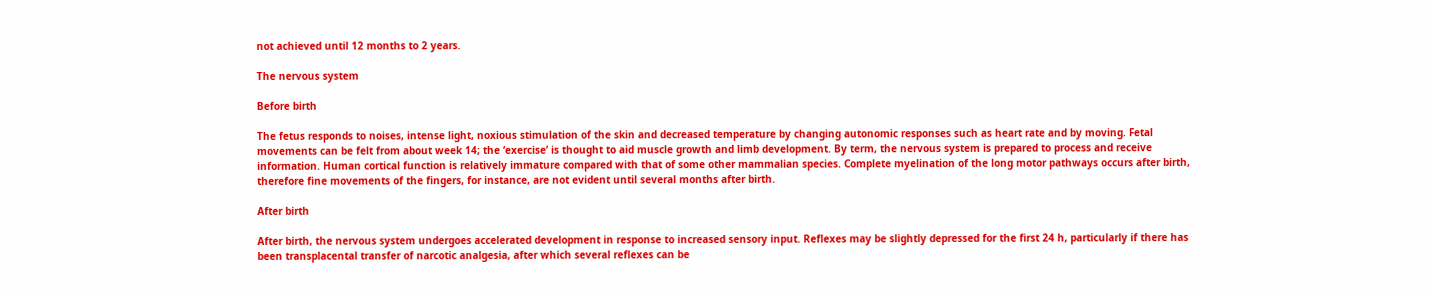not achieved until 12 months to 2 years.

The nervous system

Before birth

The fetus responds to noises, intense light, noxious stimulation of the skin and decreased temperature by changing autonomic responses such as heart rate and by moving. Fetal movements can be felt from about week 14; the ‘exercise’ is thought to aid muscle growth and limb development. By term, the nervous system is prepared to process and receive information. Human cortical function is relatively immature compared with that of some other mammalian species. Complete myelination of the long motor pathways occurs after birth, therefore fine movements of the fingers, for instance, are not evident until several months after birth.

After birth

After birth, the nervous system undergoes accelerated development in response to increased sensory input. Reflexes may be slightly depressed for the first 24 h, particularly if there has been transplacental transfer of narcotic analgesia, after which several reflexes can be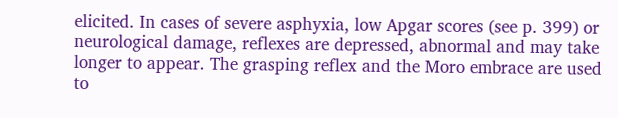elicited. In cases of severe asphyxia, low Apgar scores (see p. 399) or neurological damage, reflexes are depressed, abnormal and may take longer to appear. The grasping reflex and the Moro embrace are used to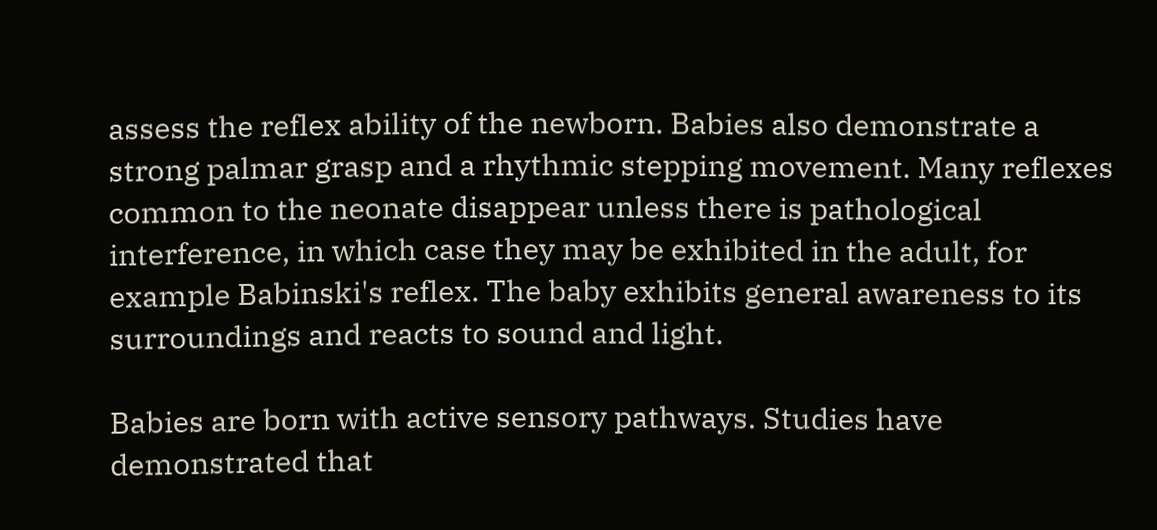assess the reflex ability of the newborn. Babies also demonstrate a strong palmar grasp and a rhythmic stepping movement. Many reflexes common to the neonate disappear unless there is pathological interference, in which case they may be exhibited in the adult, for example Babinski's reflex. The baby exhibits general awareness to its surroundings and reacts to sound and light.

Babies are born with active sensory pathways. Studies have demonstrated that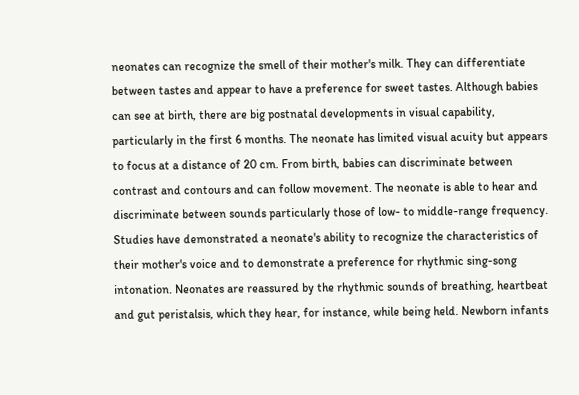neonates can recognize the smell of their mother's milk. They can differentiate between tastes and appear to have a preference for sweet tastes. Although babies can see at birth, there are big postnatal developments in visual capability, particularly in the first 6 months. The neonate has limited visual acuity but appears to focus at a distance of 20 cm. From birth, babies can discriminate between contrast and contours and can follow movement. The neonate is able to hear and discriminate between sounds particularly those of low- to middle-range frequency. Studies have demonstrated a neonate's ability to recognize the characteristics of their mother's voice and to demonstrate a preference for rhythmic sing-song intonation. Neonates are reassured by the rhythmic sounds of breathing, heartbeat and gut peristalsis, which they hear, for instance, while being held. Newborn infants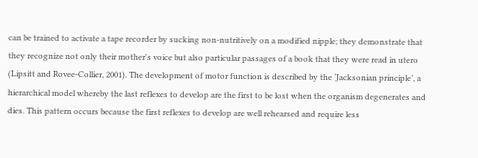can be trained to activate a tape recorder by sucking non-nutritively on a modified nipple; they demonstrate that they recognize not only their mother's voice but also particular passages of a book that they were read in utero (Lipsitt and Rovee-Collier, 2001). The development of motor function is described by the ‘Jacksonian principle’, a hierarchical model whereby the last reflexes to develop are the first to be lost when the organism degenerates and dies. This pattern occurs because the first reflexes to develop are well rehearsed and require less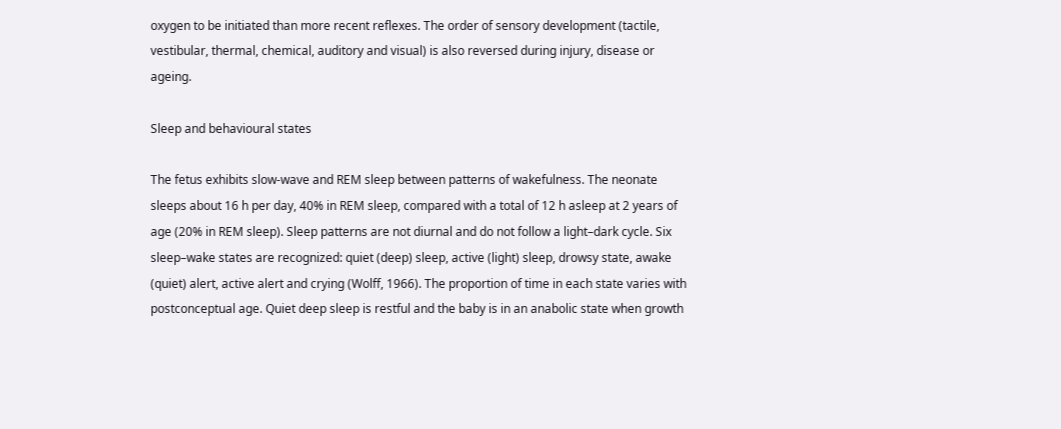oxygen to be initiated than more recent reflexes. The order of sensory development (tactile, vestibular, thermal, chemical, auditory and visual) is also reversed during injury, disease or ageing.

Sleep and behavioural states

The fetus exhibits slow-wave and REM sleep between patterns of wakefulness. The neonate sleeps about 16 h per day, 40% in REM sleep, compared with a total of 12 h asleep at 2 years of age (20% in REM sleep). Sleep patterns are not diurnal and do not follow a light–dark cycle. Six sleep–wake states are recognized: quiet (deep) sleep, active (light) sleep, drowsy state, awake (quiet) alert, active alert and crying (Wolff, 1966). The proportion of time in each state varies with postconceptual age. Quiet deep sleep is restful and the baby is in an anabolic state when growth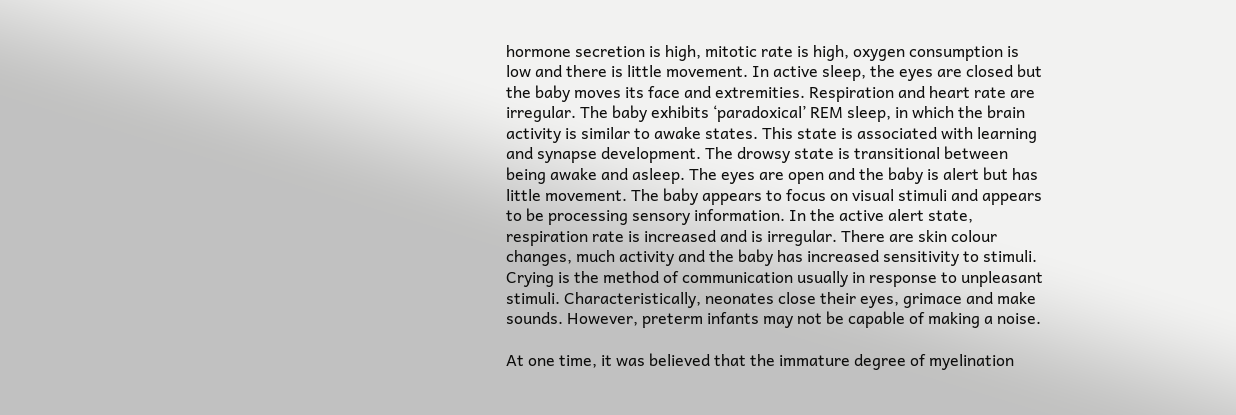hormone secretion is high, mitotic rate is high, oxygen consumption is low and there is little movement. In active sleep, the eyes are closed but the baby moves its face and extremities. Respiration and heart rate are irregular. The baby exhibits ‘paradoxical’ REM sleep, in which the brain activity is similar to awake states. This state is associated with learning and synapse development. The drowsy state is transitional between being awake and asleep. The eyes are open and the baby is alert but has little movement. The baby appears to focus on visual stimuli and appears to be processing sensory information. In the active alert state, respiration rate is increased and is irregular. There are skin colour changes, much activity and the baby has increased sensitivity to stimuli. Crying is the method of communication usually in response to unpleasant stimuli. Characteristically, neonates close their eyes, grimace and make sounds. However, preterm infants may not be capable of making a noise.

At one time, it was believed that the immature degree of myelination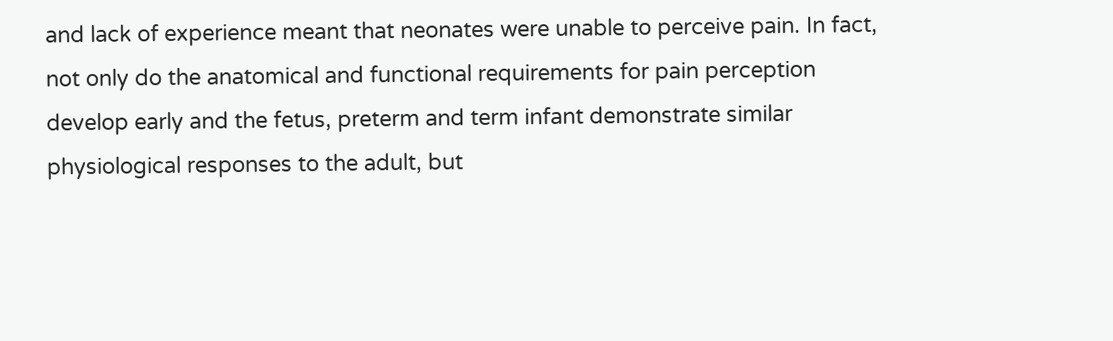and lack of experience meant that neonates were unable to perceive pain. In fact, not only do the anatomical and functional requirements for pain perception develop early and the fetus, preterm and term infant demonstrate similar physiological responses to the adult, but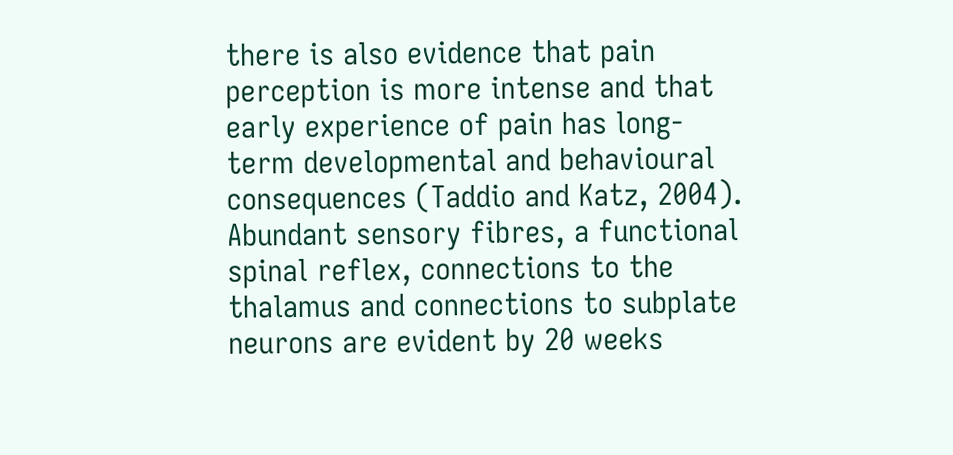there is also evidence that pain perception is more intense and that early experience of pain has long-term developmental and behavioural consequences (Taddio and Katz, 2004). Abundant sensory fibres, a functional spinal reflex, connections to the thalamus and connections to subplate neurons are evident by 20 weeks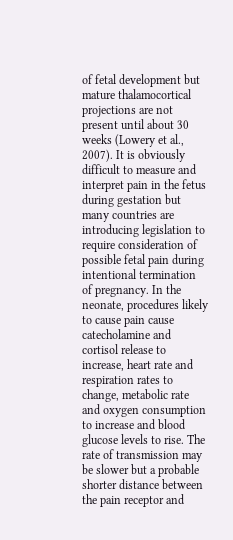of fetal development but mature thalamocortical projections are not present until about 30 weeks (Lowery et al., 2007). It is obviously difficult to measure and interpret pain in the fetus during gestation but many countries are introducing legislation to require consideration of possible fetal pain during intentional termination of pregnancy. In the neonate, procedures likely to cause pain cause catecholamine and cortisol release to increase, heart rate and respiration rates to change, metabolic rate and oxygen consumption to increase and blood glucose levels to rise. The rate of transmission may be slower but a probable shorter distance between the pain receptor and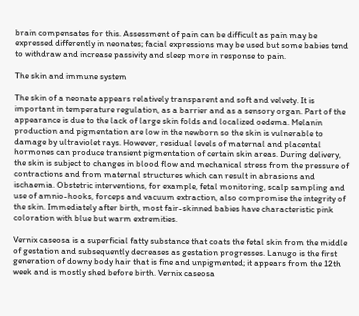brain compensates for this. Assessment of pain can be difficult as pain may be expressed differently in neonates; facial expressions may be used but some babies tend to withdraw and increase passivity and sleep more in response to pain.

The skin and immune system

The skin of a neonate appears relatively transparent and soft and velvety. It is important in temperature regulation, as a barrier and as a sensory organ. Part of the appearance is due to the lack of large skin folds and localized oedema. Melanin production and pigmentation are low in the newborn so the skin is vulnerable to damage by ultraviolet rays. However, residual levels of maternal and placental hormones can produce transient pigmentation of certain skin areas. During delivery, the skin is subject to changes in blood flow and mechanical stress from the pressure of contractions and from maternal structures which can result in abrasions and ischaemia. Obstetric interventions, for example, fetal monitoring, scalp sampling and use of amnio-hooks, forceps and vacuum extraction, also compromise the integrity of the skin. Immediately after birth, most fair-skinned babies have characteristic pink coloration with blue but warm extremities.

Vernix caseosa is a superficial fatty substance that coats the fetal skin from the middle of gestation and subsequently decreases as gestation progresses. Lanugo is the first generation of downy body hair that is fine and unpigmented; it appears from the 12th week and is mostly shed before birth. Vernix caseosa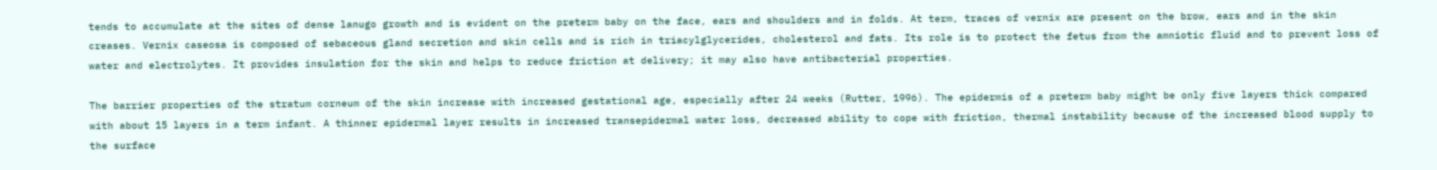tends to accumulate at the sites of dense lanugo growth and is evident on the preterm baby on the face, ears and shoulders and in folds. At term, traces of vernix are present on the brow, ears and in the skin creases. Vernix caseosa is composed of sebaceous gland secretion and skin cells and is rich in triacylglycerides, cholesterol and fats. Its role is to protect the fetus from the amniotic fluid and to prevent loss of water and electrolytes. It provides insulation for the skin and helps to reduce friction at delivery; it may also have antibacterial properties.

The barrier properties of the stratum corneum of the skin increase with increased gestational age, especially after 24 weeks (Rutter, 1996). The epidermis of a preterm baby might be only five layers thick compared with about 15 layers in a term infant. A thinner epidermal layer results in increased transepidermal water loss, decreased ability to cope with friction, thermal instability because of the increased blood supply to the surface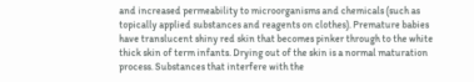and increased permeability to microorganisms and chemicals (such as topically applied substances and reagents on clothes). Premature babies have translucent shiny red skin that becomes pinker through to the white thick skin of term infants. Drying out of the skin is a normal maturation process. Substances that interfere with the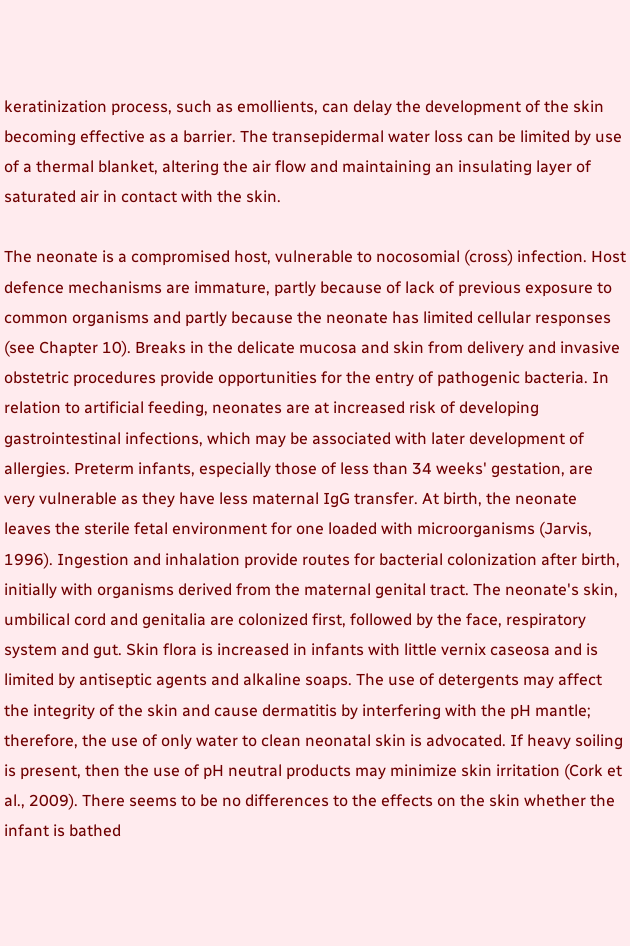keratinization process, such as emollients, can delay the development of the skin becoming effective as a barrier. The transepidermal water loss can be limited by use of a thermal blanket, altering the air flow and maintaining an insulating layer of saturated air in contact with the skin.

The neonate is a compromised host, vulnerable to nocosomial (cross) infection. Host defence mechanisms are immature, partly because of lack of previous exposure to common organisms and partly because the neonate has limited cellular responses (see Chapter 10). Breaks in the delicate mucosa and skin from delivery and invasive obstetric procedures provide opportunities for the entry of pathogenic bacteria. In relation to artificial feeding, neonates are at increased risk of developing gastrointestinal infections, which may be associated with later development of allergies. Preterm infants, especially those of less than 34 weeks' gestation, are very vulnerable as they have less maternal IgG transfer. At birth, the neonate leaves the sterile fetal environment for one loaded with microorganisms (Jarvis, 1996). Ingestion and inhalation provide routes for bacterial colonization after birth, initially with organisms derived from the maternal genital tract. The neonate's skin, umbilical cord and genitalia are colonized first, followed by the face, respiratory system and gut. Skin flora is increased in infants with little vernix caseosa and is limited by antiseptic agents and alkaline soaps. The use of detergents may affect the integrity of the skin and cause dermatitis by interfering with the pH mantle; therefore, the use of only water to clean neonatal skin is advocated. If heavy soiling is present, then the use of pH neutral products may minimize skin irritation (Cork et al., 2009). There seems to be no differences to the effects on the skin whether the infant is bathed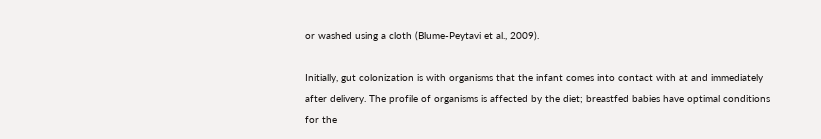or washed using a cloth (Blume-Peytavi et al., 2009).

Initially, gut colonization is with organisms that the infant comes into contact with at and immediately after delivery. The profile of organisms is affected by the diet; breastfed babies have optimal conditions for the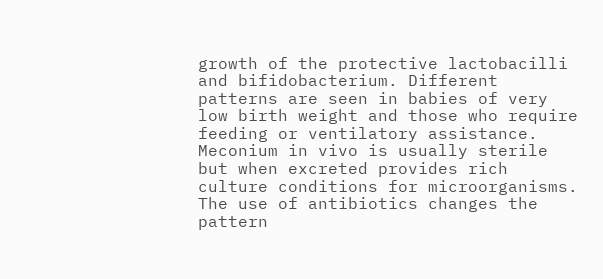growth of the protective lactobacilli and bifidobacterium. Different patterns are seen in babies of very low birth weight and those who require feeding or ventilatory assistance. Meconium in vivo is usually sterile but when excreted provides rich culture conditions for microorganisms. The use of antibiotics changes the pattern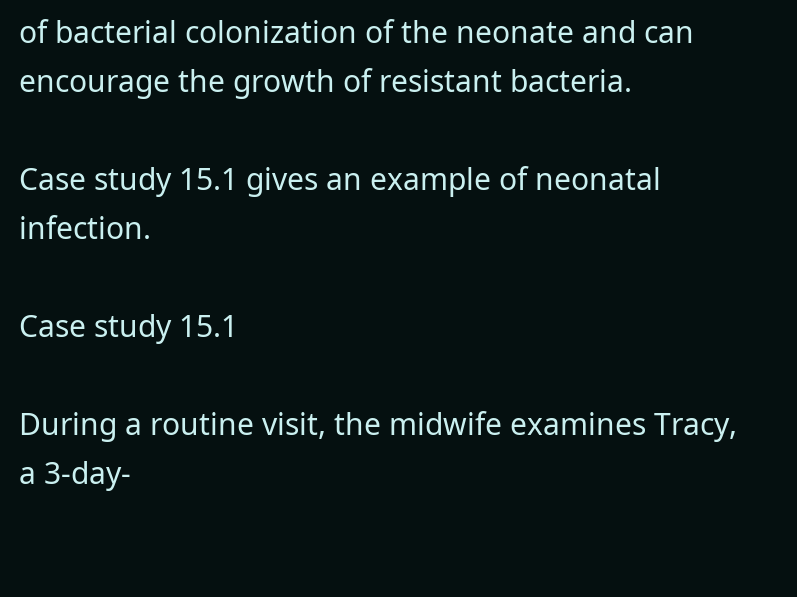of bacterial colonization of the neonate and can encourage the growth of resistant bacteria.

Case study 15.1 gives an example of neonatal infection.

Case study 15.1

During a routine visit, the midwife examines Tracy, a 3-day-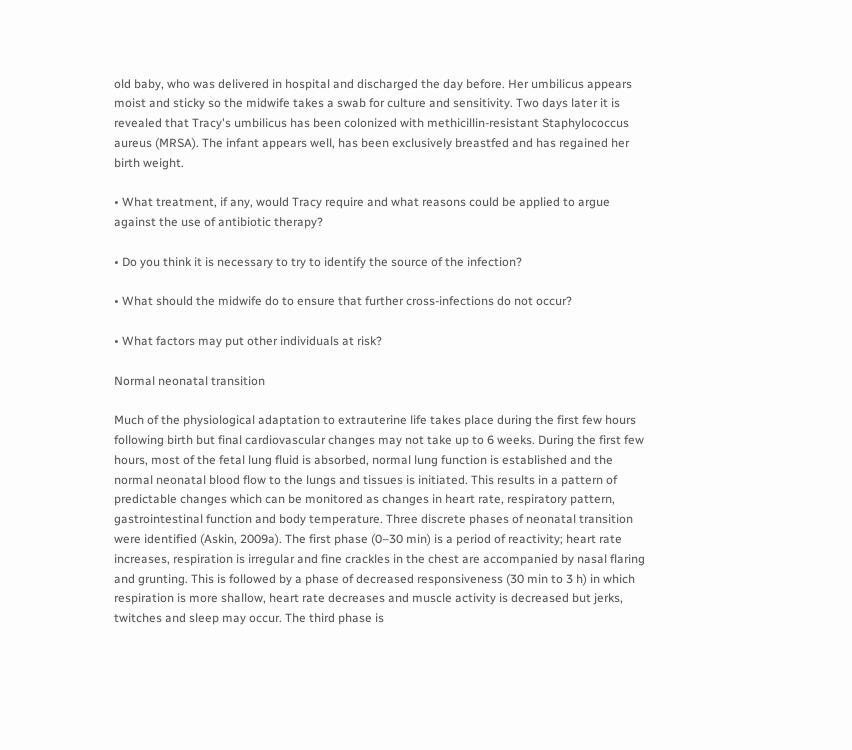old baby, who was delivered in hospital and discharged the day before. Her umbilicus appears moist and sticky so the midwife takes a swab for culture and sensitivity. Two days later it is revealed that Tracy's umbilicus has been colonized with methicillin-resistant Staphylococcus aureus (MRSA). The infant appears well, has been exclusively breastfed and has regained her birth weight.

• What treatment, if any, would Tracy require and what reasons could be applied to argue against the use of antibiotic therapy?

• Do you think it is necessary to try to identify the source of the infection?

• What should the midwife do to ensure that further cross-infections do not occur?

• What factors may put other individuals at risk?

Normal neonatal transition

Much of the physiological adaptation to extrauterine life takes place during the first few hours following birth but final cardiovascular changes may not take up to 6 weeks. During the first few hours, most of the fetal lung fluid is absorbed, normal lung function is established and the normal neonatal blood flow to the lungs and tissues is initiated. This results in a pattern of predictable changes which can be monitored as changes in heart rate, respiratory pattern, gastrointestinal function and body temperature. Three discrete phases of neonatal transition were identified (Askin, 2009a). The first phase (0–30 min) is a period of reactivity; heart rate increases, respiration is irregular and fine crackles in the chest are accompanied by nasal flaring and grunting. This is followed by a phase of decreased responsiveness (30 min to 3 h) in which respiration is more shallow, heart rate decreases and muscle activity is decreased but jerks, twitches and sleep may occur. The third phase is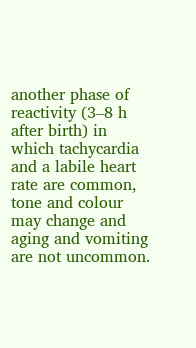another phase of reactivity (3–8 h after birth) in which tachycardia and a labile heart rate are common, tone and colour may change and aging and vomiting are not uncommon.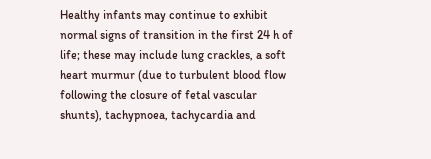Healthy infants may continue to exhibit normal signs of transition in the first 24 h of life; these may include lung crackles, a soft heart murmur (due to turbulent blood flow following the closure of fetal vascular shunts), tachypnoea, tachycardia and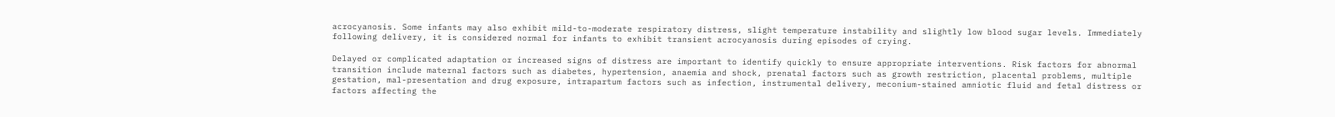acrocyanosis. Some infants may also exhibit mild-to-moderate respiratory distress, slight temperature instability and slightly low blood sugar levels. Immediately following delivery, it is considered normal for infants to exhibit transient acrocyanosis during episodes of crying.

Delayed or complicated adaptation or increased signs of distress are important to identify quickly to ensure appropriate interventions. Risk factors for abnormal transition include maternal factors such as diabetes, hypertension, anaemia and shock, prenatal factors such as growth restriction, placental problems, multiple gestation, mal-presentation and drug exposure, intrapartum factors such as infection, instrumental delivery, meconium-stained amniotic fluid and fetal distress or factors affecting the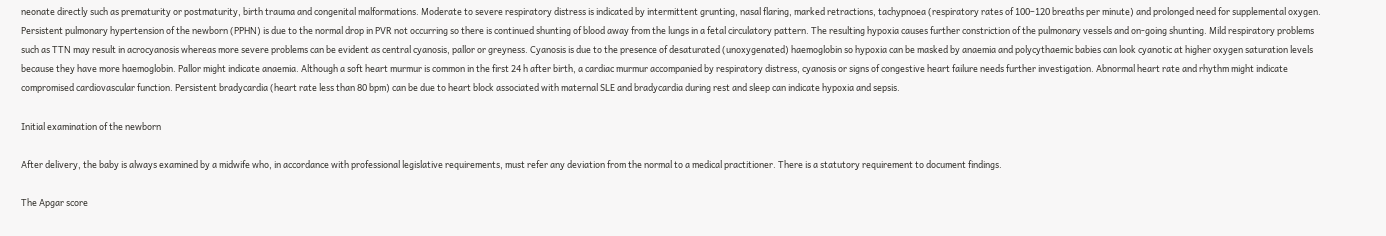neonate directly such as prematurity or postmaturity, birth trauma and congenital malformations. Moderate to severe respiratory distress is indicated by intermittent grunting, nasal flaring, marked retractions, tachypnoea (respiratory rates of 100–120 breaths per minute) and prolonged need for supplemental oxygen. Persistent pulmonary hypertension of the newborn (PPHN) is due to the normal drop in PVR not occurring so there is continued shunting of blood away from the lungs in a fetal circulatory pattern. The resulting hypoxia causes further constriction of the pulmonary vessels and on-going shunting. Mild respiratory problems such as TTN may result in acrocyanosis whereas more severe problems can be evident as central cyanosis, pallor or greyness. Cyanosis is due to the presence of desaturated (unoxygenated) haemoglobin so hypoxia can be masked by anaemia and polycythaemic babies can look cyanotic at higher oxygen saturation levels because they have more haemoglobin. Pallor might indicate anaemia. Although a soft heart murmur is common in the first 24 h after birth, a cardiac murmur accompanied by respiratory distress, cyanosis or signs of congestive heart failure needs further investigation. Abnormal heart rate and rhythm might indicate compromised cardiovascular function. Persistent bradycardia (heart rate less than 80 bpm) can be due to heart block associated with maternal SLE and bradycardia during rest and sleep can indicate hypoxia and sepsis.

Initial examination of the newborn

After delivery, the baby is always examined by a midwife who, in accordance with professional legislative requirements, must refer any deviation from the normal to a medical practitioner. There is a statutory requirement to document findings.

The Apgar score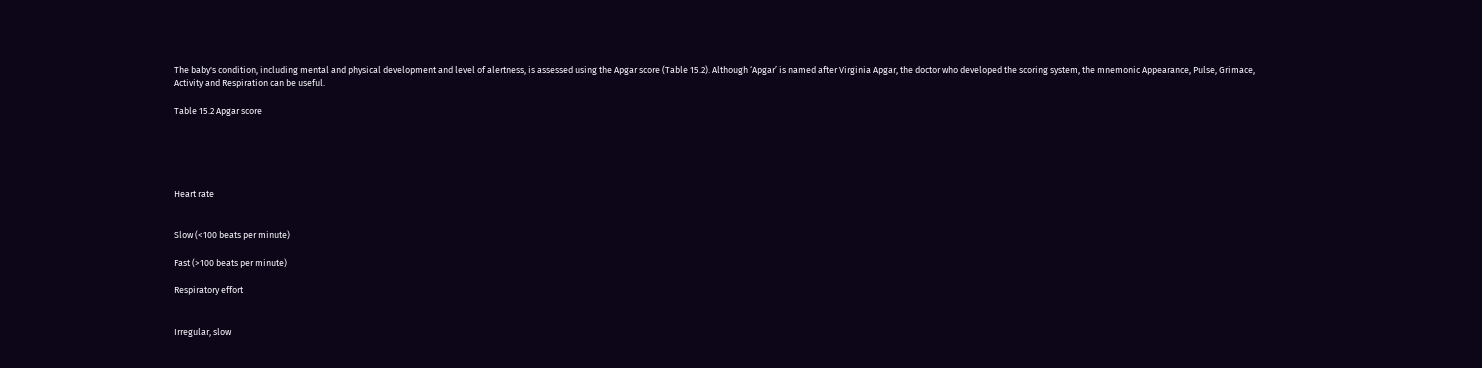The baby's condition, including mental and physical development and level of alertness, is assessed using the Apgar score (Table 15.2). Although ‘Apgar’ is named after Virginia Apgar, the doctor who developed the scoring system, the mnemonic Appearance, Pulse, Grimace, Activity and Respiration can be useful.

Table 15.2 Apgar score





Heart rate


Slow (<100 beats per minute)

Fast (>100 beats per minute)

Respiratory effort


Irregular, slow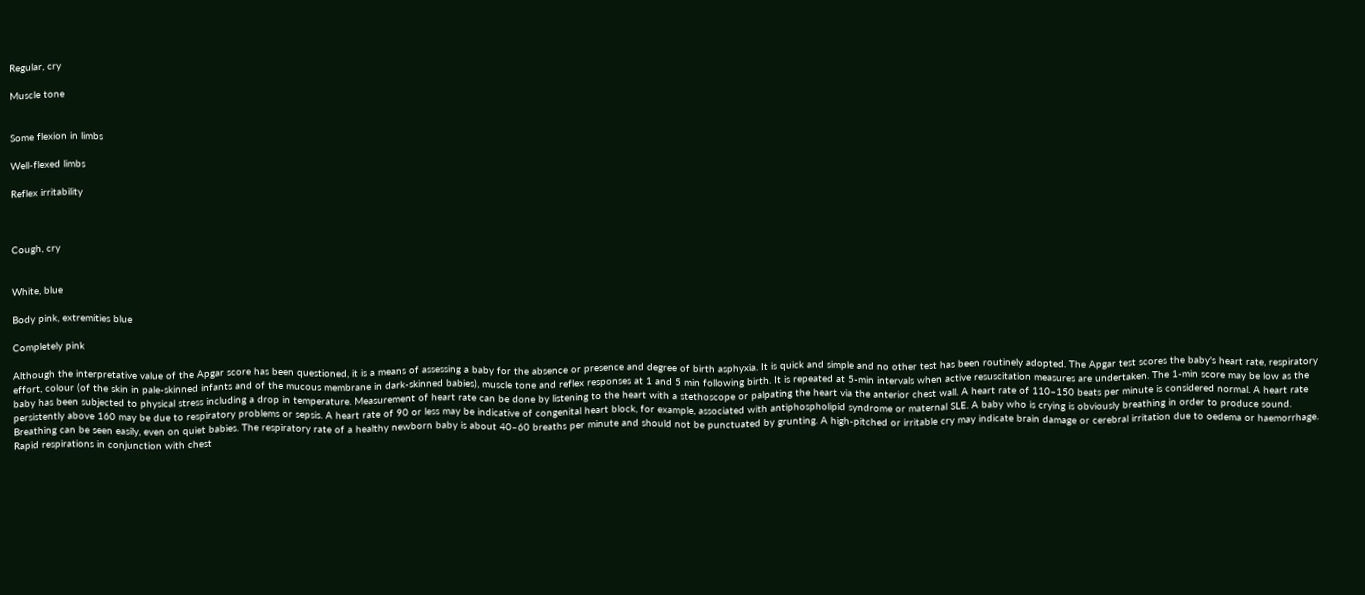Regular, cry

Muscle tone


Some flexion in limbs

Well-flexed limbs

Reflex irritability



Cough, cry


White, blue

Body pink, extremities blue

Completely pink

Although the interpretative value of the Apgar score has been questioned, it is a means of assessing a baby for the absence or presence and degree of birth asphyxia. It is quick and simple and no other test has been routinely adopted. The Apgar test scores the baby's heart rate, respiratory effort, colour (of the skin in pale-skinned infants and of the mucous membrane in dark-skinned babies), muscle tone and reflex responses at 1 and 5 min following birth. It is repeated at 5-min intervals when active resuscitation measures are undertaken. The 1-min score may be low as the baby has been subjected to physical stress including a drop in temperature. Measurement of heart rate can be done by listening to the heart with a stethoscope or palpating the heart via the anterior chest wall. A heart rate of 110–150 beats per minute is considered normal. A heart rate persistently above 160 may be due to respiratory problems or sepsis. A heart rate of 90 or less may be indicative of congenital heart block, for example, associated with antiphospholipid syndrome or maternal SLE. A baby who is crying is obviously breathing in order to produce sound. Breathing can be seen easily, even on quiet babies. The respiratory rate of a healthy newborn baby is about 40–60 breaths per minute and should not be punctuated by grunting. A high-pitched or irritable cry may indicate brain damage or cerebral irritation due to oedema or haemorrhage. Rapid respirations in conjunction with chest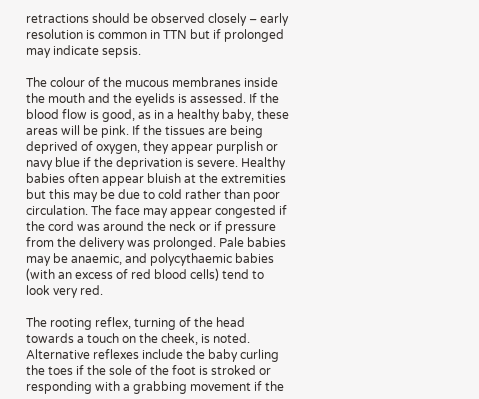retractions should be observed closely – early resolution is common in TTN but if prolonged may indicate sepsis.

The colour of the mucous membranes inside the mouth and the eyelids is assessed. If the blood flow is good, as in a healthy baby, these areas will be pink. If the tissues are being deprived of oxygen, they appear purplish or navy blue if the deprivation is severe. Healthy babies often appear bluish at the extremities but this may be due to cold rather than poor circulation. The face may appear congested if the cord was around the neck or if pressure from the delivery was prolonged. Pale babies may be anaemic, and polycythaemic babies (with an excess of red blood cells) tend to look very red.

The rooting reflex, turning of the head towards a touch on the cheek, is noted. Alternative reflexes include the baby curling the toes if the sole of the foot is stroked or responding with a grabbing movement if the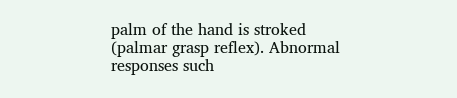palm of the hand is stroked (palmar grasp reflex). Abnormal responses such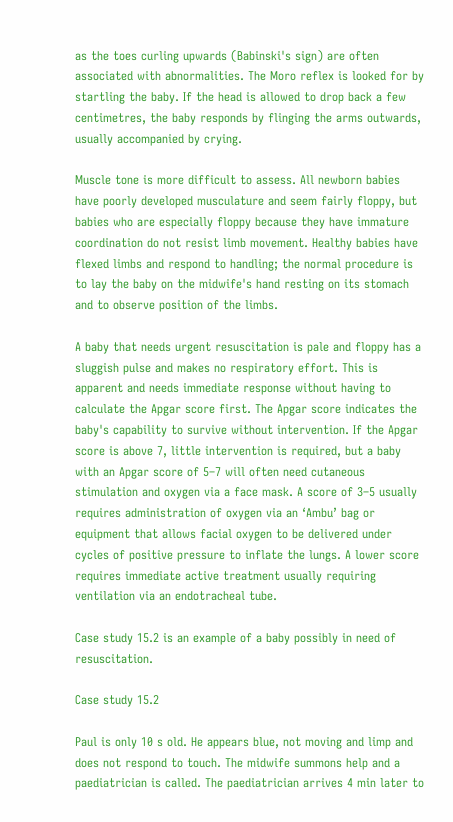as the toes curling upwards (Babinski's sign) are often associated with abnormalities. The Moro reflex is looked for by startling the baby. If the head is allowed to drop back a few centimetres, the baby responds by flinging the arms outwards, usually accompanied by crying.

Muscle tone is more difficult to assess. All newborn babies have poorly developed musculature and seem fairly floppy, but babies who are especially floppy because they have immature coordination do not resist limb movement. Healthy babies have flexed limbs and respond to handling; the normal procedure is to lay the baby on the midwife's hand resting on its stomach and to observe position of the limbs.

A baby that needs urgent resuscitation is pale and floppy has a sluggish pulse and makes no respiratory effort. This is apparent and needs immediate response without having to calculate the Apgar score first. The Apgar score indicates the baby's capability to survive without intervention. If the Apgar score is above 7, little intervention is required, but a baby with an Apgar score of 5–7 will often need cutaneous stimulation and oxygen via a face mask. A score of 3–5 usually requires administration of oxygen via an ‘Ambu’ bag or equipment that allows facial oxygen to be delivered under cycles of positive pressure to inflate the lungs. A lower score requires immediate active treatment usually requiring ventilation via an endotracheal tube.

Case study 15.2 is an example of a baby possibly in need of resuscitation.

Case study 15.2

Paul is only 10 s old. He appears blue, not moving and limp and does not respond to touch. The midwife summons help and a paediatrician is called. The paediatrician arrives 4 min later to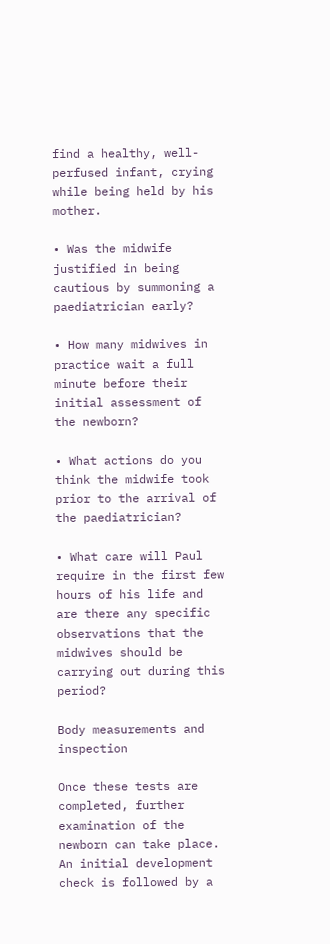find a healthy, well-perfused infant, crying while being held by his mother.

• Was the midwife justified in being cautious by summoning a paediatrician early?

• How many midwives in practice wait a full minute before their initial assessment of the newborn?

• What actions do you think the midwife took prior to the arrival of the paediatrician?

• What care will Paul require in the first few hours of his life and are there any specific observations that the midwives should be carrying out during this period?

Body measurements and inspection

Once these tests are completed, further examination of the newborn can take place. An initial development check is followed by a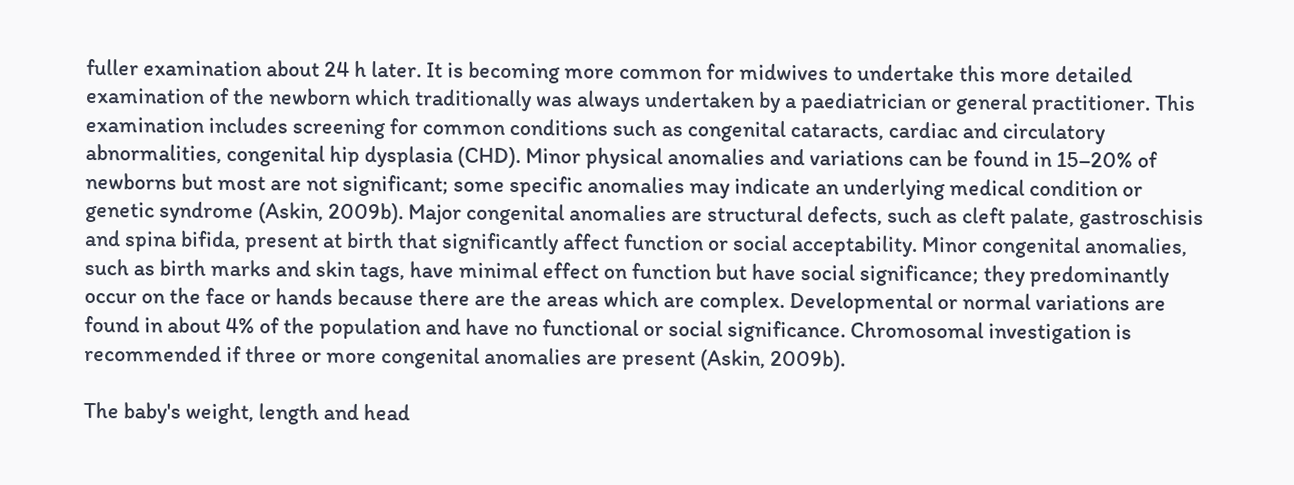fuller examination about 24 h later. It is becoming more common for midwives to undertake this more detailed examination of the newborn which traditionally was always undertaken by a paediatrician or general practitioner. This examination includes screening for common conditions such as congenital cataracts, cardiac and circulatory abnormalities, congenital hip dysplasia (CHD). Minor physical anomalies and variations can be found in 15–20% of newborns but most are not significant; some specific anomalies may indicate an underlying medical condition or genetic syndrome (Askin, 2009b). Major congenital anomalies are structural defects, such as cleft palate, gastroschisis and spina bifida, present at birth that significantly affect function or social acceptability. Minor congenital anomalies, such as birth marks and skin tags, have minimal effect on function but have social significance; they predominantly occur on the face or hands because there are the areas which are complex. Developmental or normal variations are found in about 4% of the population and have no functional or social significance. Chromosomal investigation is recommended if three or more congenital anomalies are present (Askin, 2009b).

The baby's weight, length and head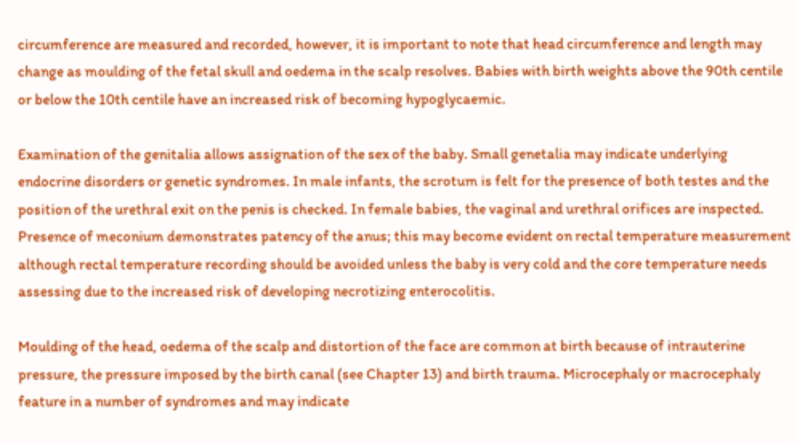circumference are measured and recorded, however, it is important to note that head circumference and length may change as moulding of the fetal skull and oedema in the scalp resolves. Babies with birth weights above the 90th centile or below the 10th centile have an increased risk of becoming hypoglycaemic.

Examination of the genitalia allows assignation of the sex of the baby. Small genetalia may indicate underlying endocrine disorders or genetic syndromes. In male infants, the scrotum is felt for the presence of both testes and the position of the urethral exit on the penis is checked. In female babies, the vaginal and urethral orifices are inspected. Presence of meconium demonstrates patency of the anus; this may become evident on rectal temperature measurement although rectal temperature recording should be avoided unless the baby is very cold and the core temperature needs assessing due to the increased risk of developing necrotizing enterocolitis.

Moulding of the head, oedema of the scalp and distortion of the face are common at birth because of intrauterine pressure, the pressure imposed by the birth canal (see Chapter 13) and birth trauma. Microcephaly or macrocephaly feature in a number of syndromes and may indicate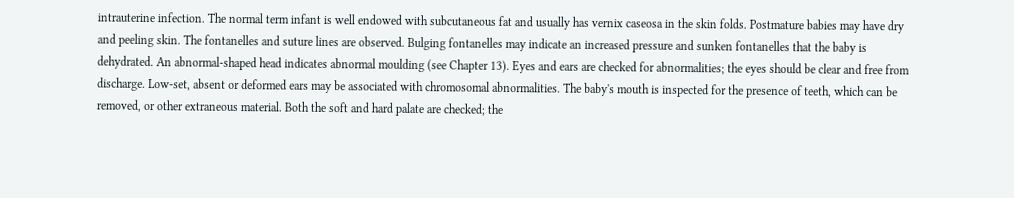intrauterine infection. The normal term infant is well endowed with subcutaneous fat and usually has vernix caseosa in the skin folds. Postmature babies may have dry and peeling skin. The fontanelles and suture lines are observed. Bulging fontanelles may indicate an increased pressure and sunken fontanelles that the baby is dehydrated. An abnormal-shaped head indicates abnormal moulding (see Chapter 13). Eyes and ears are checked for abnormalities; the eyes should be clear and free from discharge. Low-set, absent or deformed ears may be associated with chromosomal abnormalities. The baby's mouth is inspected for the presence of teeth, which can be removed, or other extraneous material. Both the soft and hard palate are checked; the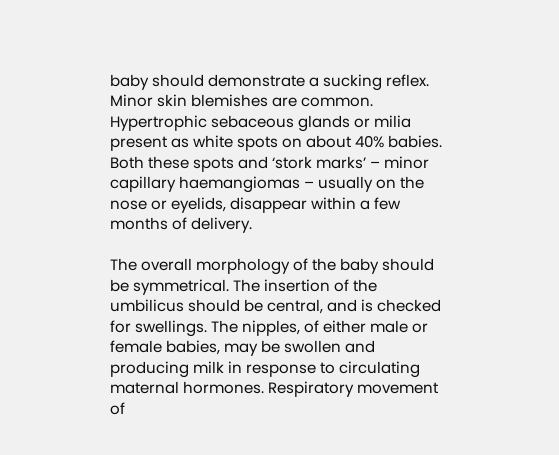baby should demonstrate a sucking reflex. Minor skin blemishes are common. Hypertrophic sebaceous glands or milia present as white spots on about 40% babies. Both these spots and ‘stork marks’ – minor capillary haemangiomas – usually on the nose or eyelids, disappear within a few months of delivery.

The overall morphology of the baby should be symmetrical. The insertion of the umbilicus should be central, and is checked for swellings. The nipples, of either male or female babies, may be swollen and producing milk in response to circulating maternal hormones. Respiratory movement of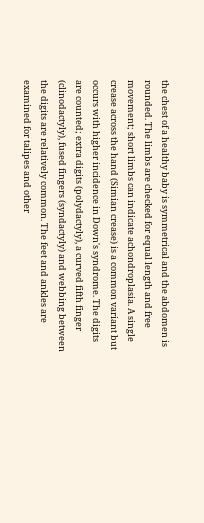the chest of a healthy baby is symmetrical and the abdomen is rounded. The limbs are checked for equal length and free movement; short limbs can indicate achondroplasia. A single crease across the hand (Simian crease) is a common variant but occurs with higher incidence in Down's syndrome. The digits are counted; extra digits (polydactyly), a curved fifth finger (clinodactyly), fused fingers (syndactyly) and webbing between the digits are relatively common. The feet and ankles are examined for talipes and other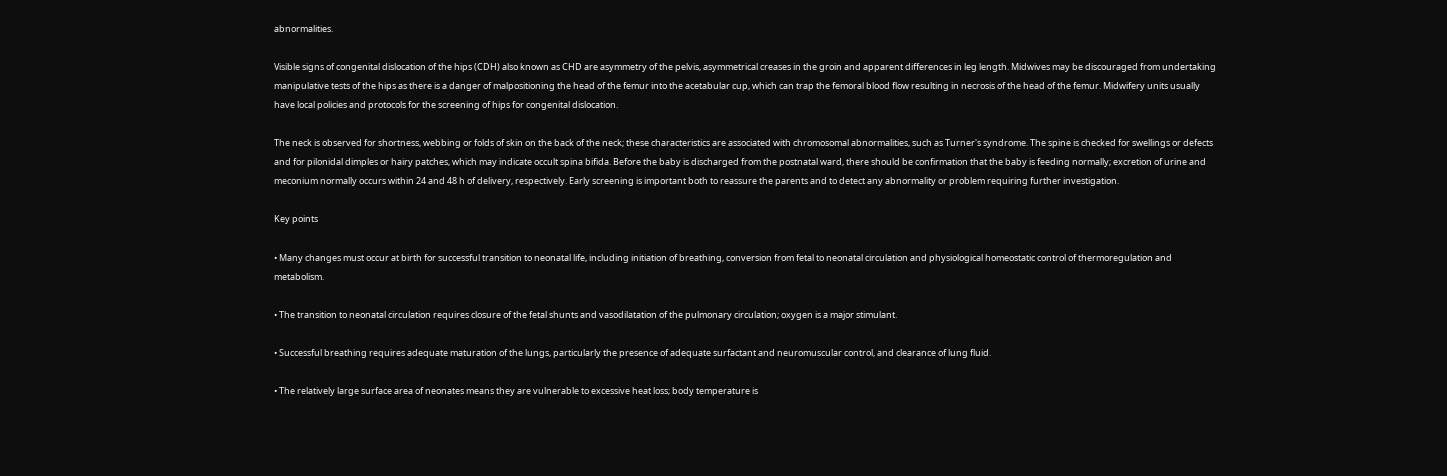abnormalities.

Visible signs of congenital dislocation of the hips (CDH) also known as CHD are asymmetry of the pelvis, asymmetrical creases in the groin and apparent differences in leg length. Midwives may be discouraged from undertaking manipulative tests of the hips as there is a danger of malpositioning the head of the femur into the acetabular cup, which can trap the femoral blood flow resulting in necrosis of the head of the femur. Midwifery units usually have local policies and protocols for the screening of hips for congenital dislocation.

The neck is observed for shortness, webbing or folds of skin on the back of the neck; these characteristics are associated with chromosomal abnormalities, such as Turner's syndrome. The spine is checked for swellings or defects and for pilonidal dimples or hairy patches, which may indicate occult spina bifida. Before the baby is discharged from the postnatal ward, there should be confirmation that the baby is feeding normally; excretion of urine and meconium normally occurs within 24 and 48 h of delivery, respectively. Early screening is important both to reassure the parents and to detect any abnormality or problem requiring further investigation.

Key points

• Many changes must occur at birth for successful transition to neonatal life, including initiation of breathing, conversion from fetal to neonatal circulation and physiological homeostatic control of thermoregulation and metabolism.

• The transition to neonatal circulation requires closure of the fetal shunts and vasodilatation of the pulmonary circulation; oxygen is a major stimulant.

• Successful breathing requires adequate maturation of the lungs, particularly the presence of adequate surfactant and neuromuscular control, and clearance of lung fluid.

• The relatively large surface area of neonates means they are vulnerable to excessive heat loss; body temperature is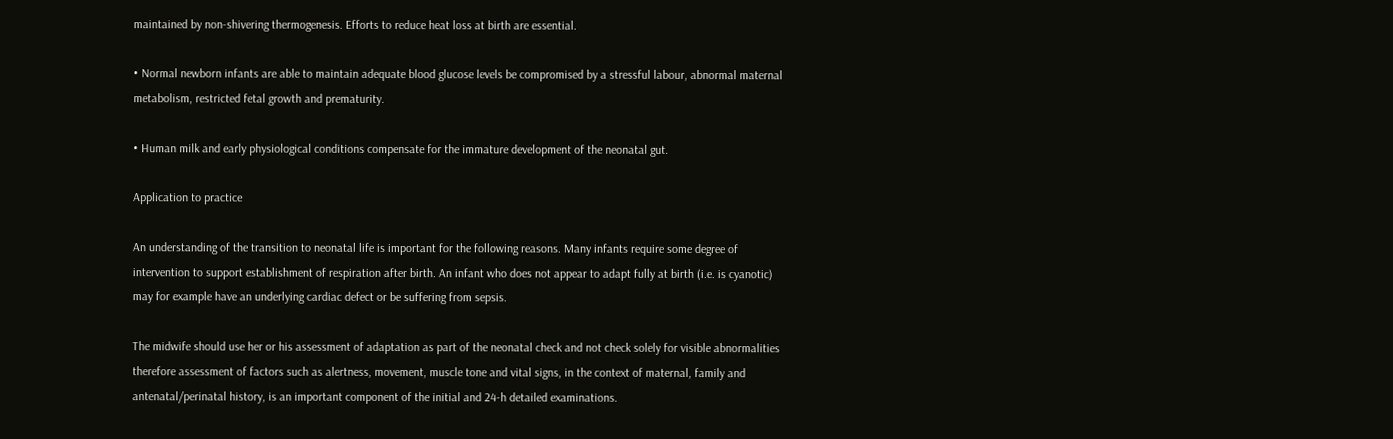maintained by non-shivering thermogenesis. Efforts to reduce heat loss at birth are essential.

• Normal newborn infants are able to maintain adequate blood glucose levels be compromised by a stressful labour, abnormal maternal metabolism, restricted fetal growth and prematurity.

• Human milk and early physiological conditions compensate for the immature development of the neonatal gut.

Application to practice

An understanding of the transition to neonatal life is important for the following reasons. Many infants require some degree of intervention to support establishment of respiration after birth. An infant who does not appear to adapt fully at birth (i.e. is cyanotic) may for example have an underlying cardiac defect or be suffering from sepsis.

The midwife should use her or his assessment of adaptation as part of the neonatal check and not check solely for visible abnormalities therefore assessment of factors such as alertness, movement, muscle tone and vital signs, in the context of maternal, family and antenatal/perinatal history, is an important component of the initial and 24-h detailed examinations.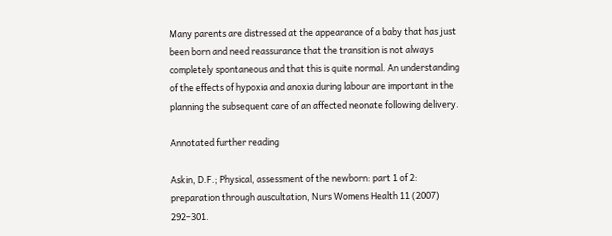Many parents are distressed at the appearance of a baby that has just been born and need reassurance that the transition is not always completely spontaneous and that this is quite normal. An understanding of the effects of hypoxia and anoxia during labour are important in the planning the subsequent care of an affected neonate following delivery.

Annotated further reading

Askin, D.F.; Physical, assessment of the newborn: part 1 of 2: preparation through auscultation, Nurs Womens Health 11 (2007) 292–301.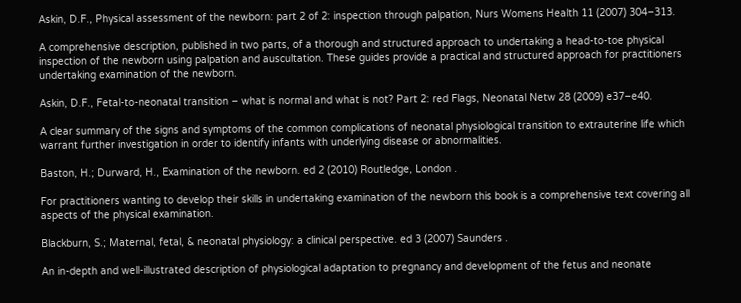Askin, D.F., Physical assessment of the newborn: part 2 of 2: inspection through palpation, Nurs Womens Health 11 (2007) 304–313.

A comprehensive description, published in two parts, of a thorough and structured approach to undertaking a head-to-toe physical inspection of the newborn using palpation and auscultation. These guides provide a practical and structured approach for practitioners undertaking examination of the newborn.

Askin, D.F., Fetal-to-neonatal transition – what is normal and what is not? Part 2: red Flags, Neonatal Netw 28 (2009) e37–e40.

A clear summary of the signs and symptoms of the common complications of neonatal physiological transition to extrauterine life which warrant further investigation in order to identify infants with underlying disease or abnormalities.

Baston, H.; Durward, H., Examination of the newborn. ed 2 (2010) Routledge, London .

For practitioners wanting to develop their skills in undertaking examination of the newborn this book is a comprehensive text covering all aspects of the physical examination.

Blackburn, S.; Maternal, fetal, & neonatal physiology: a clinical perspective. ed 3 (2007) Saunders .

An in-depth and well-illustrated description of physiological adaptation to pregnancy and development of the fetus and neonate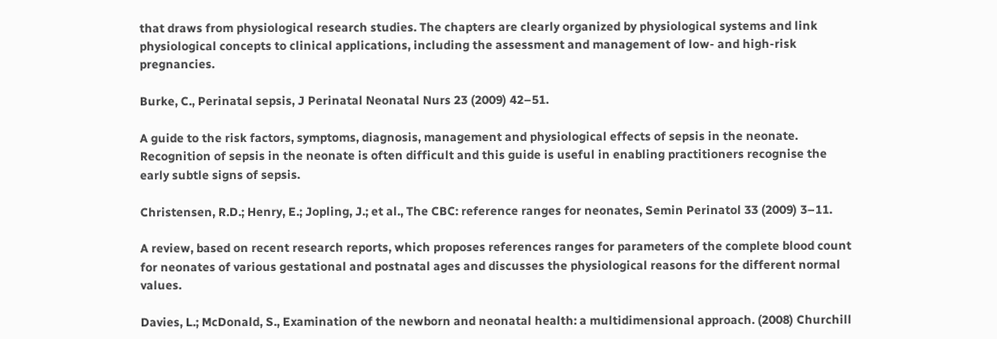that draws from physiological research studies. The chapters are clearly organized by physiological systems and link physiological concepts to clinical applications, including the assessment and management of low- and high-risk pregnancies.

Burke, C., Perinatal sepsis, J Perinatal Neonatal Nurs 23 (2009) 42–51.

A guide to the risk factors, symptoms, diagnosis, management and physiological effects of sepsis in the neonate. Recognition of sepsis in the neonate is often difficult and this guide is useful in enabling practitioners recognise the early subtle signs of sepsis.

Christensen, R.D.; Henry, E.; Jopling, J.; et al., The CBC: reference ranges for neonates, Semin Perinatol 33 (2009) 3–11.

A review, based on recent research reports, which proposes references ranges for parameters of the complete blood count for neonates of various gestational and postnatal ages and discusses the physiological reasons for the different normal values.

Davies, L.; McDonald, S., Examination of the newborn and neonatal health: a multidimensional approach. (2008) Churchill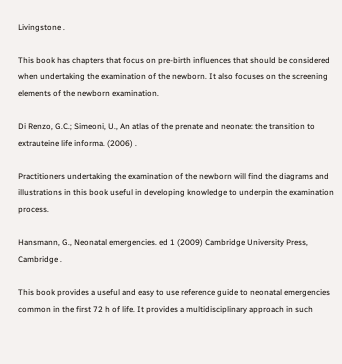Livingstone .

This book has chapters that focus on pre-birth influences that should be considered when undertaking the examination of the newborn. It also focuses on the screening elements of the newborn examination.

Di Renzo, G.C.; Simeoni, U., An atlas of the prenate and neonate: the transition to extrauteine life informa. (2006) .

Practitioners undertaking the examination of the newborn will find the diagrams and illustrations in this book useful in developing knowledge to underpin the examination process.

Hansmann, G., Neonatal emergencies. ed 1 (2009) Cambridge University Press, Cambridge .

This book provides a useful and easy to use reference guide to neonatal emergencies common in the first 72 h of life. It provides a multidisciplinary approach in such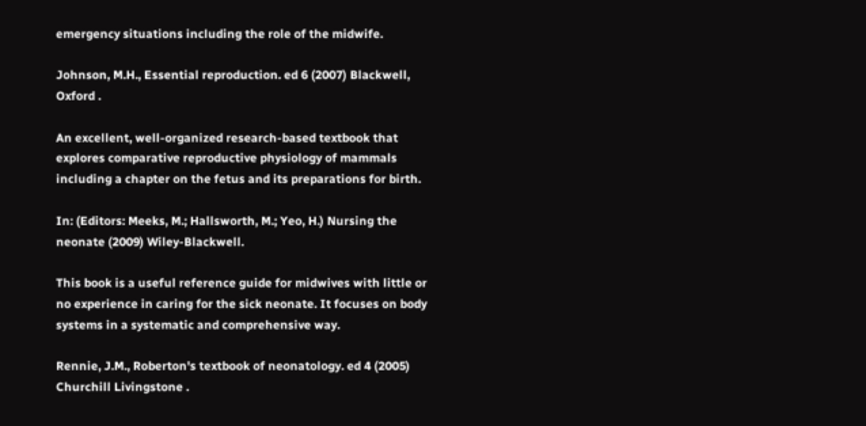emergency situations including the role of the midwife.

Johnson, M.H., Essential reproduction. ed 6 (2007) Blackwell, Oxford .

An excellent, well-organized research-based textbook that explores comparative reproductive physiology of mammals including a chapter on the fetus and its preparations for birth.

In: (Editors: Meeks, M.; Hallsworth, M.; Yeo, H.) Nursing the neonate (2009) Wiley-Blackwell.

This book is a useful reference guide for midwives with little or no experience in caring for the sick neonate. It focuses on body systems in a systematic and comprehensive way.

Rennie, J.M., Roberton's textbook of neonatology. ed 4 (2005) Churchill Livingstone .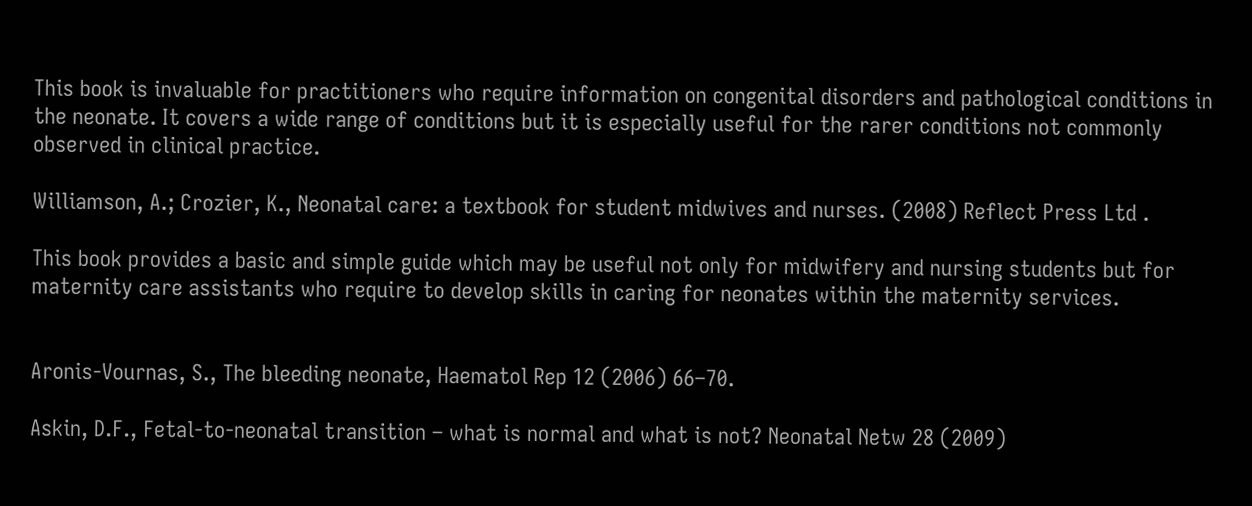This book is invaluable for practitioners who require information on congenital disorders and pathological conditions in the neonate. It covers a wide range of conditions but it is especially useful for the rarer conditions not commonly observed in clinical practice.

Williamson, A.; Crozier, K., Neonatal care: a textbook for student midwives and nurses. (2008) Reflect Press Ltd .

This book provides a basic and simple guide which may be useful not only for midwifery and nursing students but for maternity care assistants who require to develop skills in caring for neonates within the maternity services.


Aronis-Vournas, S., The bleeding neonate, Haematol Rep 12 (2006) 66–70.

Askin, D.F., Fetal-to-neonatal transition – what is normal and what is not? Neonatal Netw 28 (2009)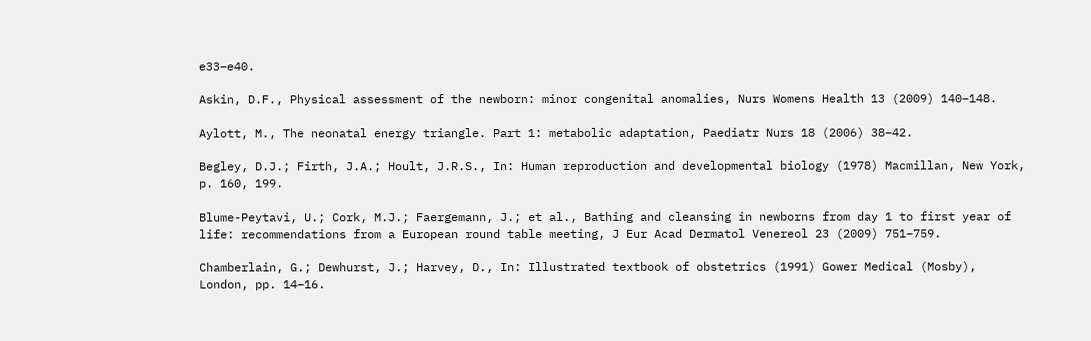e33–e40.

Askin, D.F., Physical assessment of the newborn: minor congenital anomalies, Nurs Womens Health 13 (2009) 140–148.

Aylott, M., The neonatal energy triangle. Part 1: metabolic adaptation, Paediatr Nurs 18 (2006) 38–42.

Begley, D.J.; Firth, J.A.; Hoult, J.R.S., In: Human reproduction and developmental biology (1978) Macmillan, New York, p. 160, 199.

Blume-Peytavi, U.; Cork, M.J.; Faergemann, J.; et al., Bathing and cleansing in newborns from day 1 to first year of life: recommendations from a European round table meeting, J Eur Acad Dermatol Venereol 23 (2009) 751–759.

Chamberlain, G.; Dewhurst, J.; Harvey, D., In: Illustrated textbook of obstetrics (1991) Gower Medical (Mosby), London, pp. 14–16.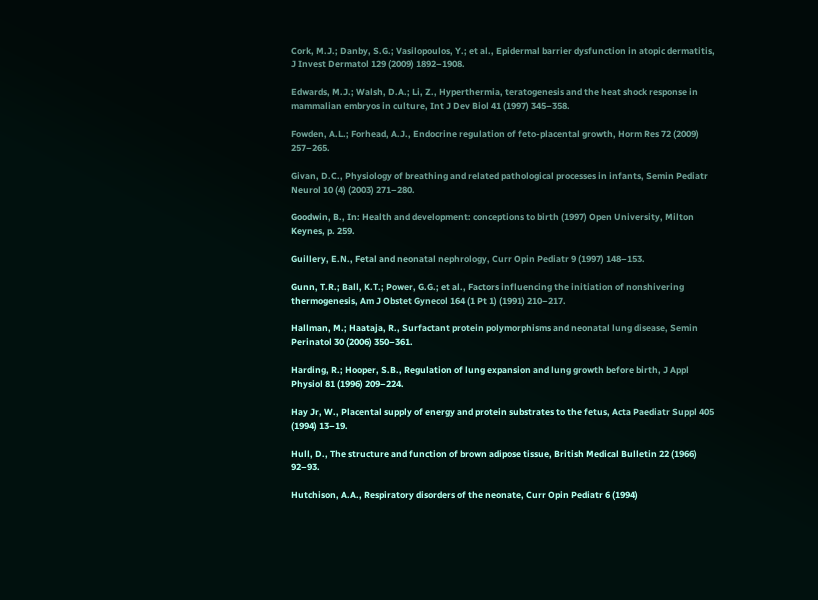Cork, M.J.; Danby, S.G.; Vasilopoulos, Y.; et al., Epidermal barrier dysfunction in atopic dermatitis, J Invest Dermatol 129 (2009) 1892–1908.

Edwards, M.J.; Walsh, D.A.; Li, Z., Hyperthermia, teratogenesis and the heat shock response in mammalian embryos in culture, Int J Dev Biol 41 (1997) 345–358.

Fowden, A.L.; Forhead, A.J., Endocrine regulation of feto-placental growth, Horm Res 72 (2009) 257–265.

Givan, D.C., Physiology of breathing and related pathological processes in infants, Semin Pediatr Neurol 10 (4) (2003) 271–280.

Goodwin, B., In: Health and development: conceptions to birth (1997) Open University, Milton Keynes, p. 259.

Guillery, E.N., Fetal and neonatal nephrology, Curr Opin Pediatr 9 (1997) 148–153.

Gunn, T.R.; Ball, K.T.; Power, G.G.; et al., Factors influencing the initiation of nonshivering thermogenesis, Am J Obstet Gynecol 164 (1 Pt 1) (1991) 210–217.

Hallman, M.; Haataja, R., Surfactant protein polymorphisms and neonatal lung disease, Semin Perinatol 30 (2006) 350–361.

Harding, R.; Hooper, S.B., Regulation of lung expansion and lung growth before birth, J Appl Physiol 81 (1996) 209–224.

Hay Jr, W., Placental supply of energy and protein substrates to the fetus, Acta Paediatr Suppl 405 (1994) 13–19.

Hull, D., The structure and function of brown adipose tissue, British Medical Bulletin 22 (1966) 92–93.

Hutchison, A.A., Respiratory disorders of the neonate, Curr Opin Pediatr 6 (1994)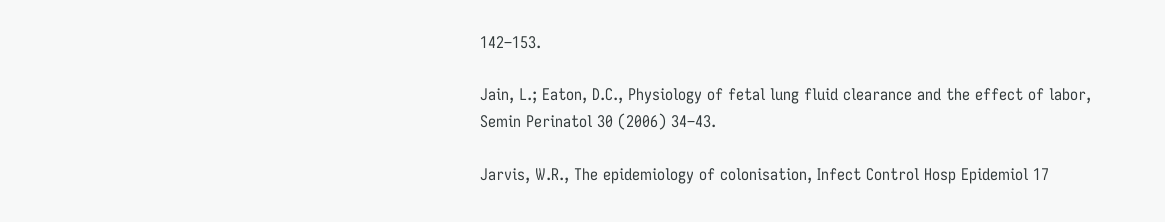142–153.

Jain, L.; Eaton, D.C., Physiology of fetal lung fluid clearance and the effect of labor, Semin Perinatol 30 (2006) 34–43.

Jarvis, W.R., The epidemiology of colonisation, Infect Control Hosp Epidemiol 17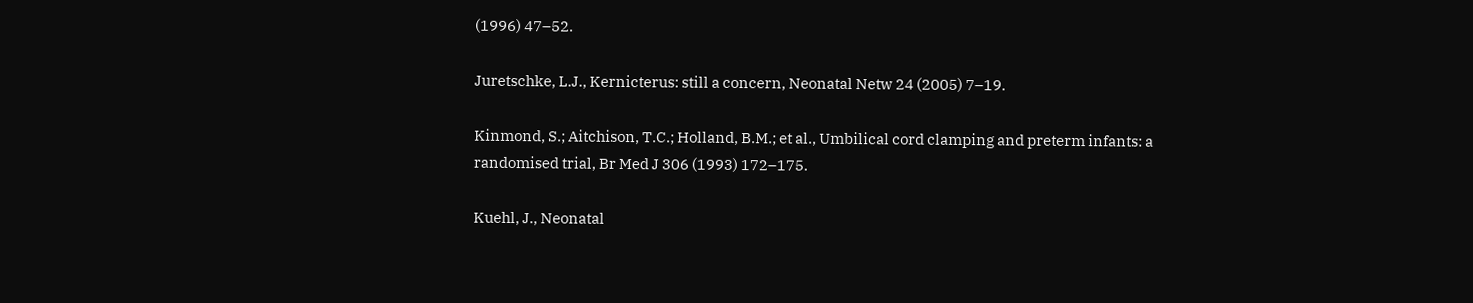(1996) 47–52.

Juretschke, L.J., Kernicterus: still a concern, Neonatal Netw 24 (2005) 7–19.

Kinmond, S.; Aitchison, T.C.; Holland, B.M.; et al., Umbilical cord clamping and preterm infants: a randomised trial, Br Med J 306 (1993) 172–175.

Kuehl, J., Neonatal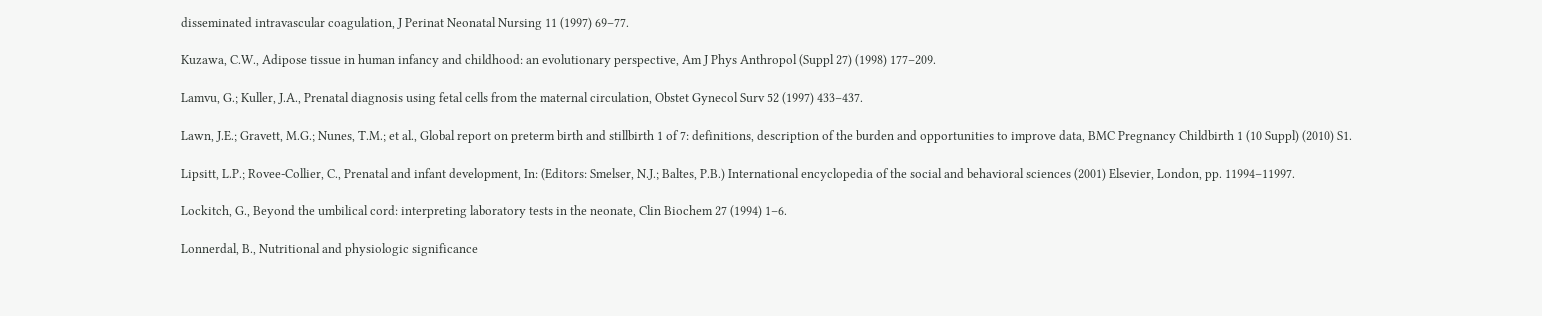disseminated intravascular coagulation, J Perinat Neonatal Nursing 11 (1997) 69–77.

Kuzawa, C.W., Adipose tissue in human infancy and childhood: an evolutionary perspective, Am J Phys Anthropol (Suppl 27) (1998) 177–209.

Lamvu, G.; Kuller, J.A., Prenatal diagnosis using fetal cells from the maternal circulation, Obstet Gynecol Surv 52 (1997) 433–437.

Lawn, J.E.; Gravett, M.G.; Nunes, T.M.; et al., Global report on preterm birth and stillbirth 1 of 7: definitions, description of the burden and opportunities to improve data, BMC Pregnancy Childbirth 1 (10 Suppl) (2010) S1.

Lipsitt, L.P.; Rovee-Collier, C., Prenatal and infant development, In: (Editors: Smelser, N.J.; Baltes, P.B.) International encyclopedia of the social and behavioral sciences (2001) Elsevier, London, pp. 11994–11997.

Lockitch, G., Beyond the umbilical cord: interpreting laboratory tests in the neonate, Clin Biochem 27 (1994) 1–6.

Lonnerdal, B., Nutritional and physiologic significance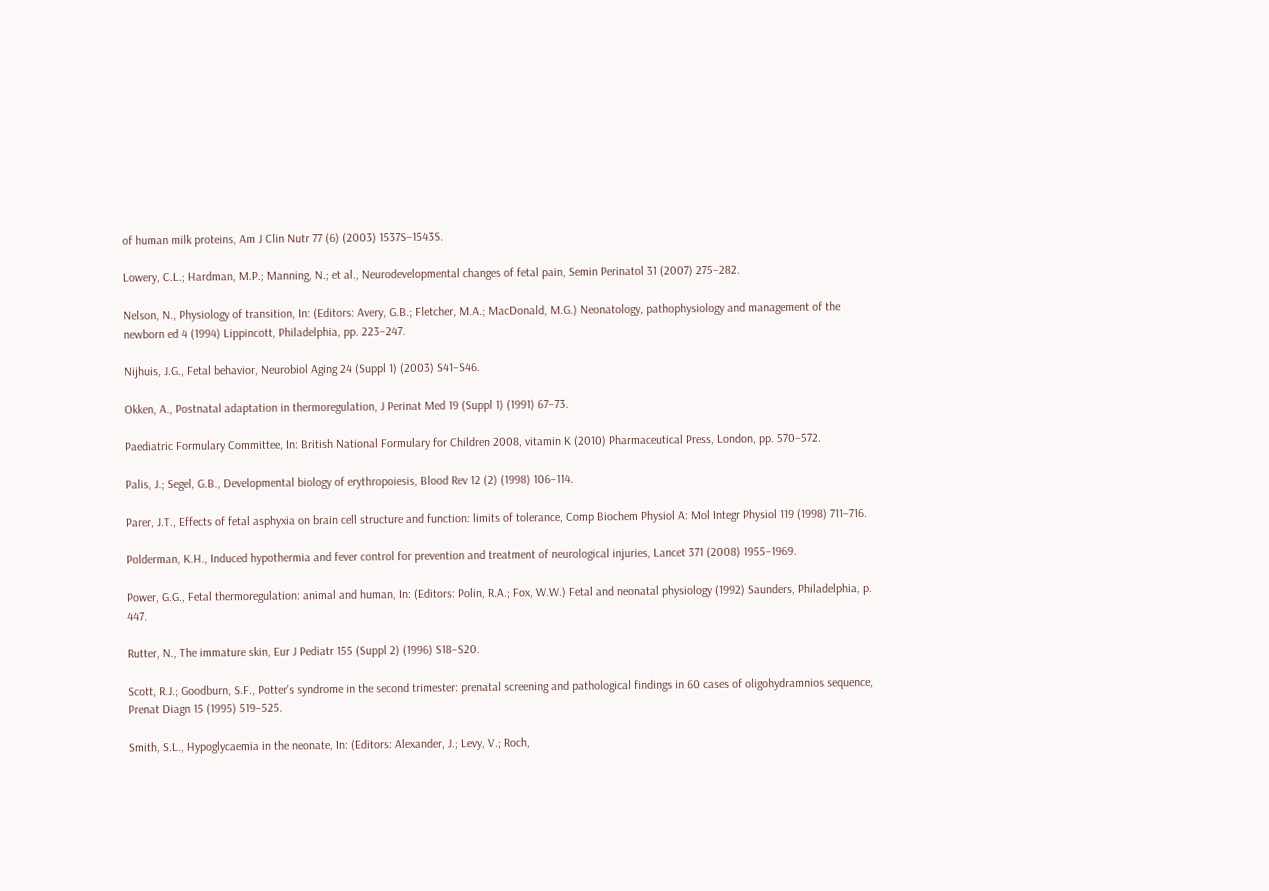of human milk proteins, Am J Clin Nutr 77 (6) (2003) 1537S–1543S.

Lowery, C.L.; Hardman, M.P.; Manning, N.; et al., Neurodevelopmental changes of fetal pain, Semin Perinatol 31 (2007) 275–282.

Nelson, N., Physiology of transition, In: (Editors: Avery, G.B.; Fletcher, M.A.; MacDonald, M.G.) Neonatology, pathophysiology and management of the newborn ed 4 (1994) Lippincott, Philadelphia, pp. 223–247.

Nijhuis, J.G., Fetal behavior, Neurobiol Aging 24 (Suppl 1) (2003) S41–S46.

Okken, A., Postnatal adaptation in thermoregulation, J Perinat Med 19 (Suppl 1) (1991) 67–73.

Paediatric Formulary Committee, In: British National Formulary for Children 2008, vitamin K (2010) Pharmaceutical Press, London, pp. 570–572.

Palis, J.; Segel, G.B., Developmental biology of erythropoiesis, Blood Rev 12 (2) (1998) 106–114.

Parer, J.T., Effects of fetal asphyxia on brain cell structure and function: limits of tolerance, Comp Biochem Physiol A: Mol Integr Physiol 119 (1998) 711–716.

Polderman, K.H., Induced hypothermia and fever control for prevention and treatment of neurological injuries, Lancet 371 (2008) 1955–1969.

Power, G.G., Fetal thermoregulation: animal and human, In: (Editors: Polin, R.A.; Fox, W.W.) Fetal and neonatal physiology (1992) Saunders, Philadelphia, p. 447.

Rutter, N., The immature skin, Eur J Pediatr 155 (Suppl 2) (1996) S18–S20.

Scott, R.J.; Goodburn, S.F., Potter's syndrome in the second trimester: prenatal screening and pathological findings in 60 cases of oligohydramnios sequence, Prenat Diagn 15 (1995) 519–525.

Smith, S.L., Hypoglycaemia in the neonate, In: (Editors: Alexander, J.; Levy, V.; Roch,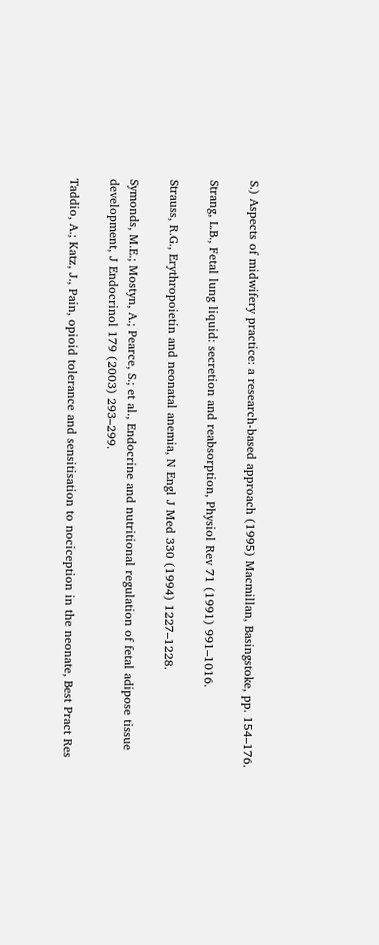S.) Aspects of midwifery practice: a research-based approach (1995) Macmillan, Basingstoke, pp. 154–176.

Strang, L.B., Fetal lung liquid: secretion and reabsorption, Physiol Rev 71 (1991) 991–1016.

Strauss, R.G., Erythropoietin and neonatal anemia, N Engl J Med 330 (1994) 1227–1228.

Symonds, M.E.; Mostyn, A.; Pearce, S.; et al., Endocrine and nutritional regulation of fetal adipose tissue development, J Endocrinol 179 (2003) 293–299.

Taddio, A.; Katz, J., Pain, opioid tolerance and sensitisation to nociception in the neonate, Best Pract Res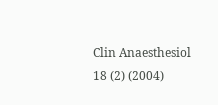Clin Anaesthesiol 18 (2) (2004)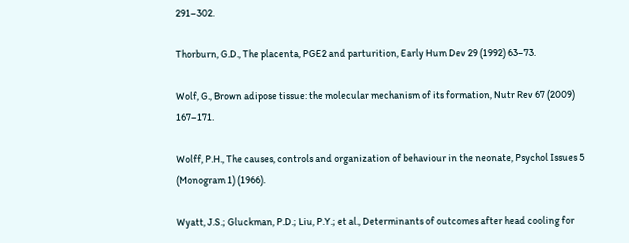291–302.

Thorburn, G.D., The placenta, PGE2 and parturition, Early Hum Dev 29 (1992) 63–73.

Wolf, G., Brown adipose tissue: the molecular mechanism of its formation, Nutr Rev 67 (2009) 167–171.

Wolff, P.H., The causes, controls and organization of behaviour in the neonate, Psychol Issues 5 (Monogram 1) (1966).

Wyatt, J.S.; Gluckman, P.D.; Liu, P.Y.; et al., Determinants of outcomes after head cooling for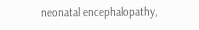neonatal encephalopathy,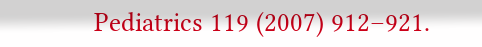Pediatrics 119 (2007) 912–921.